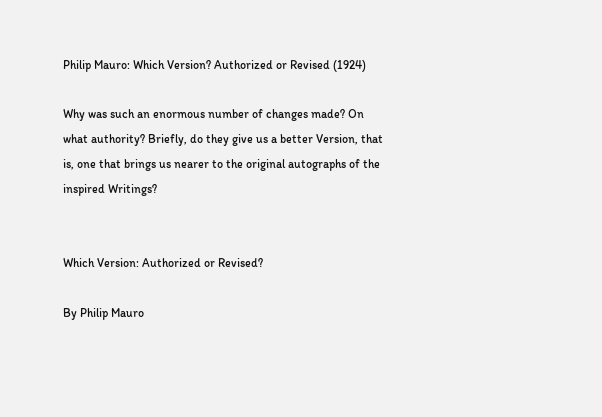Philip Mauro: Which Version? Authorized or Revised (1924)

Why was such an enormous number of changes made? On what authority? Briefly, do they give us a better Version, that is, one that brings us nearer to the original autographs of the inspired Writings?


Which Version: Authorized or Revised?

By Philip Mauro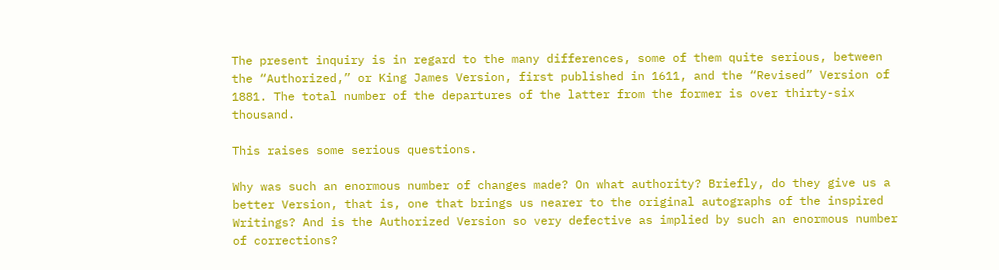The present inquiry is in regard to the many differences, some of them quite serious, between the “Authorized,” or King James Version, first published in 1611, and the “Revised” Version of 1881. The total number of the departures of the latter from the former is over thirty-six thousand.

This raises some serious questions.

Why was such an enormous number of changes made? On what authority? Briefly, do they give us a better Version, that is, one that brings us nearer to the original autographs of the inspired Writings? And is the Authorized Version so very defective as implied by such an enormous number of corrections?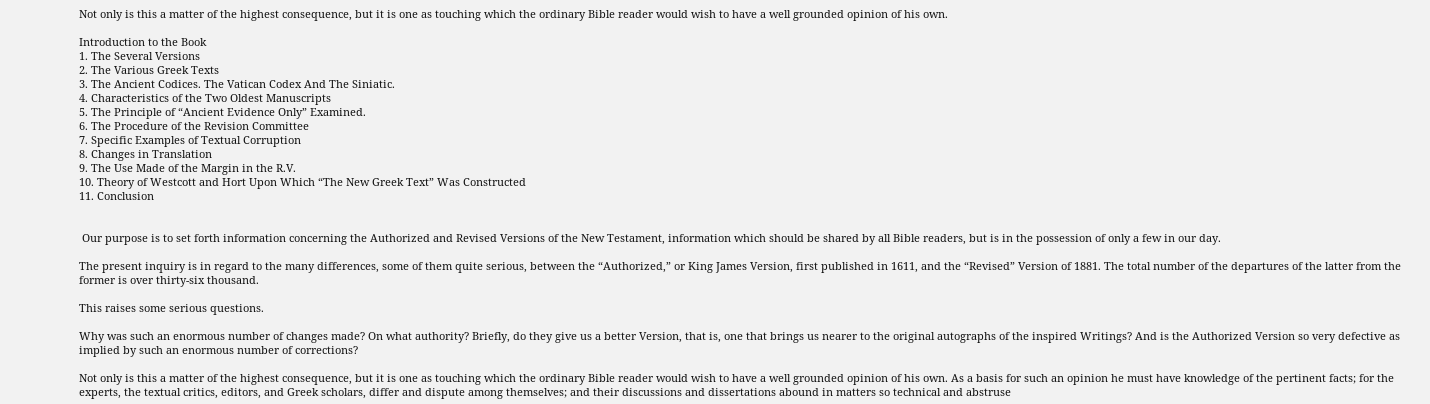Not only is this a matter of the highest consequence, but it is one as touching which the ordinary Bible reader would wish to have a well grounded opinion of his own.

Introduction to the Book
1. The Several Versions
2. The Various Greek Texts
3. The Ancient Codices. The Vatican Codex And The Siniatic.
4. Characteristics of the Two Oldest Manuscripts
5. The Principle of “Ancient Evidence Only” Examined.
6. The Procedure of the Revision Committee
7. Specific Examples of Textual Corruption
8. Changes in Translation
9. The Use Made of the Margin in the R.V.
10. Theory of Westcott and Hort Upon Which “The New Greek Text” Was Constructed
11. Conclusion


 Our purpose is to set forth information concerning the Authorized and Revised Versions of the New Testament, information which should be shared by all Bible readers, but is in the possession of only a few in our day.

The present inquiry is in regard to the many differences, some of them quite serious, between the “Authorized,” or King James Version, first published in 1611, and the “Revised” Version of 1881. The total number of the departures of the latter from the former is over thirty-six thousand.

This raises some serious questions.

Why was such an enormous number of changes made? On what authority? Briefly, do they give us a better Version, that is, one that brings us nearer to the original autographs of the inspired Writings? And is the Authorized Version so very defective as implied by such an enormous number of corrections?

Not only is this a matter of the highest consequence, but it is one as touching which the ordinary Bible reader would wish to have a well grounded opinion of his own. As a basis for such an opinion he must have knowledge of the pertinent facts; for the experts, the textual critics, editors, and Greek scholars, differ and dispute among themselves; and their discussions and dissertations abound in matters so technical and abstruse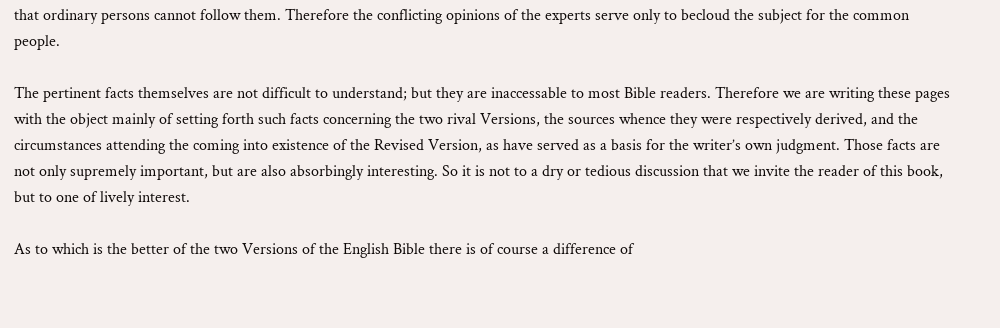that ordinary persons cannot follow them. Therefore the conflicting opinions of the experts serve only to becloud the subject for the common people.

The pertinent facts themselves are not difficult to understand; but they are inaccessable to most Bible readers. Therefore we are writing these pages with the object mainly of setting forth such facts concerning the two rival Versions, the sources whence they were respectively derived, and the circumstances attending the coming into existence of the Revised Version, as have served as a basis for the writer’s own judgment. Those facts are not only supremely important, but are also absorbingly interesting. So it is not to a dry or tedious discussion that we invite the reader of this book, but to one of lively interest.

As to which is the better of the two Versions of the English Bible there is of course a difference of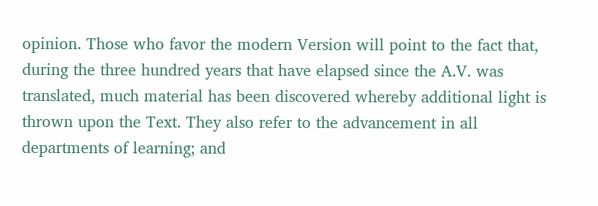opinion. Those who favor the modern Version will point to the fact that, during the three hundred years that have elapsed since the A.V. was translated, much material has been discovered whereby additional light is thrown upon the Text. They also refer to the advancement in all departments of learning; and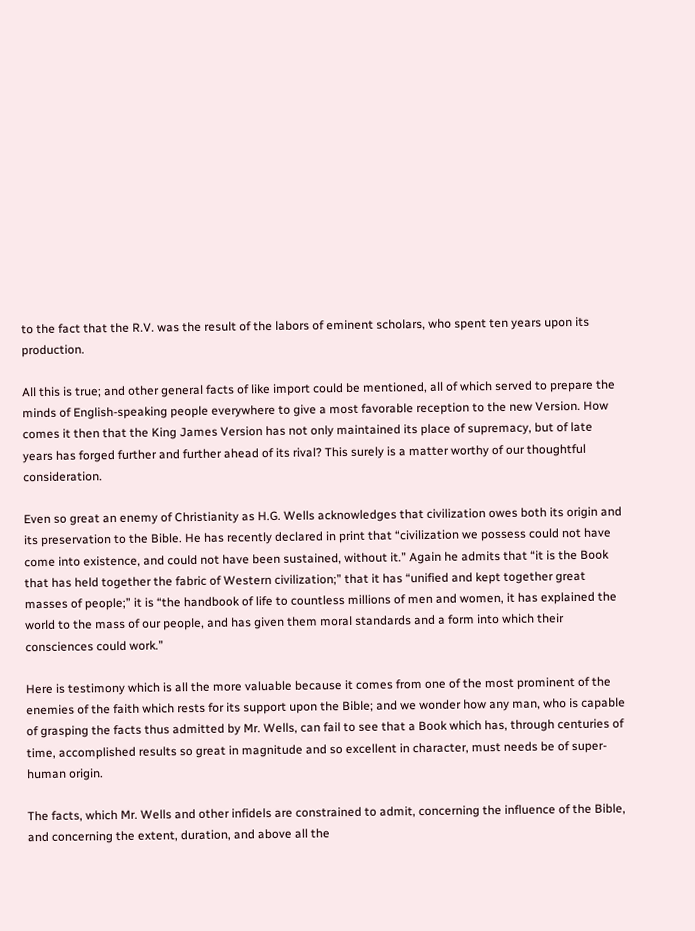to the fact that the R.V. was the result of the labors of eminent scholars, who spent ten years upon its production.

All this is true; and other general facts of like import could be mentioned, all of which served to prepare the minds of English-speaking people everywhere to give a most favorable reception to the new Version. How comes it then that the King James Version has not only maintained its place of supremacy, but of late years has forged further and further ahead of its rival? This surely is a matter worthy of our thoughtful consideration.

Even so great an enemy of Christianity as H.G. Wells acknowledges that civilization owes both its origin and its preservation to the Bible. He has recently declared in print that “civilization we possess could not have come into existence, and could not have been sustained, without it.” Again he admits that “it is the Book that has held together the fabric of Western civilization;” that it has “unified and kept together great masses of people;” it is “the handbook of life to countless millions of men and women, it has explained the world to the mass of our people, and has given them moral standards and a form into which their consciences could work.”

Here is testimony which is all the more valuable because it comes from one of the most prominent of the enemies of the faith which rests for its support upon the Bible; and we wonder how any man, who is capable of grasping the facts thus admitted by Mr. Wells, can fail to see that a Book which has, through centuries of time, accomplished results so great in magnitude and so excellent in character, must needs be of super-human origin.

The facts, which Mr. Wells and other infidels are constrained to admit, concerning the influence of the Bible, and concerning the extent, duration, and above all the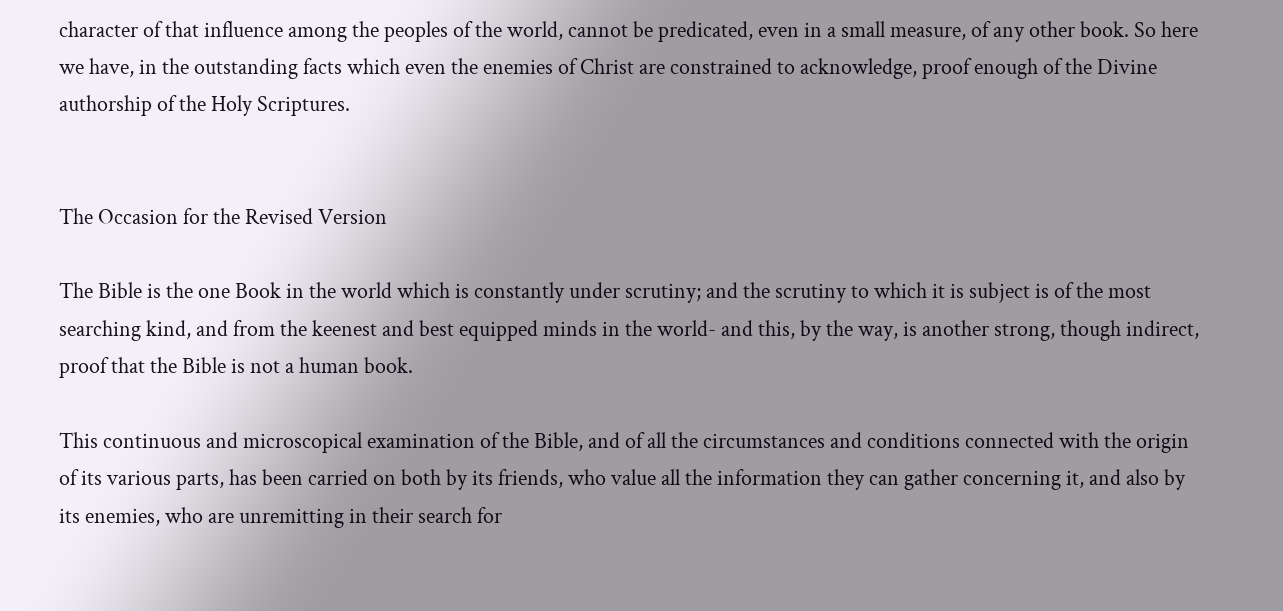character of that influence among the peoples of the world, cannot be predicated, even in a small measure, of any other book. So here we have, in the outstanding facts which even the enemies of Christ are constrained to acknowledge, proof enough of the Divine authorship of the Holy Scriptures.


The Occasion for the Revised Version

The Bible is the one Book in the world which is constantly under scrutiny; and the scrutiny to which it is subject is of the most searching kind, and from the keenest and best equipped minds in the world- and this, by the way, is another strong, though indirect, proof that the Bible is not a human book.

This continuous and microscopical examination of the Bible, and of all the circumstances and conditions connected with the origin of its various parts, has been carried on both by its friends, who value all the information they can gather concerning it, and also by its enemies, who are unremitting in their search for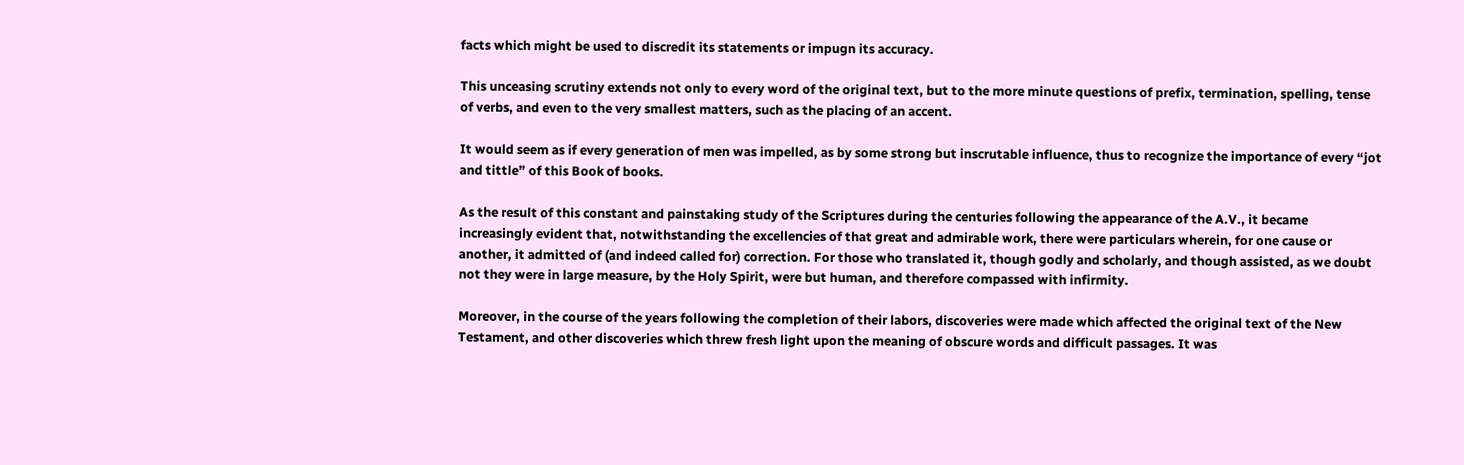facts which might be used to discredit its statements or impugn its accuracy.

This unceasing scrutiny extends not only to every word of the original text, but to the more minute questions of prefix, termination, spelling, tense of verbs, and even to the very smallest matters, such as the placing of an accent.

It would seem as if every generation of men was impelled, as by some strong but inscrutable influence, thus to recognize the importance of every “jot and tittle” of this Book of books.

As the result of this constant and painstaking study of the Scriptures during the centuries following the appearance of the A.V., it became increasingly evident that, notwithstanding the excellencies of that great and admirable work, there were particulars wherein, for one cause or another, it admitted of (and indeed called for) correction. For those who translated it, though godly and scholarly, and though assisted, as we doubt not they were in large measure, by the Holy Spirit, were but human, and therefore compassed with infirmity.

Moreover, in the course of the years following the completion of their labors, discoveries were made which affected the original text of the New Testament, and other discoveries which threw fresh light upon the meaning of obscure words and difficult passages. It was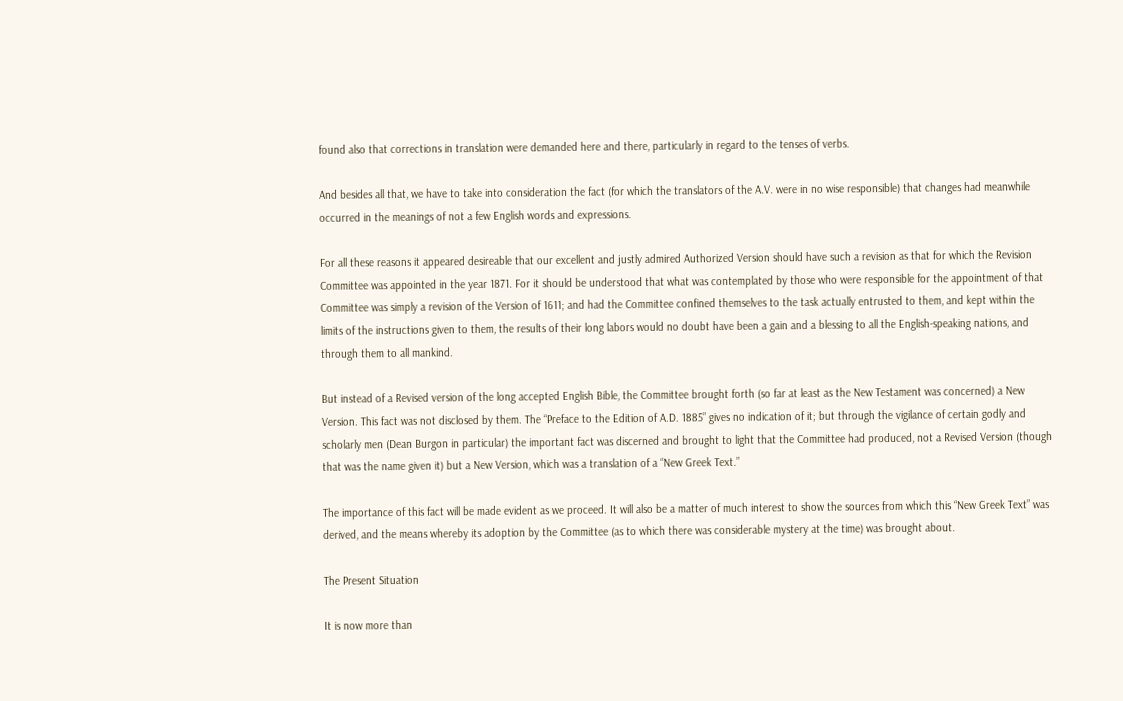found also that corrections in translation were demanded here and there, particularly in regard to the tenses of verbs.

And besides all that, we have to take into consideration the fact (for which the translators of the A.V. were in no wise responsible) that changes had meanwhile occurred in the meanings of not a few English words and expressions.

For all these reasons it appeared desireable that our excellent and justly admired Authorized Version should have such a revision as that for which the Revision Committee was appointed in the year 1871. For it should be understood that what was contemplated by those who were responsible for the appointment of that Committee was simply a revision of the Version of 1611; and had the Committee confined themselves to the task actually entrusted to them, and kept within the limits of the instructions given to them, the results of their long labors would no doubt have been a gain and a blessing to all the English-speaking nations, and through them to all mankind.

But instead of a Revised version of the long accepted English Bible, the Committee brought forth (so far at least as the New Testament was concerned) a New Version. This fact was not disclosed by them. The “Preface to the Edition of A.D. 1885” gives no indication of it; but through the vigilance of certain godly and scholarly men (Dean Burgon in particular) the important fact was discerned and brought to light that the Committee had produced, not a Revised Version (though that was the name given it) but a New Version, which was a translation of a “New Greek Text.”

The importance of this fact will be made evident as we proceed. It will also be a matter of much interest to show the sources from which this “New Greek Text” was derived, and the means whereby its adoption by the Committee (as to which there was considerable mystery at the time) was brought about.

The Present Situation

It is now more than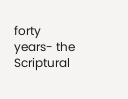forty years- the Scriptural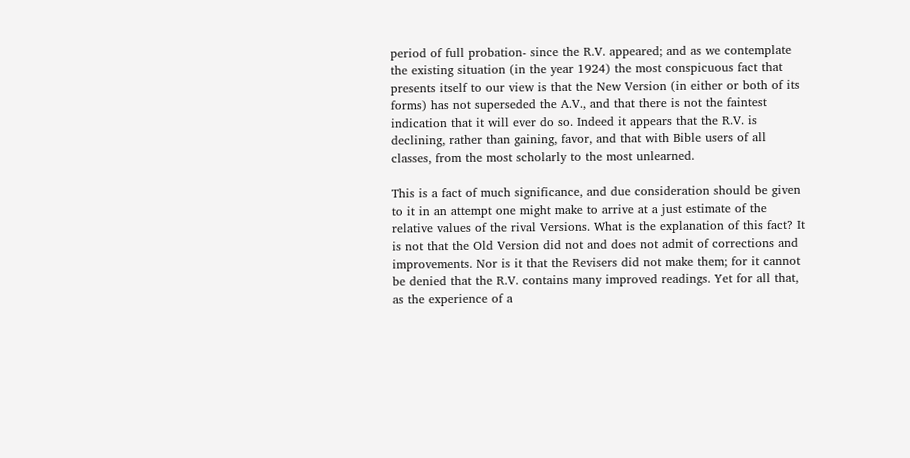period of full probation- since the R.V. appeared; and as we contemplate the existing situation (in the year 1924) the most conspicuous fact that presents itself to our view is that the New Version (in either or both of its forms) has not superseded the A.V., and that there is not the faintest indication that it will ever do so. Indeed it appears that the R.V. is declining, rather than gaining, favor, and that with Bible users of all classes, from the most scholarly to the most unlearned.

This is a fact of much significance, and due consideration should be given to it in an attempt one might make to arrive at a just estimate of the relative values of the rival Versions. What is the explanation of this fact? It is not that the Old Version did not and does not admit of corrections and improvements. Nor is it that the Revisers did not make them; for it cannot be denied that the R.V. contains many improved readings. Yet for all that, as the experience of a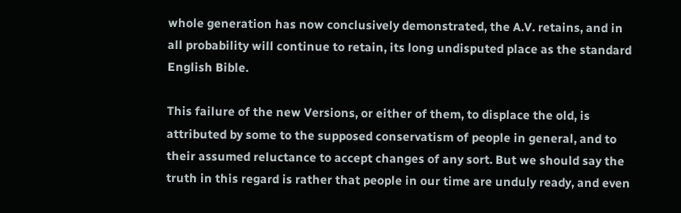whole generation has now conclusively demonstrated, the A.V. retains, and in all probability will continue to retain, its long undisputed place as the standard English Bible.

This failure of the new Versions, or either of them, to displace the old, is attributed by some to the supposed conservatism of people in general, and to their assumed reluctance to accept changes of any sort. But we should say the truth in this regard is rather that people in our time are unduly ready, and even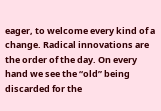eager, to welcome every kind of a change. Radical innovations are the order of the day. On every hand we see the “old” being discarded for the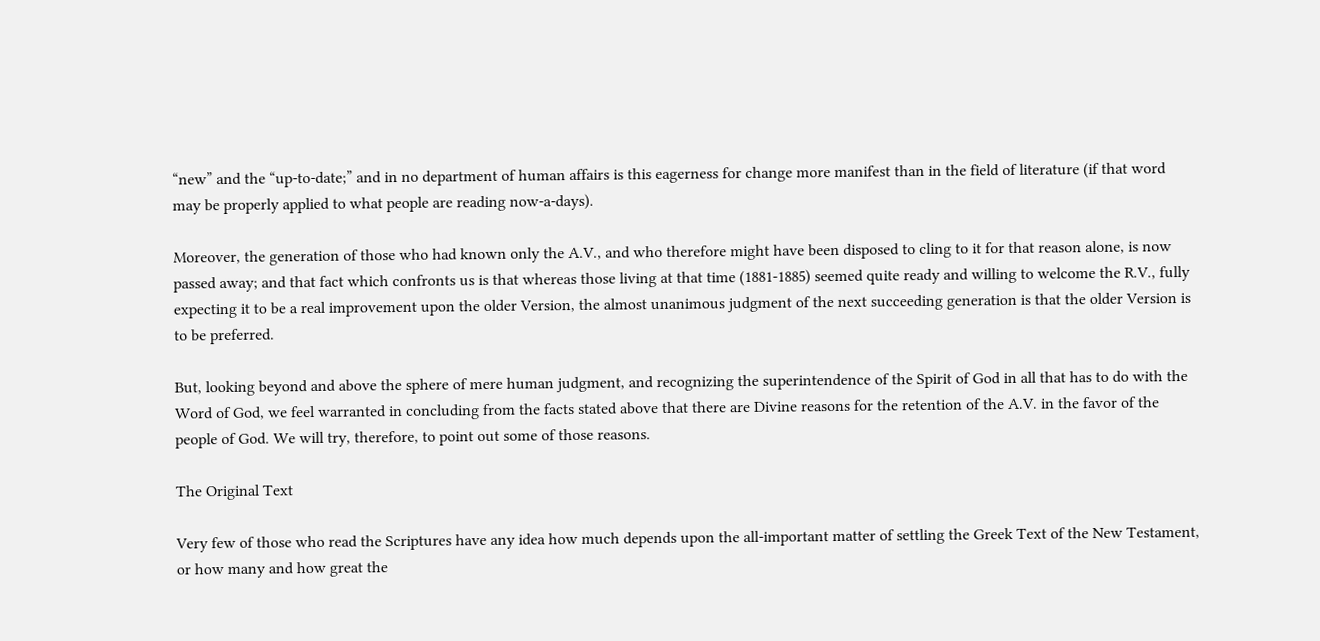“new” and the “up-to-date;” and in no department of human affairs is this eagerness for change more manifest than in the field of literature (if that word may be properly applied to what people are reading now-a-days).

Moreover, the generation of those who had known only the A.V., and who therefore might have been disposed to cling to it for that reason alone, is now passed away; and that fact which confronts us is that whereas those living at that time (1881-1885) seemed quite ready and willing to welcome the R.V., fully expecting it to be a real improvement upon the older Version, the almost unanimous judgment of the next succeeding generation is that the older Version is to be preferred.

But, looking beyond and above the sphere of mere human judgment, and recognizing the superintendence of the Spirit of God in all that has to do with the Word of God, we feel warranted in concluding from the facts stated above that there are Divine reasons for the retention of the A.V. in the favor of the people of God. We will try, therefore, to point out some of those reasons.

The Original Text

Very few of those who read the Scriptures have any idea how much depends upon the all-important matter of settling the Greek Text of the New Testament, or how many and how great the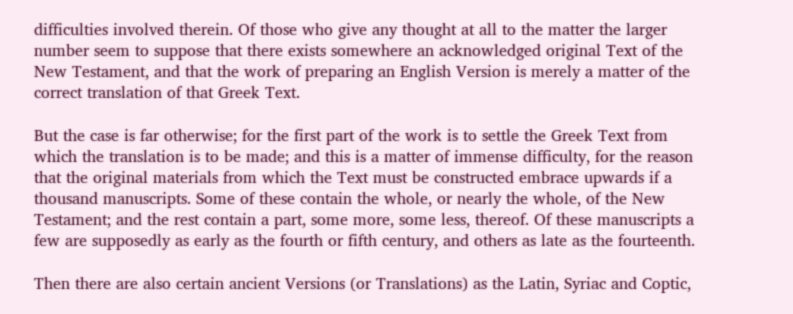difficulties involved therein. Of those who give any thought at all to the matter the larger number seem to suppose that there exists somewhere an acknowledged original Text of the New Testament, and that the work of preparing an English Version is merely a matter of the correct translation of that Greek Text.

But the case is far otherwise; for the first part of the work is to settle the Greek Text from which the translation is to be made; and this is a matter of immense difficulty, for the reason that the original materials from which the Text must be constructed embrace upwards if a thousand manuscripts. Some of these contain the whole, or nearly the whole, of the New Testament; and the rest contain a part, some more, some less, thereof. Of these manuscripts a few are supposedly as early as the fourth or fifth century, and others as late as the fourteenth.

Then there are also certain ancient Versions (or Translations) as the Latin, Syriac and Coptic,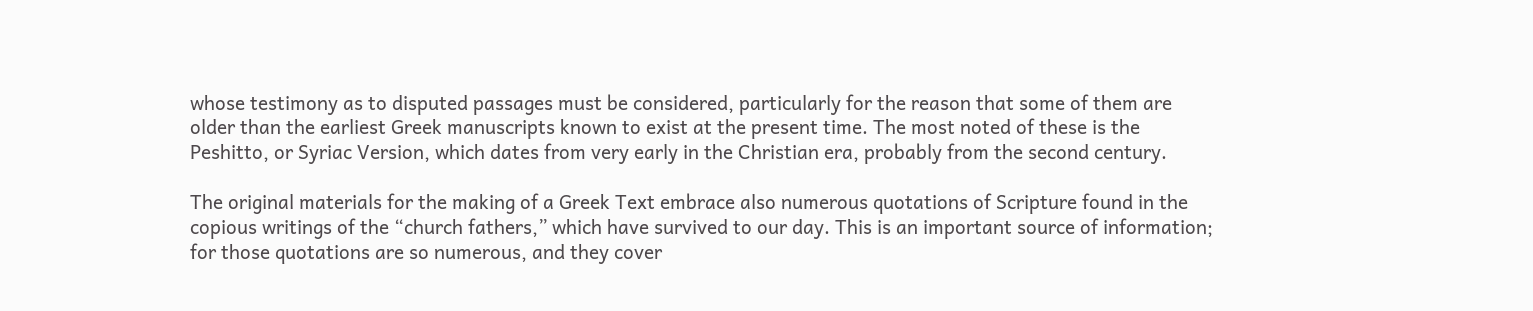whose testimony as to disputed passages must be considered, particularly for the reason that some of them are older than the earliest Greek manuscripts known to exist at the present time. The most noted of these is the Peshitto, or Syriac Version, which dates from very early in the Christian era, probably from the second century.

The original materials for the making of a Greek Text embrace also numerous quotations of Scripture found in the copious writings of the “church fathers,” which have survived to our day. This is an important source of information; for those quotations are so numerous, and they cover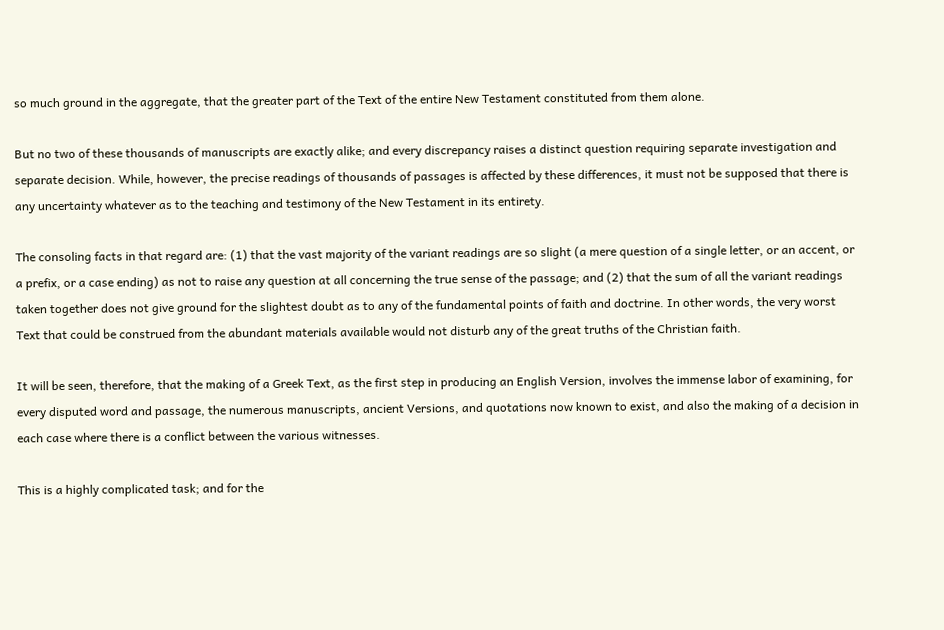so much ground in the aggregate, that the greater part of the Text of the entire New Testament constituted from them alone.

But no two of these thousands of manuscripts are exactly alike; and every discrepancy raises a distinct question requiring separate investigation and separate decision. While, however, the precise readings of thousands of passages is affected by these differences, it must not be supposed that there is any uncertainty whatever as to the teaching and testimony of the New Testament in its entirety.

The consoling facts in that regard are: (1) that the vast majority of the variant readings are so slight (a mere question of a single letter, or an accent, or a prefix, or a case ending) as not to raise any question at all concerning the true sense of the passage; and (2) that the sum of all the variant readings taken together does not give ground for the slightest doubt as to any of the fundamental points of faith and doctrine. In other words, the very worst Text that could be construed from the abundant materials available would not disturb any of the great truths of the Christian faith.

It will be seen, therefore, that the making of a Greek Text, as the first step in producing an English Version, involves the immense labor of examining, for every disputed word and passage, the numerous manuscripts, ancient Versions, and quotations now known to exist, and also the making of a decision in each case where there is a conflict between the various witnesses.

This is a highly complicated task; and for the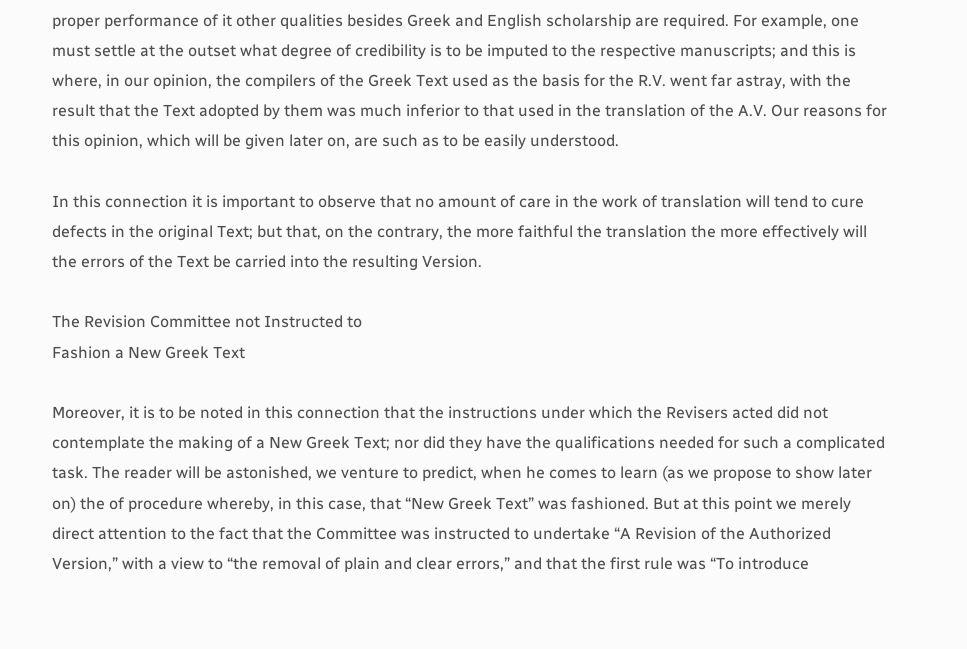proper performance of it other qualities besides Greek and English scholarship are required. For example, one must settle at the outset what degree of credibility is to be imputed to the respective manuscripts; and this is where, in our opinion, the compilers of the Greek Text used as the basis for the R.V. went far astray, with the result that the Text adopted by them was much inferior to that used in the translation of the A.V. Our reasons for this opinion, which will be given later on, are such as to be easily understood.

In this connection it is important to observe that no amount of care in the work of translation will tend to cure defects in the original Text; but that, on the contrary, the more faithful the translation the more effectively will the errors of the Text be carried into the resulting Version.

The Revision Committee not Instructed to
Fashion a New Greek Text

Moreover, it is to be noted in this connection that the instructions under which the Revisers acted did not contemplate the making of a New Greek Text; nor did they have the qualifications needed for such a complicated task. The reader will be astonished, we venture to predict, when he comes to learn (as we propose to show later on) the of procedure whereby, in this case, that “New Greek Text” was fashioned. But at this point we merely direct attention to the fact that the Committee was instructed to undertake “A Revision of the Authorized Version,” with a view to “the removal of plain and clear errors,” and that the first rule was “To introduce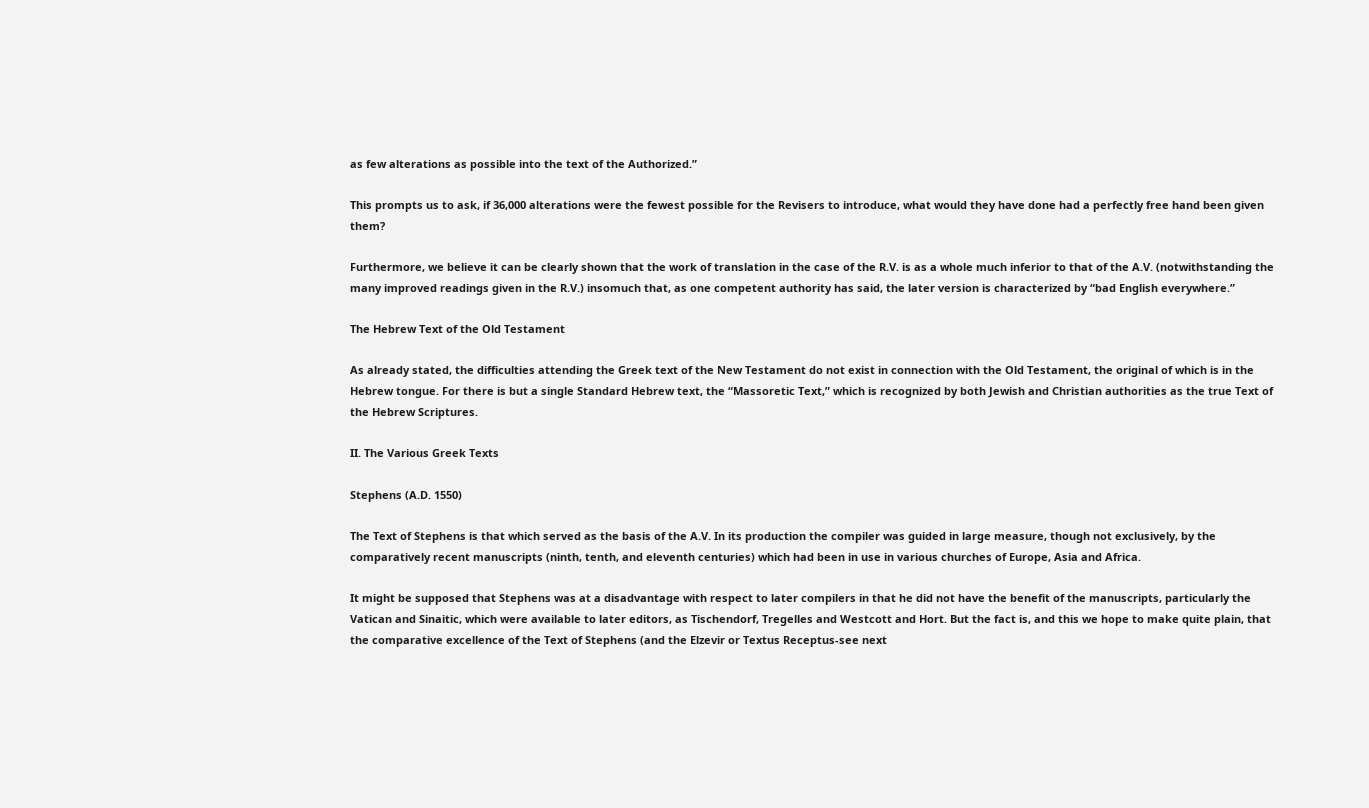as few alterations as possible into the text of the Authorized.”

This prompts us to ask, if 36,000 alterations were the fewest possible for the Revisers to introduce, what would they have done had a perfectly free hand been given them?

Furthermore, we believe it can be clearly shown that the work of translation in the case of the R.V. is as a whole much inferior to that of the A.V. (notwithstanding the many improved readings given in the R.V.) insomuch that, as one competent authority has said, the later version is characterized by “bad English everywhere.”

The Hebrew Text of the Old Testament

As already stated, the difficulties attending the Greek text of the New Testament do not exist in connection with the Old Testament, the original of which is in the Hebrew tongue. For there is but a single Standard Hebrew text, the “Massoretic Text,” which is recognized by both Jewish and Christian authorities as the true Text of the Hebrew Scriptures.

II. The Various Greek Texts

Stephens (A.D. 1550)

The Text of Stephens is that which served as the basis of the A.V. In its production the compiler was guided in large measure, though not exclusively, by the comparatively recent manuscripts (ninth, tenth, and eleventh centuries) which had been in use in various churches of Europe, Asia and Africa.

It might be supposed that Stephens was at a disadvantage with respect to later compilers in that he did not have the benefit of the manuscripts, particularly the Vatican and Sinaitic, which were available to later editors, as Tischendorf, Tregelles and Westcott and Hort. But the fact is, and this we hope to make quite plain, that the comparative excellence of the Text of Stephens (and the Elzevir or Textus Receptus-see next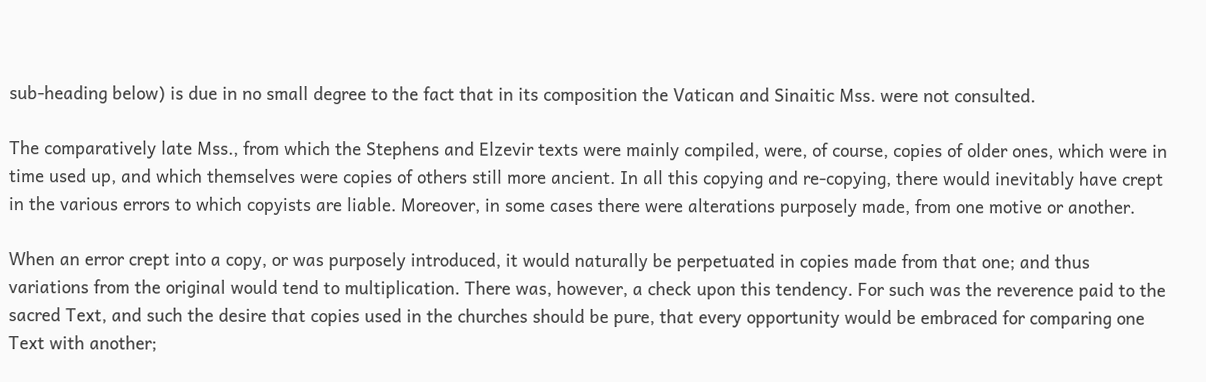sub-heading below) is due in no small degree to the fact that in its composition the Vatican and Sinaitic Mss. were not consulted.

The comparatively late Mss., from which the Stephens and Elzevir texts were mainly compiled, were, of course, copies of older ones, which were in time used up, and which themselves were copies of others still more ancient. In all this copying and re-copying, there would inevitably have crept in the various errors to which copyists are liable. Moreover, in some cases there were alterations purposely made, from one motive or another.

When an error crept into a copy, or was purposely introduced, it would naturally be perpetuated in copies made from that one; and thus variations from the original would tend to multiplication. There was, however, a check upon this tendency. For such was the reverence paid to the sacred Text, and such the desire that copies used in the churches should be pure, that every opportunity would be embraced for comparing one Text with another;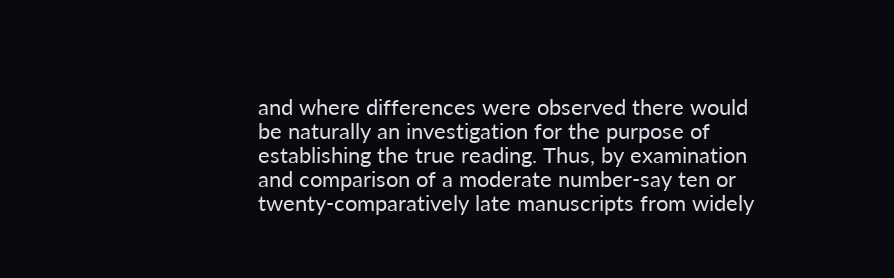and where differences were observed there would be naturally an investigation for the purpose of establishing the true reading. Thus, by examination and comparison of a moderate number-say ten or twenty-comparatively late manuscripts from widely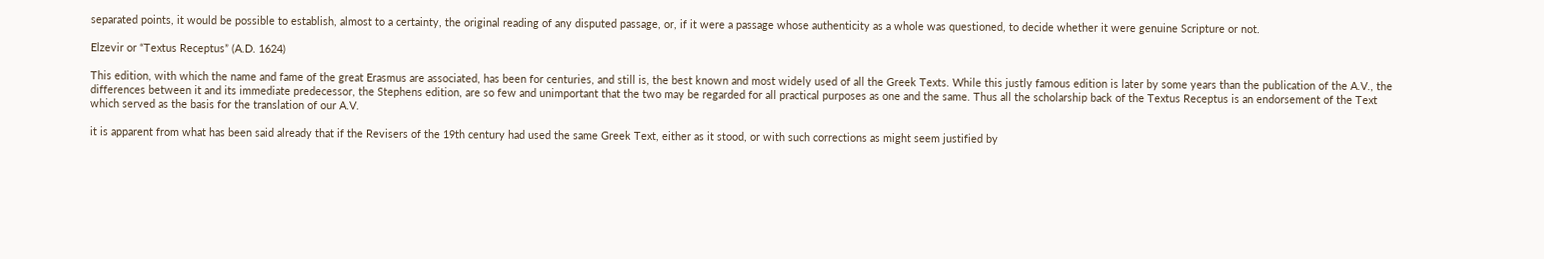separated points, it would be possible to establish, almost to a certainty, the original reading of any disputed passage, or, if it were a passage whose authenticity as a whole was questioned, to decide whether it were genuine Scripture or not.

Elzevir or “Textus Receptus” (A.D. 1624)

This edition, with which the name and fame of the great Erasmus are associated, has been for centuries, and still is, the best known and most widely used of all the Greek Texts. While this justly famous edition is later by some years than the publication of the A.V., the differences between it and its immediate predecessor, the Stephens edition, are so few and unimportant that the two may be regarded for all practical purposes as one and the same. Thus all the scholarship back of the Textus Receptus is an endorsement of the Text which served as the basis for the translation of our A.V.

it is apparent from what has been said already that if the Revisers of the 19th century had used the same Greek Text, either as it stood, or with such corrections as might seem justified by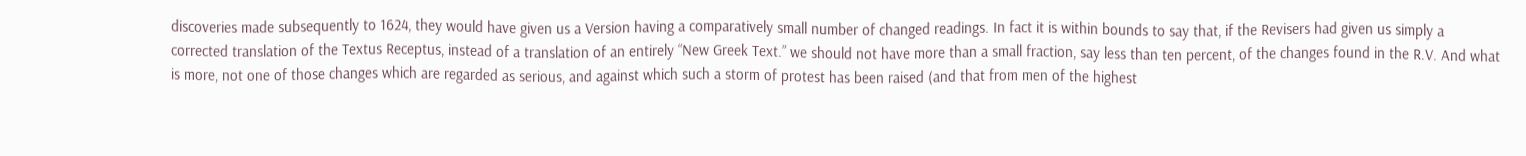discoveries made subsequently to 1624, they would have given us a Version having a comparatively small number of changed readings. In fact it is within bounds to say that, if the Revisers had given us simply a corrected translation of the Textus Receptus, instead of a translation of an entirely “New Greek Text.” we should not have more than a small fraction, say less than ten percent, of the changes found in the R.V. And what is more, not one of those changes which are regarded as serious, and against which such a storm of protest has been raised (and that from men of the highest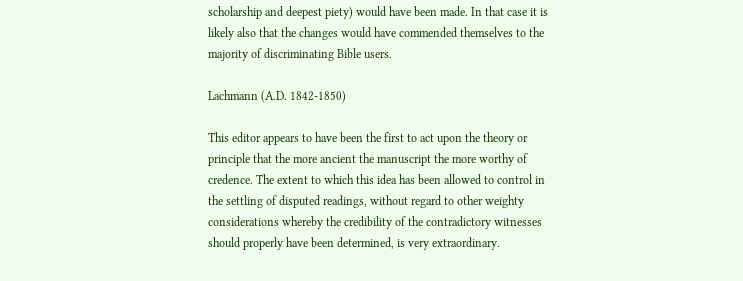scholarship and deepest piety) would have been made. In that case it is likely also that the changes would have commended themselves to the majority of discriminating Bible users.

Lachmann (A.D. 1842-1850)

This editor appears to have been the first to act upon the theory or principle that the more ancient the manuscript the more worthy of credence. The extent to which this idea has been allowed to control in the settling of disputed readings, without regard to other weighty considerations whereby the credibility of the contradictory witnesses should properly have been determined, is very extraordinary.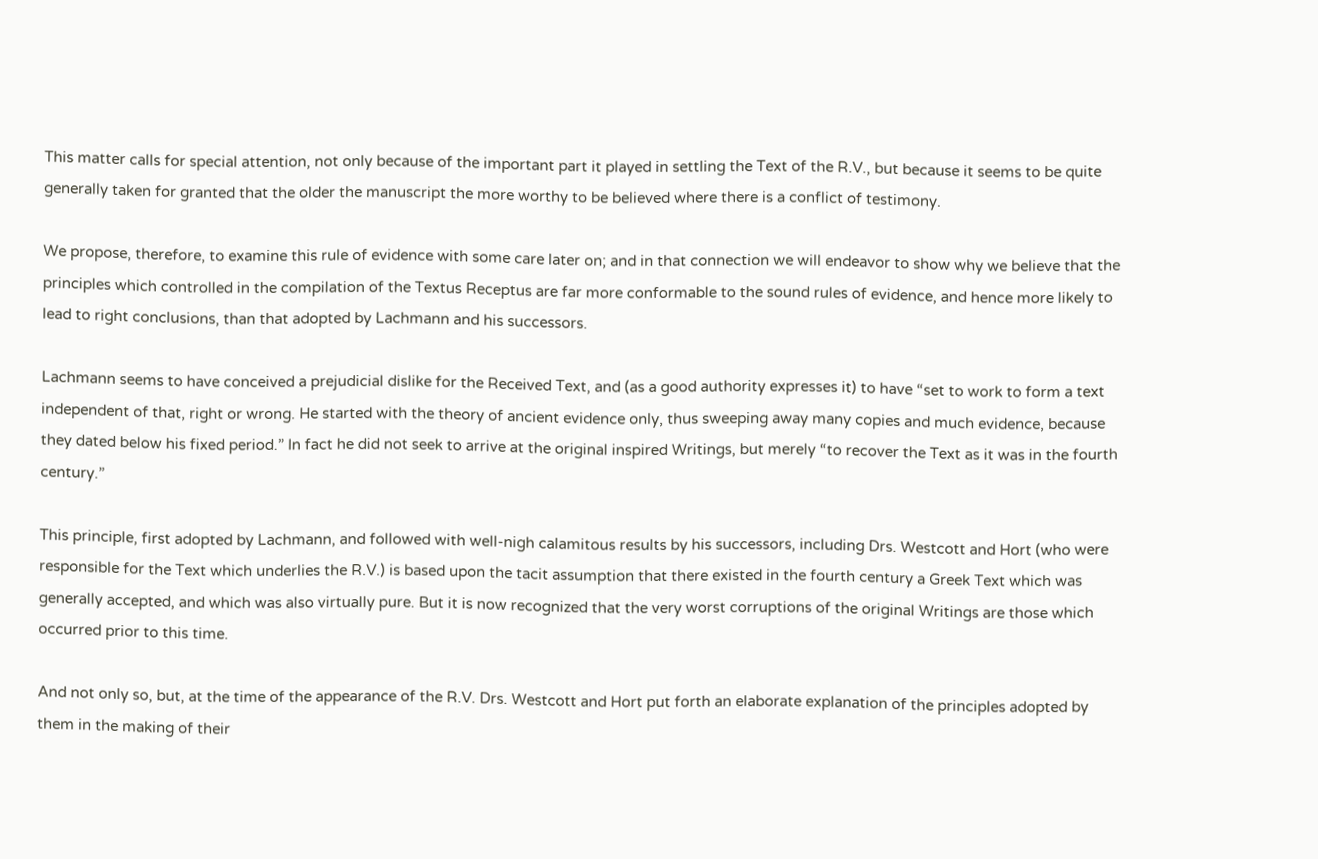This matter calls for special attention, not only because of the important part it played in settling the Text of the R.V., but because it seems to be quite generally taken for granted that the older the manuscript the more worthy to be believed where there is a conflict of testimony.

We propose, therefore, to examine this rule of evidence with some care later on; and in that connection we will endeavor to show why we believe that the principles which controlled in the compilation of the Textus Receptus are far more conformable to the sound rules of evidence, and hence more likely to lead to right conclusions, than that adopted by Lachmann and his successors.

Lachmann seems to have conceived a prejudicial dislike for the Received Text, and (as a good authority expresses it) to have “set to work to form a text independent of that, right or wrong. He started with the theory of ancient evidence only, thus sweeping away many copies and much evidence, because they dated below his fixed period.” In fact he did not seek to arrive at the original inspired Writings, but merely “to recover the Text as it was in the fourth century.”

This principle, first adopted by Lachmann, and followed with well-nigh calamitous results by his successors, including Drs. Westcott and Hort (who were responsible for the Text which underlies the R.V.) is based upon the tacit assumption that there existed in the fourth century a Greek Text which was generally accepted, and which was also virtually pure. But it is now recognized that the very worst corruptions of the original Writings are those which occurred prior to this time.

And not only so, but, at the time of the appearance of the R.V. Drs. Westcott and Hort put forth an elaborate explanation of the principles adopted by them in the making of their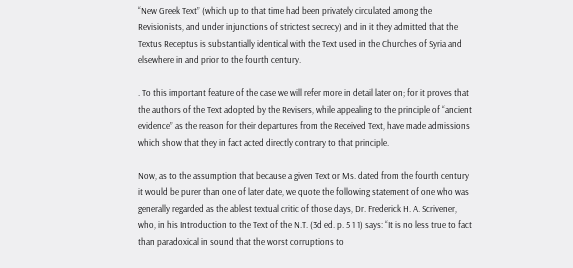“New Greek Text” (which up to that time had been privately circulated among the Revisionists, and under injunctions of strictest secrecy) and in it they admitted that the Textus Receptus is substantially identical with the Text used in the Churches of Syria and elsewhere in and prior to the fourth century.

. To this important feature of the case we will refer more in detail later on; for it proves that the authors of the Text adopted by the Revisers, while appealing to the principle of “ancient evidence” as the reason for their departures from the Received Text, have made admissions which show that they in fact acted directly contrary to that principle.

Now, as to the assumption that because a given Text or Ms. dated from the fourth century it would be purer than one of later date, we quote the following statement of one who was generally regarded as the ablest textual critic of those days, Dr. Frederick H. A. Scrivener, who, in his Introduction to the Text of the N.T. (3d ed. p. 5 1 1) says: “It is no less true to fact than paradoxical in sound that the worst corruptions to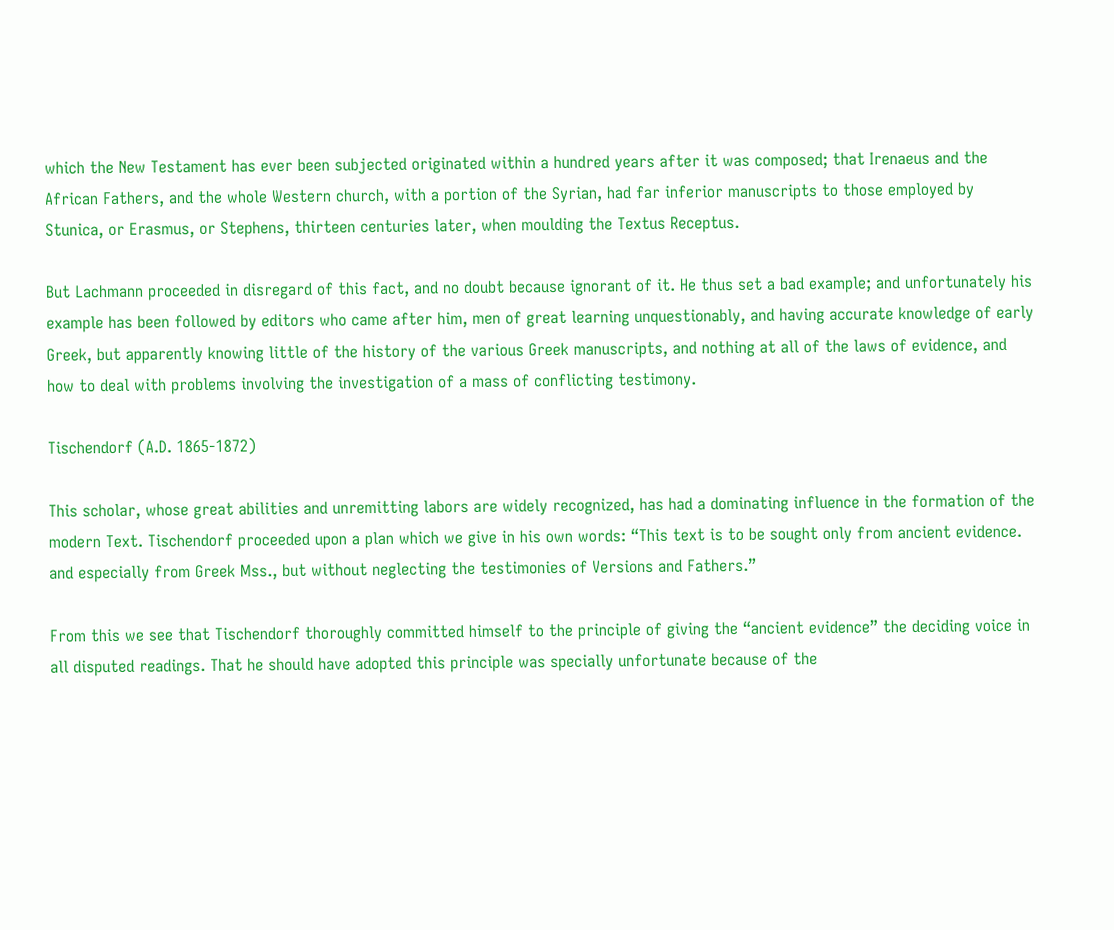which the New Testament has ever been subjected originated within a hundred years after it was composed; that Irenaeus and the African Fathers, and the whole Western church, with a portion of the Syrian, had far inferior manuscripts to those employed by Stunica, or Erasmus, or Stephens, thirteen centuries later, when moulding the Textus Receptus.

But Lachmann proceeded in disregard of this fact, and no doubt because ignorant of it. He thus set a bad example; and unfortunately his example has been followed by editors who came after him, men of great learning unquestionably, and having accurate knowledge of early Greek, but apparently knowing little of the history of the various Greek manuscripts, and nothing at all of the laws of evidence, and how to deal with problems involving the investigation of a mass of conflicting testimony.

Tischendorf (A.D. 1865-1872)

This scholar, whose great abilities and unremitting labors are widely recognized, has had a dominating influence in the formation of the modern Text. Tischendorf proceeded upon a plan which we give in his own words: “This text is to be sought only from ancient evidence. and especially from Greek Mss., but without neglecting the testimonies of Versions and Fathers.”

From this we see that Tischendorf thoroughly committed himself to the principle of giving the “ancient evidence” the deciding voice in all disputed readings. That he should have adopted this principle was specially unfortunate because of the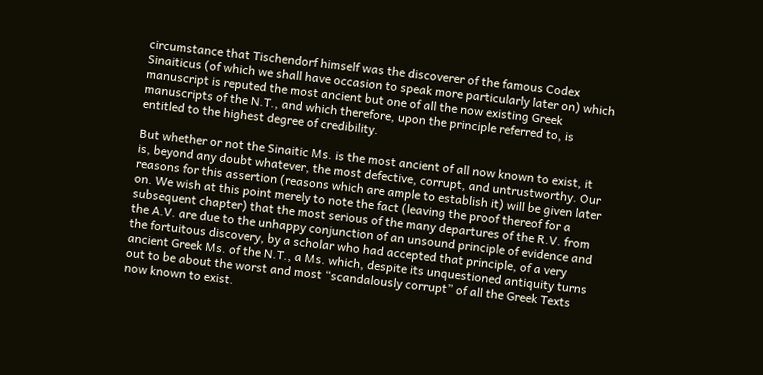circumstance that Tischendorf himself was the discoverer of the famous Codex Sinaiticus (of which we shall have occasion to speak more particularly later on) which manuscript is reputed the most ancient but one of all the now existing Greek manuscripts of the N.T., and which therefore, upon the principle referred to, is entitled to the highest degree of credibility.

But whether or not the Sinaitic Ms. is the most ancient of all now known to exist, it is, beyond any doubt whatever, the most defective, corrupt, and untrustworthy. Our reasons for this assertion (reasons which are ample to establish it) will be given later on. We wish at this point merely to note the fact (leaving the proof thereof for a subsequent chapter) that the most serious of the many departures of the R.V. from the A.V. are due to the unhappy conjunction of an unsound principle of evidence and the fortuitous discovery, by a scholar who had accepted that principle, of a very ancient Greek Ms. of the N.T., a Ms. which, despite its unquestioned antiquity turns out to be about the worst and most “scandalously corrupt” of all the Greek Texts now known to exist.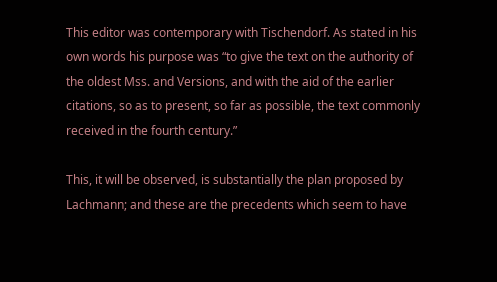This editor was contemporary with Tischendorf. As stated in his own words his purpose was “to give the text on the authority of the oldest Mss. and Versions, and with the aid of the earlier citations, so as to present, so far as possible, the text commonly received in the fourth century.”

This, it will be observed, is substantially the plan proposed by Lachmann; and these are the precedents which seem to have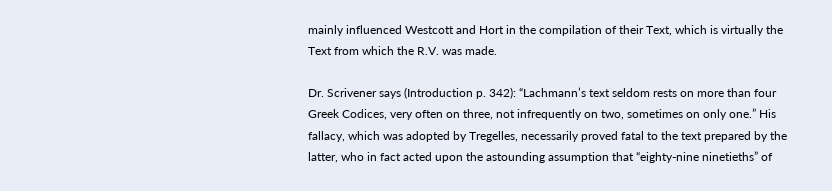mainly influenced Westcott and Hort in the compilation of their Text, which is virtually the Text from which the R.V. was made.

Dr. Scrivener says (Introduction p. 342): “Lachmann’s text seldom rests on more than four Greek Codices, very often on three, not infrequently on two, sometimes on only one.” His fallacy, which was adopted by Tregelles, necessarily proved fatal to the text prepared by the latter, who in fact acted upon the astounding assumption that “eighty-nine ninetieths” of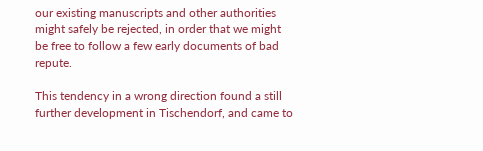our existing manuscripts and other authorities might safely be rejected, in order that we might be free to follow a few early documents of bad repute.

This tendency in a wrong direction found a still further development in Tischendorf, and came to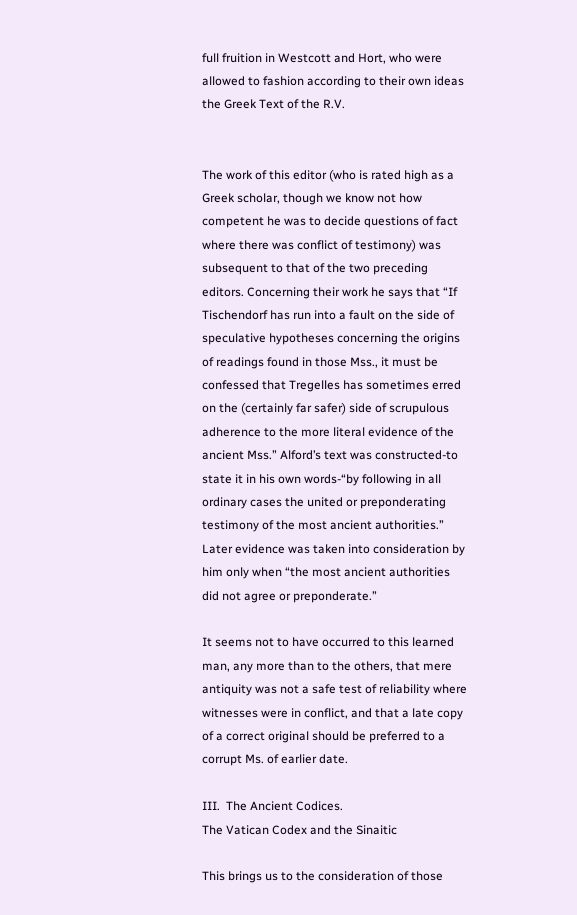full fruition in Westcott and Hort, who were allowed to fashion according to their own ideas the Greek Text of the R.V.


The work of this editor (who is rated high as a Greek scholar, though we know not how competent he was to decide questions of fact where there was conflict of testimony) was subsequent to that of the two preceding editors. Concerning their work he says that “If Tischendorf has run into a fault on the side of speculative hypotheses concerning the origins of readings found in those Mss., it must be confessed that Tregelles has sometimes erred on the (certainly far safer) side of scrupulous adherence to the more literal evidence of the ancient Mss.” Alford’s text was constructed-to state it in his own words-“by following in all ordinary cases the united or preponderating testimony of the most ancient authorities.” Later evidence was taken into consideration by him only when “the most ancient authorities did not agree or preponderate.”

It seems not to have occurred to this learned man, any more than to the others, that mere antiquity was not a safe test of reliability where witnesses were in conflict, and that a late copy of a correct original should be preferred to a corrupt Ms. of earlier date.

III.  The Ancient Codices.
The Vatican Codex and the Sinaitic

This brings us to the consideration of those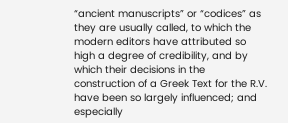“ancient manuscripts” or “codices” as they are usually called, to which the modern editors have attributed so high a degree of credibility, and by which their decisions in the construction of a Greek Text for the R.V. have been so largely influenced; and especially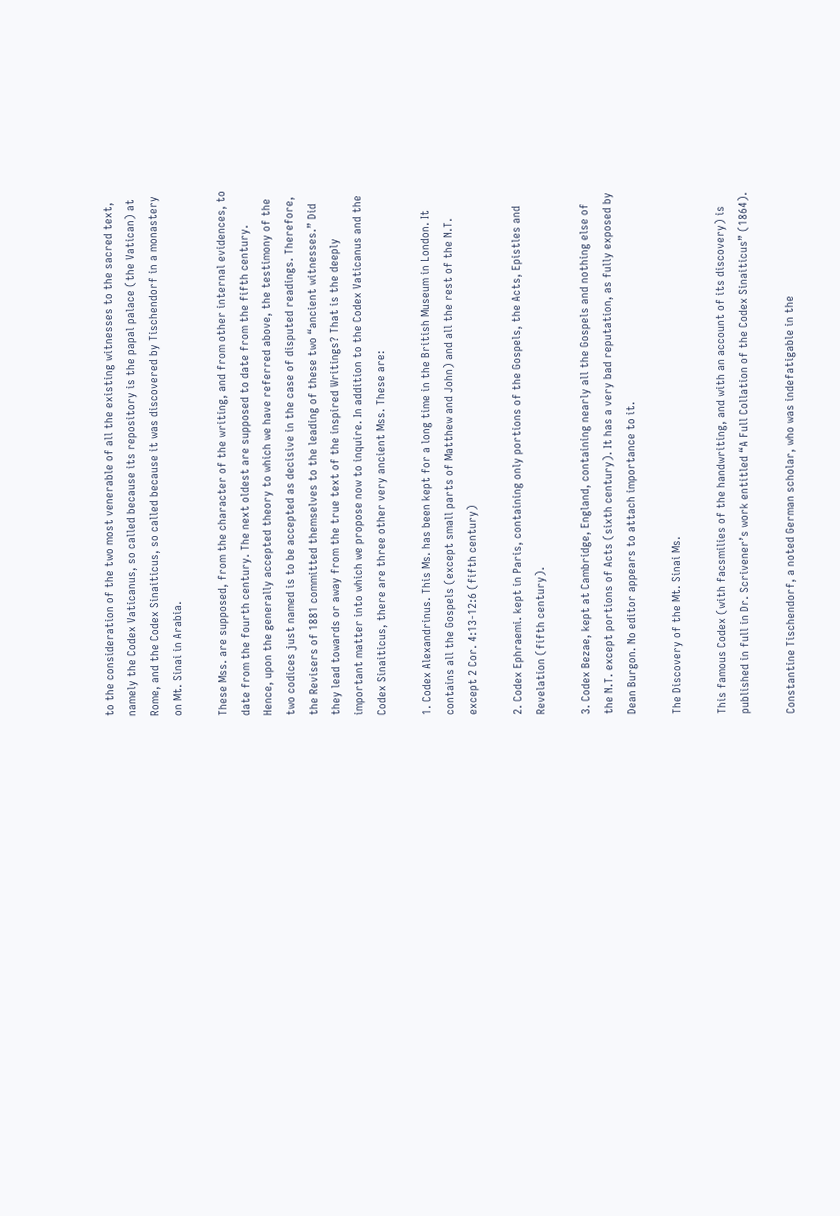to the consideration of the two most venerable of all the existing witnesses to the sacred text, namely the Codex Vaticanus, so called because its repository is the papal palace (the Vatican) at Rome, and the Codex Sinaiticus, so called because it was discovered by Tischendorf in a monastery on Mt. Sinai in Arabia.

These Mss. are supposed, from the character of the writing, and from other internal evidences, to date from the fourth century. The next oldest are supposed to date from the fifth century. Hence, upon the generally accepted theory to which we have referred above, the testimony of the two codices just named is to be accepted as decisive in the case of disputed readings. Therefore, the Revisers of 1881 committed themselves to the leading of these two “ancient witnesses.” Did they lead towards or away from the true text of the inspired Writings? That is the deeply important matter into which we propose now to inquire. In addition to the Codex Vaticanus and the Codex Sinaiticus, there are three other very ancient Mss. These are:

1. Codex Alexandrinus. This Ms. has been kept for a long time in the British Museum in London. It contains all the Gospels (except small parts of Matthew and John) and all the rest of the N.T. except 2 Cor. 4:13-12:6 (fifth century)

2. Codex Ephraemi. kept in Paris, containing only portions of the Gospels, the Acts, Epistles and Revelation (fifth century).

3. Codex Bezae, kept at Cambridge, England, containing nearly all the Gospels and nothing else of the N.T. except portions of Acts (sixth century). It has a very bad reputation, as fully exposed by Dean Burgon. No editor appears to attach importance to it.

The Discovery of the Mt. Sinai Ms.

This famous Codex (with facsmilies of the handwriting, and with an account of its discovery) is published in full in Dr. Scrivener’s work entitled “A Full Collation of the Codex Sinaiticus” (1864).

Constantine Tischendorf, a noted German scholar, who was indefatigable in the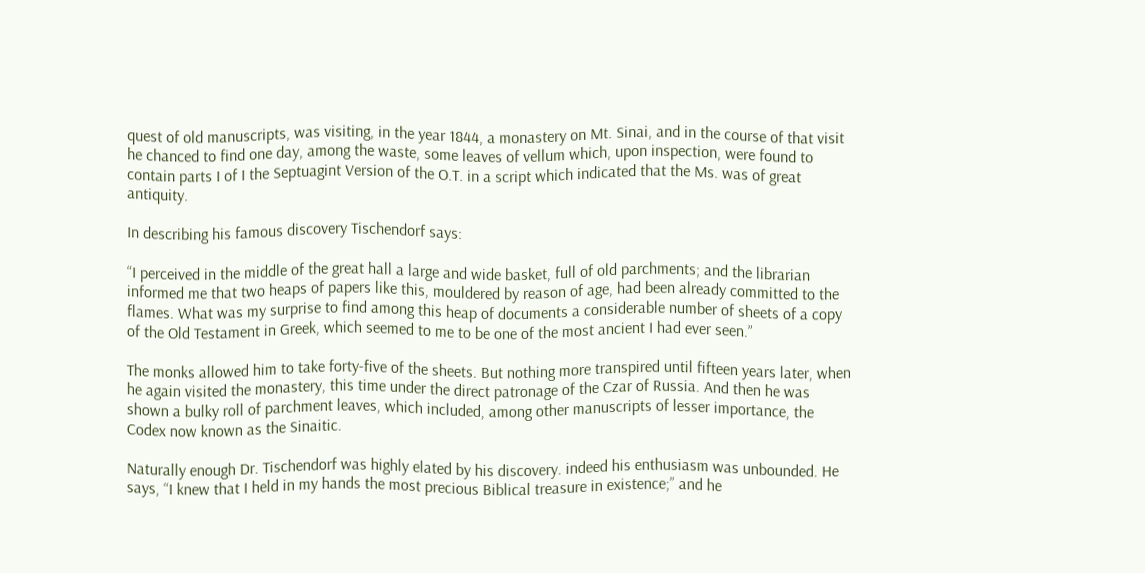quest of old manuscripts, was visiting, in the year 1844, a monastery on Mt. Sinai, and in the course of that visit he chanced to find one day, among the waste, some leaves of vellum which, upon inspection, were found to contain parts I of I the Septuagint Version of the O.T. in a script which indicated that the Ms. was of great antiquity.

In describing his famous discovery Tischendorf says:

“I perceived in the middle of the great hall a large and wide basket, full of old parchments; and the librarian informed me that two heaps of papers like this, mouldered by reason of age, had been already committed to the flames. What was my surprise to find among this heap of documents a considerable number of sheets of a copy of the Old Testament in Greek, which seemed to me to be one of the most ancient I had ever seen.”

The monks allowed him to take forty-five of the sheets. But nothing more transpired until fifteen years later, when he again visited the monastery, this time under the direct patronage of the Czar of Russia. And then he was shown a bulky roll of parchment leaves, which included, among other manuscripts of lesser importance, the Codex now known as the Sinaitic.

Naturally enough Dr. Tischendorf was highly elated by his discovery. indeed his enthusiasm was unbounded. He says, “I knew that I held in my hands the most precious Biblical treasure in existence;” and he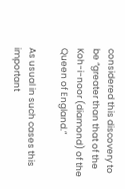considered this discovery to be “greater than that of the Koh-i-noor (diamond) of the Queen of England.”

As usual in such cases this important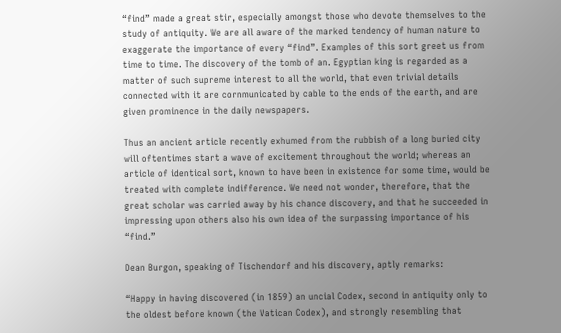“find” made a great stir, especially amongst those who devote themselves to the study of antiquity. We are all aware of the marked tendency of human nature to exaggerate the importance of every “find”. Examples of this sort greet us from time to time. The discovery of the tomb of an. Egyptian king is regarded as a matter of such supreme interest to all the world, that even trivial details connected with it are cornmunicated by cable to the ends of the earth, and are given prominence in the daily newspapers.

Thus an ancient article recently exhumed from the rubbish of a long buried city will oftentimes start a wave of excitement throughout the world; whereas an article of identical sort, known to have been in existence for some time, would be treated with complete indifference. We need not wonder, therefore, that the great scholar was carried away by his chance discovery, and that he succeeded in impressing upon others also his own idea of the surpassing importance of his “find.”

Dean Burgon, speaking of Tischendorf and his discovery, aptly remarks:

“Happy in having discovered (in 1859) an uncial Codex, second in antiquity only to the oldest before known (the Vatican Codex), and strongly resembling that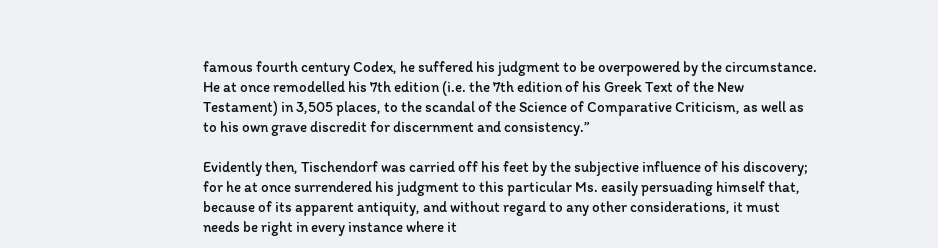famous fourth century Codex, he suffered his judgment to be overpowered by the circumstance. He at once remodelled his 7th edition (i.e. the 7th edition of his Greek Text of the New Testament) in 3,505 places, to the scandal of the Science of Comparative Criticism, as well as to his own grave discredit for discernment and consistency.”

Evidently then, Tischendorf was carried off his feet by the subjective influence of his discovery; for he at once surrendered his judgment to this particular Ms. easily persuading himself that, because of its apparent antiquity, and without regard to any other considerations, it must needs be right in every instance where it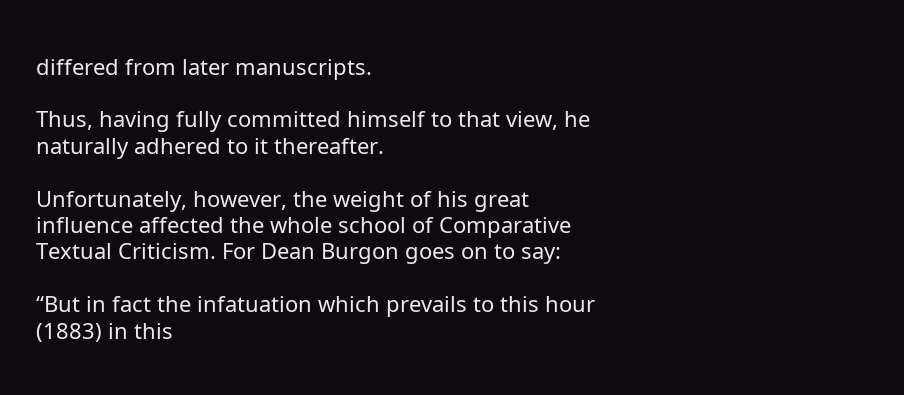differed from later manuscripts.

Thus, having fully committed himself to that view, he naturally adhered to it thereafter.

Unfortunately, however, the weight of his great influence affected the whole school of Comparative Textual Criticism. For Dean Burgon goes on to say:

“But in fact the infatuation which prevails to this hour (1883) in this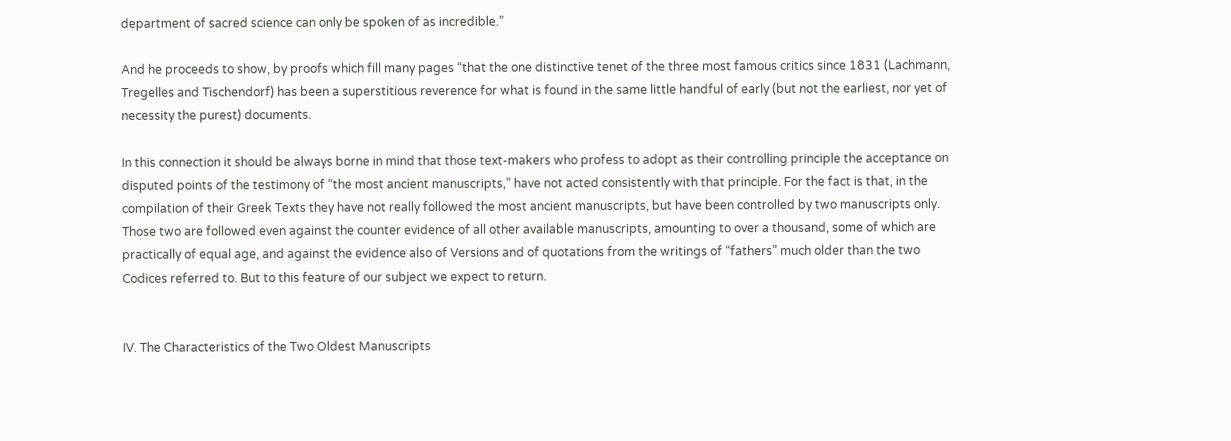department of sacred science can only be spoken of as incredible.”

And he proceeds to show, by proofs which fill many pages “that the one distinctive tenet of the three most famous critics since 1831 (Lachmann, Tregelles and Tischendorf) has been a superstitious reverence for what is found in the same little handful of early (but not the earliest, nor yet of necessity the purest) documents.

In this connection it should be always borne in mind that those text-makers who profess to adopt as their controlling principle the acceptance on disputed points of the testimony of “the most ancient manuscripts,” have not acted consistently with that principle. For the fact is that, in the compilation of their Greek Texts they have not really followed the most ancient manuscripts, but have been controlled by two manuscripts only. Those two are followed even against the counter evidence of all other available manuscripts, amounting to over a thousand, some of which are practically of equal age, and against the evidence also of Versions and of quotations from the writings of “fathers” much older than the two Codices referred to. But to this feature of our subject we expect to return.


IV. The Characteristics of the Two Oldest Manuscripts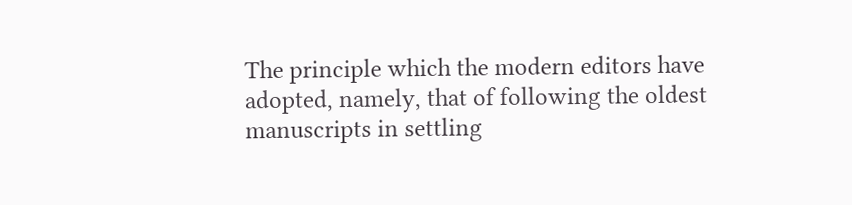The principle which the modern editors have adopted, namely, that of following the oldest manuscripts in settling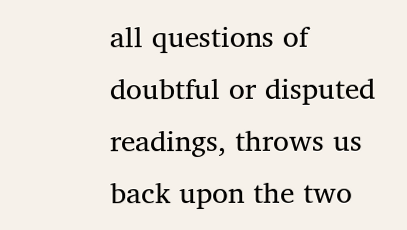all questions of doubtful or disputed readings, throws us back upon the two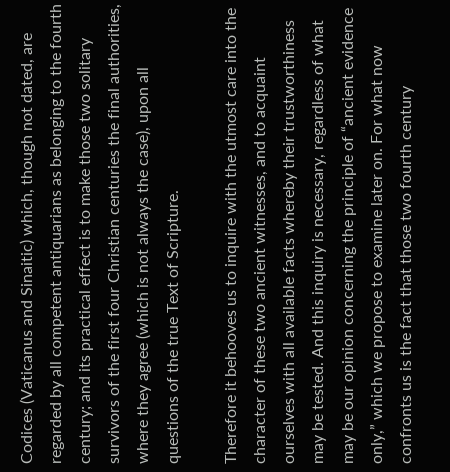Codices (Vaticanus and Sinaitic) which, though not dated, are regarded by all competent antiquarians as belonging to the fourth century; and its practical effect is to make those two solitary survivors of the first four Christian centuries the final authorities, where they agree (which is not always the case), upon all questions of the true Text of Scripture.

Therefore it behooves us to inquire with the utmost care into the character of these two ancient witnesses, and to acquaint ourselves with all available facts whereby their trustworthiness may be tested. And this inquiry is necessary, regardless of what may be our opinion concerning the principle of “ancient evidence only,” which we propose to examine later on. For what now confronts us is the fact that those two fourth century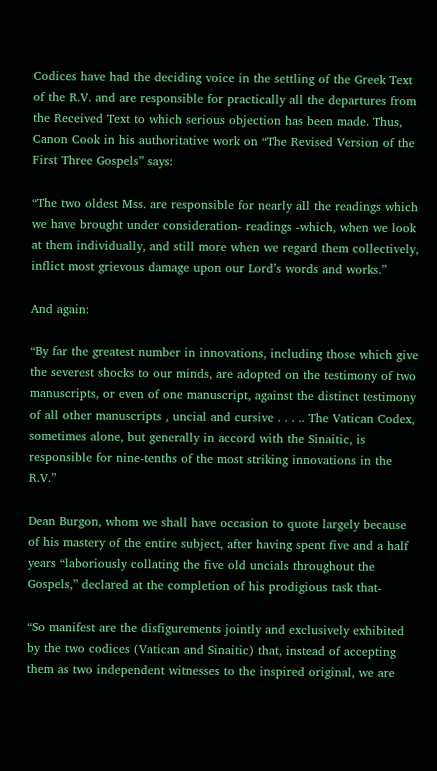Codices have had the deciding voice in the settling of the Greek Text of the R.V. and are responsible for practically all the departures from the Received Text to which serious objection has been made. Thus, Canon Cook in his authoritative work on “The Revised Version of the First Three Gospels” says:

“The two oldest Mss. are responsible for nearly all the readings which we have brought under consideration- readings -which, when we look at them individually, and still more when we regard them collectively, inflict most grievous damage upon our Lord’s words and works.”

And again:

“By far the greatest number in innovations, including those which give the severest shocks to our minds, are adopted on the testimony of two manuscripts, or even of one manuscript, against the distinct testimony of all other manuscripts , uncial and cursive . . . .. The Vatican Codex, sometimes alone, but generally in accord with the Sinaitic, is responsible for nine-tenths of the most striking innovations in the R.V.”

Dean Burgon, whom we shall have occasion to quote largely because of his mastery of the entire subject, after having spent five and a half years “laboriously collating the five old uncials throughout the Gospels,” declared at the completion of his prodigious task that-

“So manifest are the disfigurements jointly and exclusively exhibited by the two codices (Vatican and Sinaitic) that, instead of accepting them as two independent witnesses to the inspired original, we are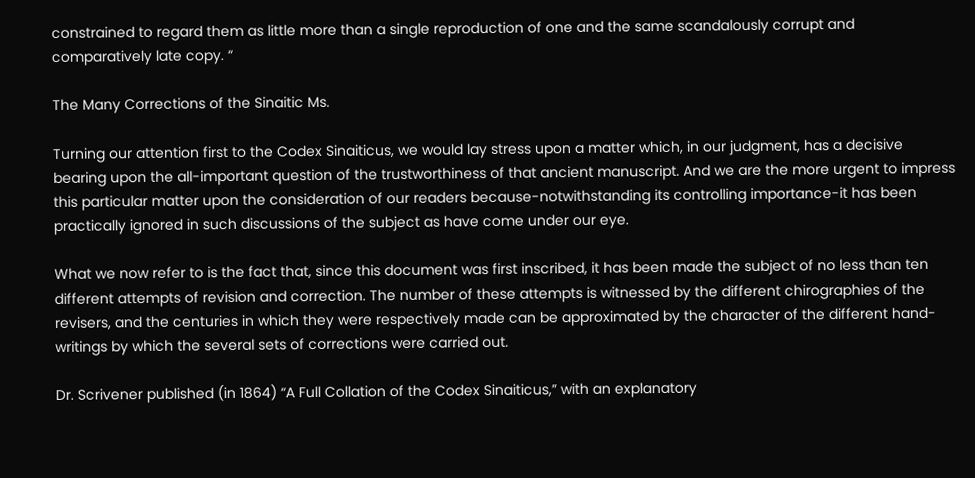constrained to regard them as little more than a single reproduction of one and the same scandalously corrupt and comparatively late copy. “

The Many Corrections of the Sinaitic Ms.

Turning our attention first to the Codex Sinaiticus, we would lay stress upon a matter which, in our judgment, has a decisive bearing upon the all-important question of the trustworthiness of that ancient manuscript. And we are the more urgent to impress this particular matter upon the consideration of our readers because-notwithstanding its controlling importance-it has been practically ignored in such discussions of the subject as have come under our eye.

What we now refer to is the fact that, since this document was first inscribed, it has been made the subject of no less than ten different attempts of revision and correction. The number of these attempts is witnessed by the different chirographies of the revisers, and the centuries in which they were respectively made can be approximated by the character of the different hand-writings by which the several sets of corrections were carried out.

Dr. Scrivener published (in 1864) “A Full Collation of the Codex Sinaiticus,” with an explanatory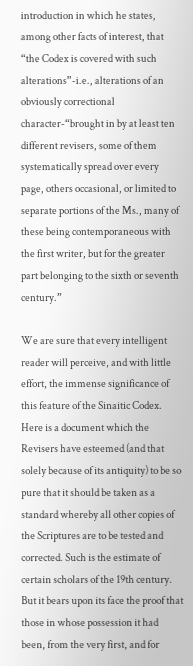introduction in which he states, among other facts of interest, that “the Codex is covered with such alterations”-i.e., alterations of an obviously correctional character-“brought in by at least ten different revisers, some of them systematically spread over every page, others occasional, or limited to separate portions of the Ms., many of these being contemporaneous with the first writer, but for the greater part belonging to the sixth or seventh century.”

We are sure that every intelligent reader will perceive, and with little effort, the immense significance of this feature of the Sinaitic Codex. Here is a document which the Revisers have esteemed (and that solely because of its antiquity) to be so pure that it should be taken as a standard whereby all other copies of the Scriptures are to be tested and corrected. Such is the estimate of certain scholars of the 19th century. But it bears upon its face the proof that those in whose possession it had been, from the very first, and for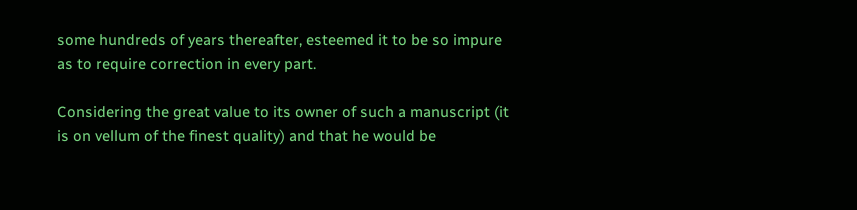some hundreds of years thereafter, esteemed it to be so impure as to require correction in every part.

Considering the great value to its owner of such a manuscript (it is on vellum of the finest quality) and that he would be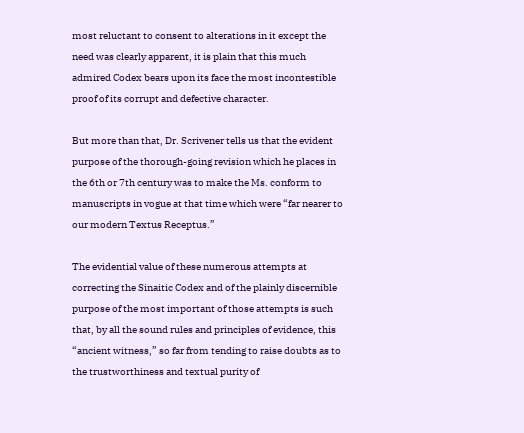most reluctant to consent to alterations in it except the need was clearly apparent, it is plain that this much admired Codex bears upon its face the most incontestible proof of its corrupt and defective character.

But more than that, Dr. Scrivener tells us that the evident purpose of the thorough-going revision which he places in the 6th or 7th century was to make the Ms. conform to manuscripts in vogue at that time which were “far nearer to our modern Textus Receptus.”

The evidential value of these numerous attempts at correcting the Sinaitic Codex and of the plainly discernible purpose of the most important of those attempts is such that, by all the sound rules and principles of evidence, this “ancient witness,” so far from tending to raise doubts as to the trustworthiness and textual purity of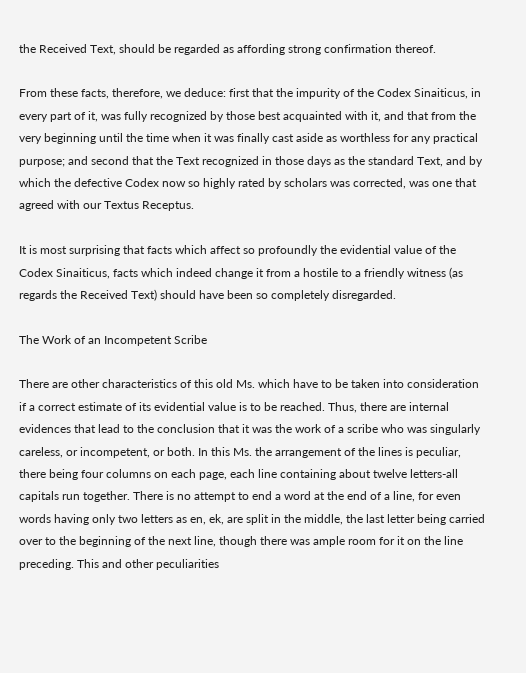the Received Text, should be regarded as affording strong confirmation thereof.

From these facts, therefore, we deduce: first that the impurity of the Codex Sinaiticus, in every part of it, was fully recognized by those best acquainted with it, and that from the very beginning until the time when it was finally cast aside as worthless for any practical purpose; and second that the Text recognized in those days as the standard Text, and by which the defective Codex now so highly rated by scholars was corrected, was one that agreed with our Textus Receptus.

It is most surprising that facts which affect so profoundly the evidential value of the Codex Sinaiticus, facts which indeed change it from a hostile to a friendly witness (as regards the Received Text) should have been so completely disregarded.

The Work of an Incompetent Scribe

There are other characteristics of this old Ms. which have to be taken into consideration if a correct estimate of its evidential value is to be reached. Thus, there are internal evidences that lead to the conclusion that it was the work of a scribe who was singularly careless, or incompetent, or both. In this Ms. the arrangement of the lines is peculiar, there being four columns on each page, each line containing about twelve letters-all capitals run together. There is no attempt to end a word at the end of a line, for even words having only two letters as en, ek, are split in the middle, the last letter being carried over to the beginning of the next line, though there was ample room for it on the line preceding. This and other peculiarities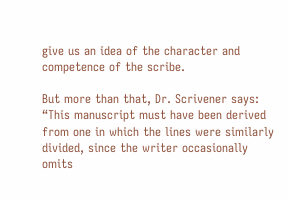give us an idea of the character and competence of the scribe.

But more than that, Dr. Scrivener says: “This manuscript must have been derived from one in which the lines were similarly divided, since the writer occasionally omits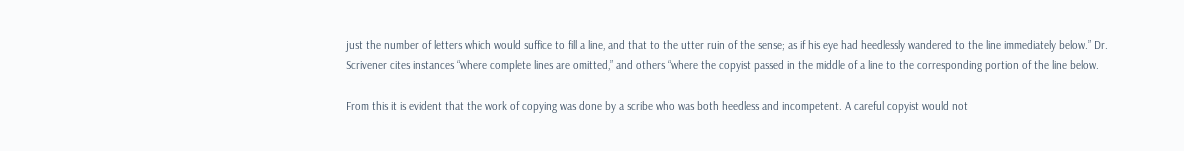just the number of letters which would suffice to fill a line, and that to the utter ruin of the sense; as if his eye had heedlessly wandered to the line immediately below.” Dr. Scrivener cites instances “where complete lines are omitted,” and others “where the copyist passed in the middle of a line to the corresponding portion of the line below.

From this it is evident that the work of copying was done by a scribe who was both heedless and incompetent. A careful copyist would not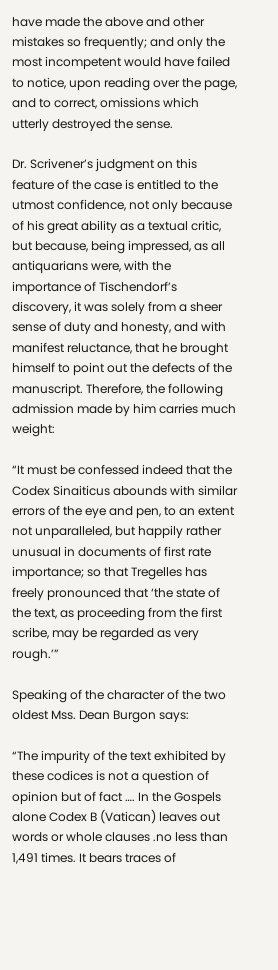have made the above and other mistakes so frequently; and only the most incompetent would have failed to notice, upon reading over the page, and to correct, omissions which utterly destroyed the sense.

Dr. Scrivener’s judgment on this feature of the case is entitled to the utmost confidence, not only because of his great ability as a textual critic, but because, being impressed, as all antiquarians were, with the importance of Tischendorf’s discovery, it was solely from a sheer sense of duty and honesty, and with manifest reluctance, that he brought himself to point out the defects of the manuscript. Therefore, the following admission made by him carries much weight:

“It must be confessed indeed that the Codex Sinaiticus abounds with similar errors of the eye and pen, to an extent not unparalleled, but happily rather unusual in documents of first rate importance; so that Tregelles has freely pronounced that ‘the state of the text, as proceeding from the first scribe, may be regarded as very rough.’”

Speaking of the character of the two oldest Mss. Dean Burgon says:

“The impurity of the text exhibited by these codices is not a question of opinion but of fact …. In the Gospels alone Codex B (Vatican) leaves out words or whole clauses .no less than 1,491 times. It bears traces of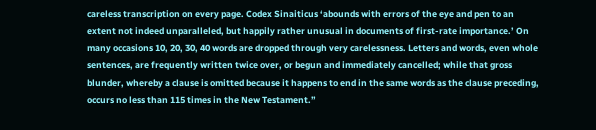careless transcription on every page. Codex Sinaiticus ‘abounds with errors of the eye and pen to an extent not indeed unparalleled, but happily rather unusual in documents of first-rate importance.’ On many occasions 10, 20, 30, 40 words are dropped through very carelessness. Letters and words, even whole sentences, are frequently written twice over, or begun and immediately cancelled; while that gross blunder, whereby a clause is omitted because it happens to end in the same words as the clause preceding, occurs no less than 115 times in the New Testament.”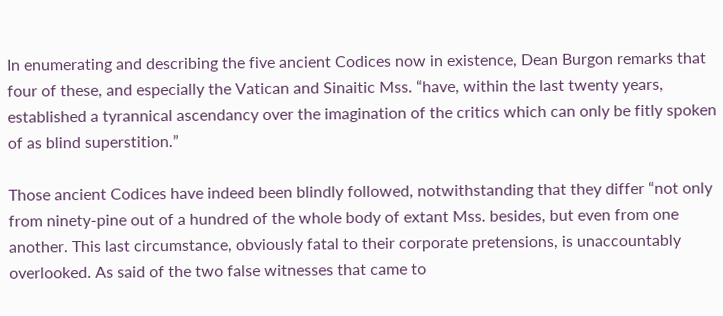In enumerating and describing the five ancient Codices now in existence, Dean Burgon remarks that four of these, and especially the Vatican and Sinaitic Mss. “have, within the last twenty years, established a tyrannical ascendancy over the imagination of the critics which can only be fitly spoken of as blind superstition.”

Those ancient Codices have indeed been blindly followed, notwithstanding that they differ “not only from ninety-pine out of a hundred of the whole body of extant Mss. besides, but even from one another. This last circumstance, obviously fatal to their corporate pretensions, is unaccountably overlooked. As said of the two false witnesses that came to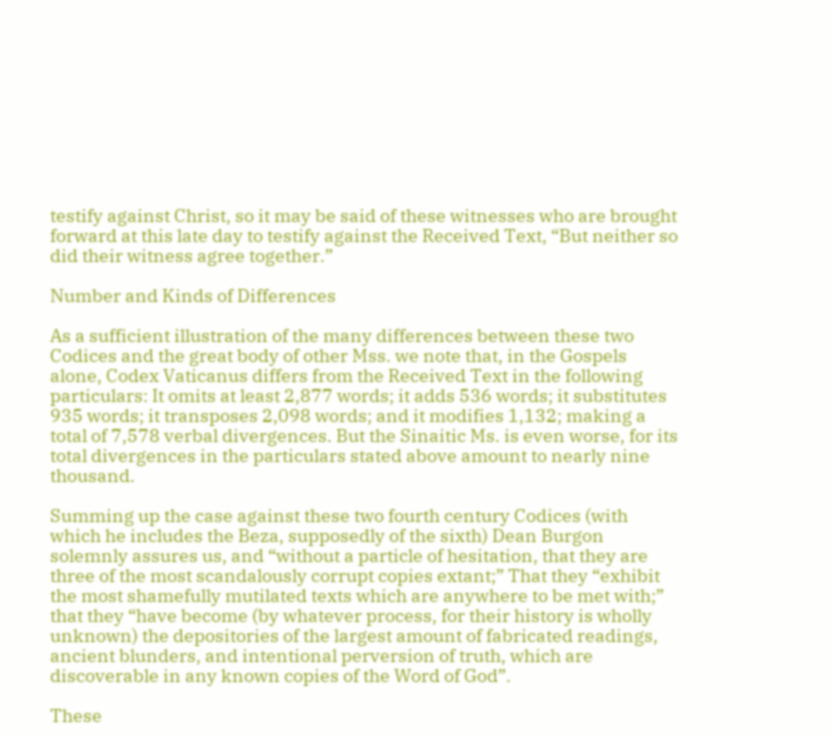testify against Christ, so it may be said of these witnesses who are brought forward at this late day to testify against the Received Text, “But neither so did their witness agree together.”

Number and Kinds of Differences

As a sufficient illustration of the many differences between these two Codices and the great body of other Mss. we note that, in the Gospels alone, Codex Vaticanus differs from the Received Text in the following particulars: It omits at least 2,877 words; it adds 536 words; it substitutes 935 words; it transposes 2,098 words; and it modifies 1,132; making a total of 7,578 verbal divergences. But the Sinaitic Ms. is even worse, for its total divergences in the particulars stated above amount to nearly nine thousand.

Summing up the case against these two fourth century Codices (with which he includes the Beza, supposedly of the sixth) Dean Burgon solemnly assures us, and “without a particle of hesitation, that they are three of the most scandalously corrupt copies extant;” That they “exhibit the most shamefully mutilated texts which are anywhere to be met with;” that they “have become (by whatever process, for their history is wholly unknown) the depositories of the largest amount of fabricated readings, ancient blunders, and intentional perversion of truth, which are discoverable in any known copies of the Word of God”.

These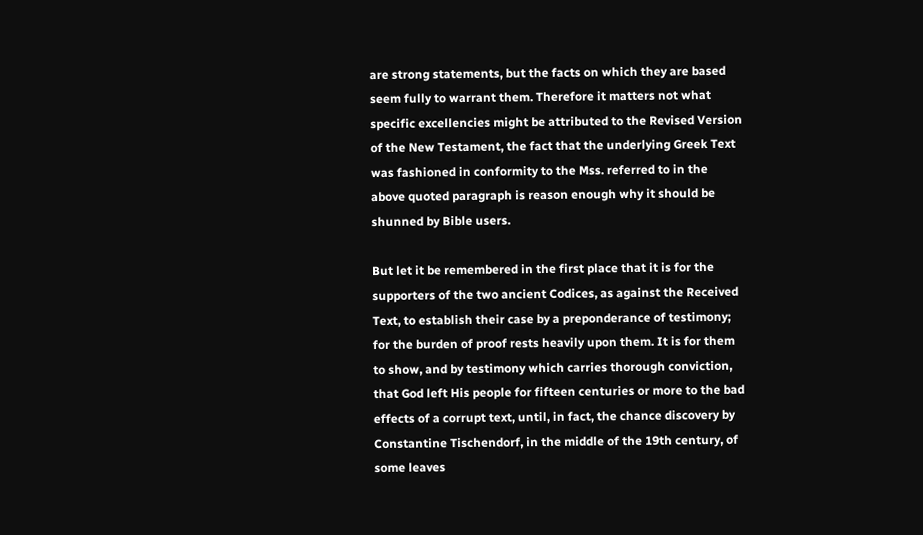are strong statements, but the facts on which they are based seem fully to warrant them. Therefore it matters not what specific excellencies might be attributed to the Revised Version of the New Testament, the fact that the underlying Greek Text was fashioned in conformity to the Mss. referred to in the above quoted paragraph is reason enough why it should be shunned by Bible users.

But let it be remembered in the first place that it is for the supporters of the two ancient Codices, as against the Received Text, to establish their case by a preponderance of testimony; for the burden of proof rests heavily upon them. It is for them to show, and by testimony which carries thorough conviction, that God left His people for fifteen centuries or more to the bad effects of a corrupt text, until, in fact, the chance discovery by Constantine Tischendorf, in the middle of the 19th century, of some leaves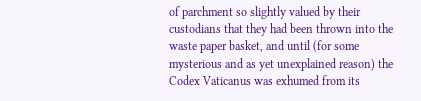of parchment so slightly valued by their custodians that they had been thrown into the waste paper basket, and until (for some mysterious and as yet unexplained reason) the Codex Vaticanus was exhumed from its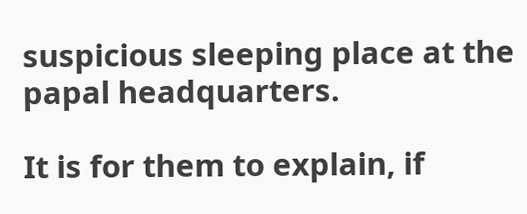suspicious sleeping place at the papal headquarters.

It is for them to explain, if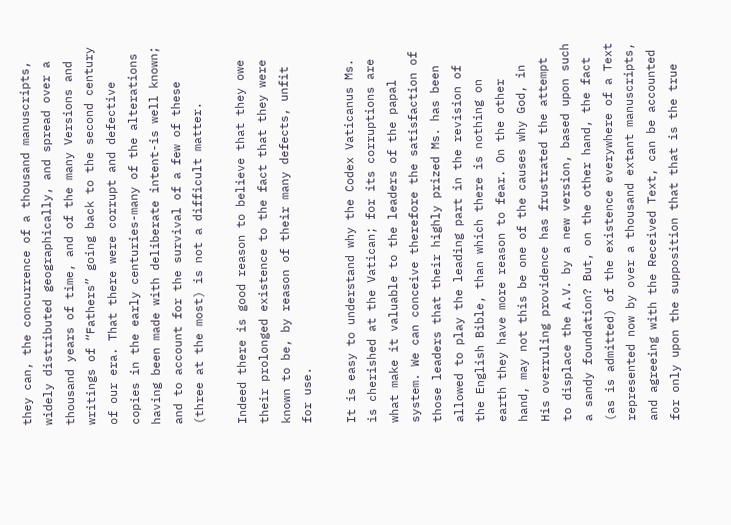they can, the concurrence of a thousand manuscripts, widely distributed geographically, and spread over a thousand years of time, and of the many Versions and writings of “Fathers” going back to the second century of our era. That there were corrupt and defective copies in the early centuries-many of the alterations having been made with deliberate intent-is well known; and to account for the survival of a few of these (three at the most) is not a difficult matter.

Indeed there is good reason to believe that they owe their prolonged existence to the fact that they were known to be, by reason of their many defects, unfit for use.

It is easy to understand why the Codex Vaticanus Ms. is cherished at the Vatican; for its corruptions are what make it valuable to the leaders of the papal system. We can conceive therefore the satisfaction of those leaders that their highly prized Ms. has been allowed to play the leading part in the revision of the English Bible, than which there is nothing on earth they have more reason to fear. On the other hand, may not this be one of the causes why God, in His overruling providence has frustrated the attempt to displace the A.V. by a new version, based upon such a sandy foundation? But, on the other hand, the fact (as is admitted) of the existence everywhere of a Text represented now by over a thousand extant manuscripts, and agreeing with the Received Text, can be accounted for only upon the supposition that that is the true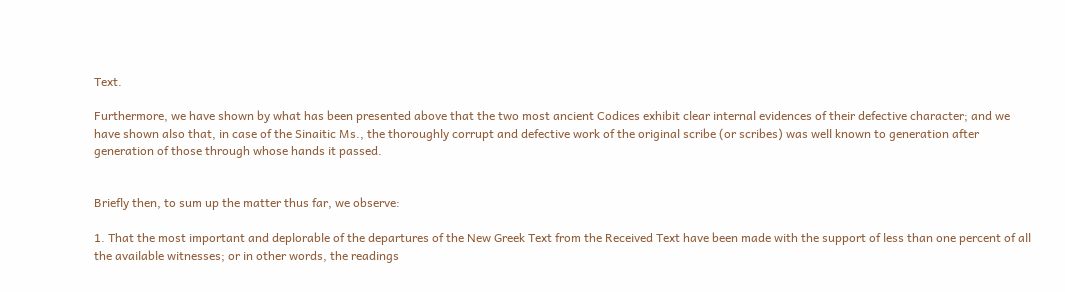Text.

Furthermore, we have shown by what has been presented above that the two most ancient Codices exhibit clear internal evidences of their defective character; and we have shown also that, in case of the Sinaitic Ms., the thoroughly corrupt and defective work of the original scribe (or scribes) was well known to generation after generation of those through whose hands it passed.


Briefly then, to sum up the matter thus far, we observe:

1. That the most important and deplorable of the departures of the New Greek Text from the Received Text have been made with the support of less than one percent of all the available witnesses; or in other words, the readings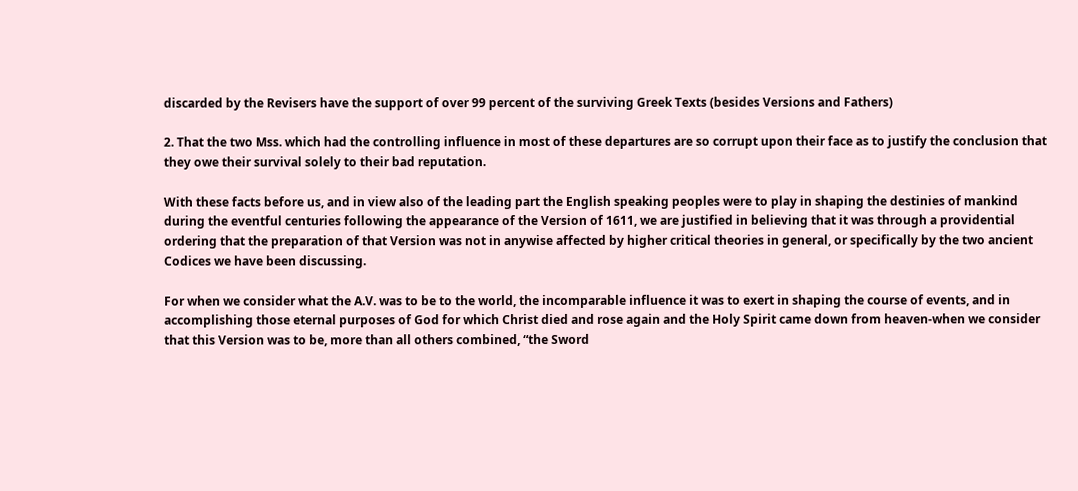discarded by the Revisers have the support of over 99 percent of the surviving Greek Texts (besides Versions and Fathers)

2. That the two Mss. which had the controlling influence in most of these departures are so corrupt upon their face as to justify the conclusion that they owe their survival solely to their bad reputation.

With these facts before us, and in view also of the leading part the English speaking peoples were to play in shaping the destinies of mankind during the eventful centuries following the appearance of the Version of 1611, we are justified in believing that it was through a providential ordering that the preparation of that Version was not in anywise affected by higher critical theories in general, or specifically by the two ancient Codices we have been discussing.

For when we consider what the A.V. was to be to the world, the incomparable influence it was to exert in shaping the course of events, and in accomplishing those eternal purposes of God for which Christ died and rose again and the Holy Spirit came down from heaven-when we consider that this Version was to be, more than all others combined, “the Sword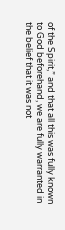of the Spirit,” and that all this was fully known to God beforehand, we are fully warranted in the belief that it was not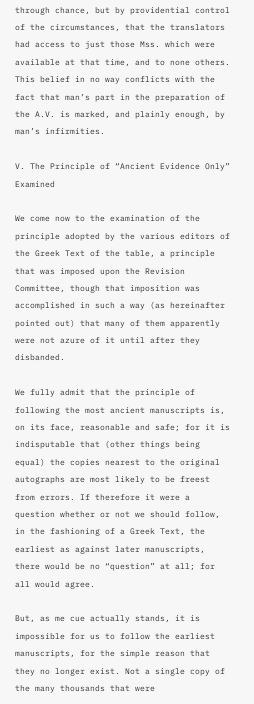through chance, but by providential control of the circumstances, that the translators had access to just those Mss. which were available at that time, and to none others. This belief in no way conflicts with the fact that man’s part in the preparation of the A.V. is marked, and plainly enough, by man’s infirmities.

V. The Principle of “Ancient Evidence Only” Examined

We come now to the examination of the principle adopted by the various editors of the Greek Text of the table, a principle that was imposed upon the Revision Committee, though that imposition was accomplished in such a way (as hereinafter pointed out) that many of them apparently were not azure of it until after they disbanded.

We fully admit that the principle of following the most ancient manuscripts is, on its face, reasonable and safe; for it is indisputable that (other things being equal) the copies nearest to the original autographs are most likely to be freest from errors. If therefore it were a question whether or not we should follow, in the fashioning of a Greek Text, the earliest as against later manuscripts, there would be no “question” at all; for all would agree.

But, as me cue actually stands, it is impossible for us to follow the earliest manuscripts, for the simple reason that they no longer exist. Not a single copy of the many thousands that were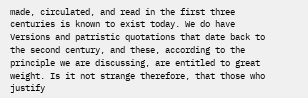made, circulated, and read in the first three centuries is known to exist today. We do have Versions and patristic quotations that date back to the second century, and these, according to the principle we are discussing, are entitled to great weight. Is it not strange therefore, that those who justify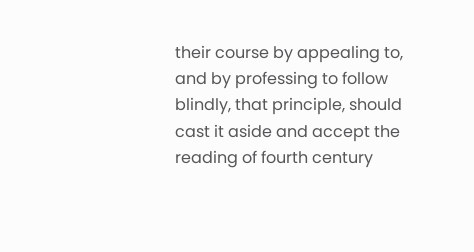their course by appealing to, and by professing to follow blindly, that principle, should cast it aside and accept the reading of fourth century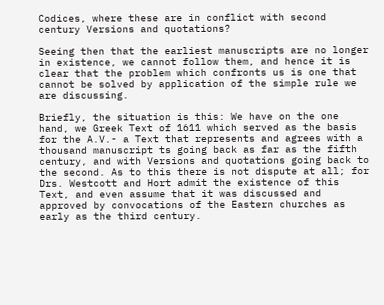Codices, where these are in conflict with second century Versions and quotations?

Seeing then that the earliest manuscripts are no longer in existence, we cannot follow them, and hence it is clear that the problem which confronts us is one that cannot be solved by application of the simple rule we are discussing.

Briefly, the situation is this: We have on the one hand, we Greek Text of 1611 which served as the basis for the A.V.- a Text that represents and agrees with a thousand manuscript ts going back as far as the fifth century, and with Versions and quotations going back to the second. As to this there is not dispute at all; for Drs. Westcott and Hort admit the existence of this Text, and even assume that it was discussed and approved by convocations of the Eastern churches as early as the third century.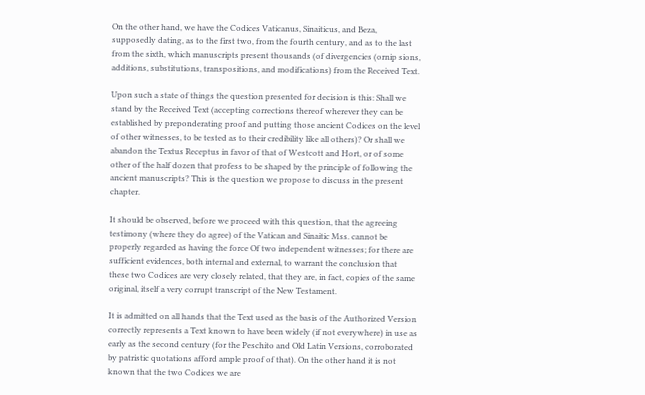On the other hand, we have the Codices Vaticanus, Sinaiticus, and Beza, supposedly dating, as to the first two, from the fourth century, and as to the last from the sixth, which manuscripts present thousands (of divergencies (ornip sions, additions, substitutions, transpositions, and modifications) from the Received Text.

Upon such a state of things the question presented for decision is this: Shall we stand by the Received Text (accepting corrections thereof wherever they can be established by preponderating proof and putting those ancient Codices on the level of other witnesses, to be tested as to their credibility like all others)? Or shall we abandon the Textus Receptus in favor of that of Westcott and Hort, or of some other of the half dozen that profess to be shaped by the principle of following the ancient manuscripts? This is the question we propose to discuss in the present chapter.

It should be observed, before we proceed with this question, that the agreeing testimony (where they do agree) of the Vatican and Sinaitic Mss. cannot be properly regarded as having the force Of two independent witnesses; for there are sufficient evidences, both internal and external, to warrant the conclusion that these two Codices are very closely related, that they are, in fact, copies of the same original, itself a very corrupt transcript of the New Testament.

It is admitted on all hands that the Text used as the basis of the Authorized Version correctly represents a Text known to have been widely (if not everywhere) in use as early as the second century (for the Peschito and Old Latin Versions, corroborated by patristic quotations afford ample proof of that). On the other hand it is not known that the two Codices we are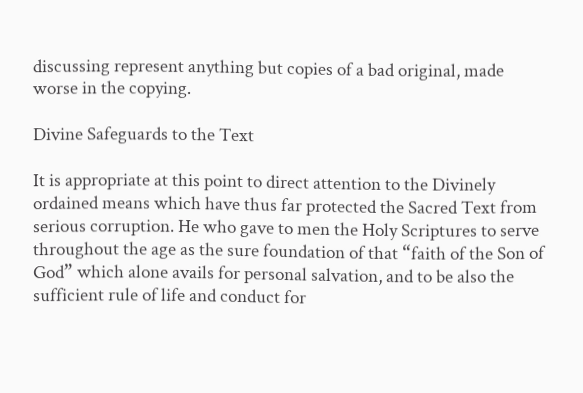discussing represent anything but copies of a bad original, made worse in the copying.

Divine Safeguards to the Text

It is appropriate at this point to direct attention to the Divinely ordained means which have thus far protected the Sacred Text from serious corruption. He who gave to men the Holy Scriptures to serve throughout the age as the sure foundation of that “faith of the Son of God” which alone avails for personal salvation, and to be also the sufficient rule of life and conduct for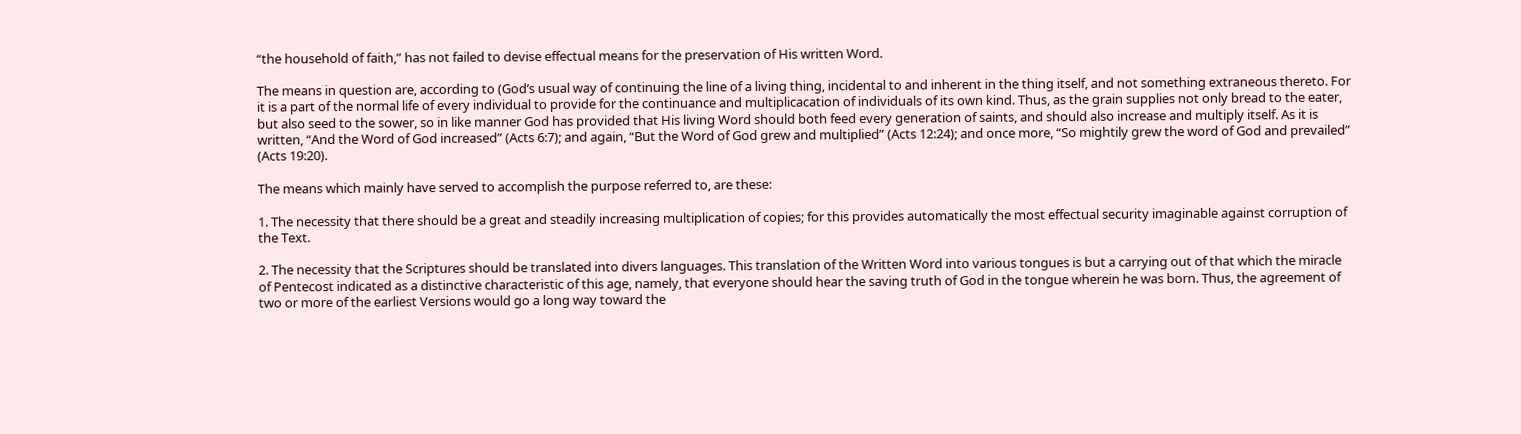“the household of faith,” has not failed to devise effectual means for the preservation of His written Word.

The means in question are, according to (God’s usual way of continuing the line of a living thing, incidental to and inherent in the thing itself, and not something extraneous thereto. For it is a part of the normal life of every individual to provide for the continuance and multiplicacation of individuals of its own kind. Thus, as the grain supplies not only bread to the eater, but also seed to the sower, so in like manner God has provided that His living Word should both feed every generation of saints, and should also increase and multiply itself. As it is written, “And the Word of God increased” (Acts 6:7); and again, “But the Word of God grew and multiplied” (Acts 12:24); and once more, “So mightily grew the word of God and prevailed” (Acts 19:20).

The means which mainly have served to accomplish the purpose referred to, are these:

1. The necessity that there should be a great and steadily increasing multiplication of copies; for this provides automatically the most effectual security imaginable against corruption of the Text.

2. The necessity that the Scriptures should be translated into divers languages. This translation of the Written Word into various tongues is but a carrying out of that which the miracle of Pentecost indicated as a distinctive characteristic of this age, namely, that everyone should hear the saving truth of God in the tongue wherein he was born. Thus, the agreement of two or more of the earliest Versions would go a long way toward the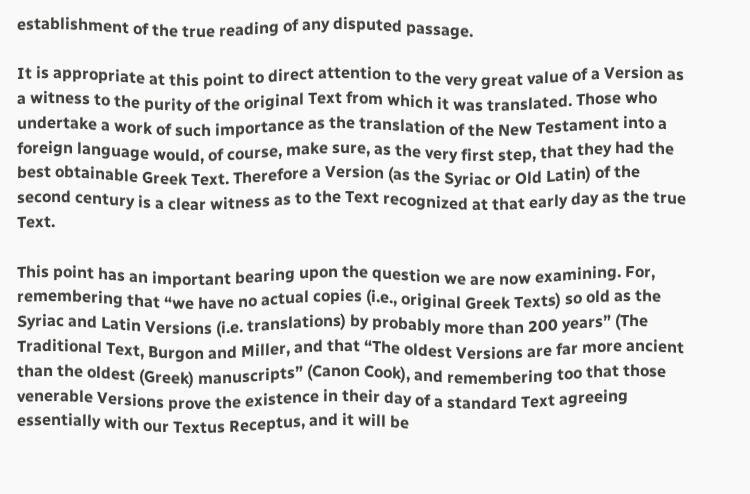establishment of the true reading of any disputed passage.

It is appropriate at this point to direct attention to the very great value of a Version as a witness to the purity of the original Text from which it was translated. Those who undertake a work of such importance as the translation of the New Testament into a foreign language would, of course, make sure, as the very first step, that they had the best obtainable Greek Text. Therefore a Version (as the Syriac or Old Latin) of the second century is a clear witness as to the Text recognized at that early day as the true Text.

This point has an important bearing upon the question we are now examining. For, remembering that “we have no actual copies (i.e., original Greek Texts) so old as the Syriac and Latin Versions (i.e. translations) by probably more than 200 years” (The Traditional Text, Burgon and Miller, and that “The oldest Versions are far more ancient than the oldest (Greek) manuscripts” (Canon Cook), and remembering too that those venerable Versions prove the existence in their day of a standard Text agreeing essentially with our Textus Receptus, and it will be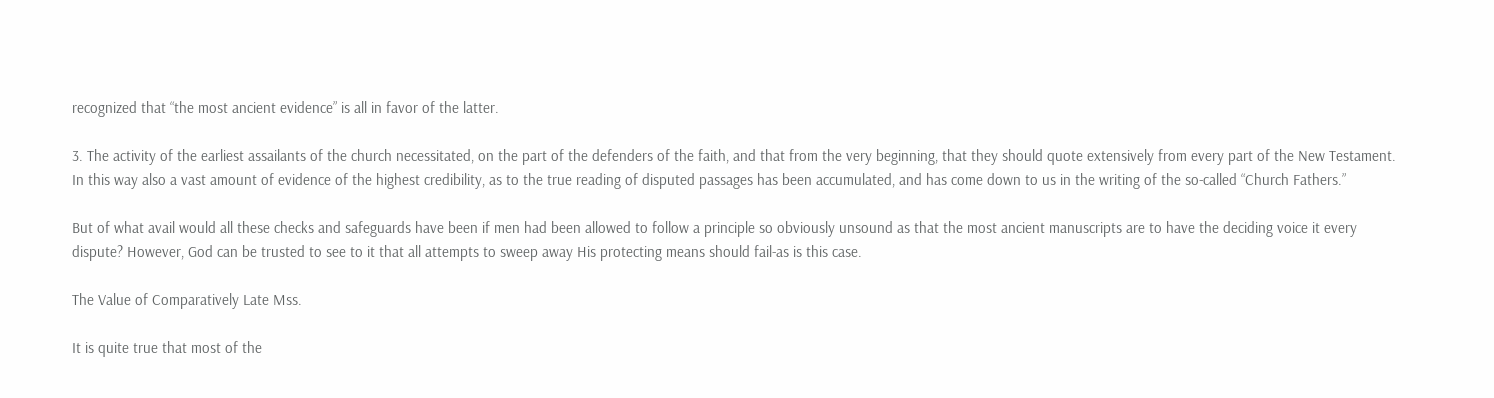recognized that “the most ancient evidence” is all in favor of the latter.

3. The activity of the earliest assailants of the church necessitated, on the part of the defenders of the faith, and that from the very beginning, that they should quote extensively from every part of the New Testament. In this way also a vast amount of evidence of the highest credibility, as to the true reading of disputed passages has been accumulated, and has come down to us in the writing of the so-called “Church Fathers.”

But of what avail would all these checks and safeguards have been if men had been allowed to follow a principle so obviously unsound as that the most ancient manuscripts are to have the deciding voice it every dispute? However, God can be trusted to see to it that all attempts to sweep away His protecting means should fail-as is this case.

The Value of Comparatively Late Mss.

It is quite true that most of the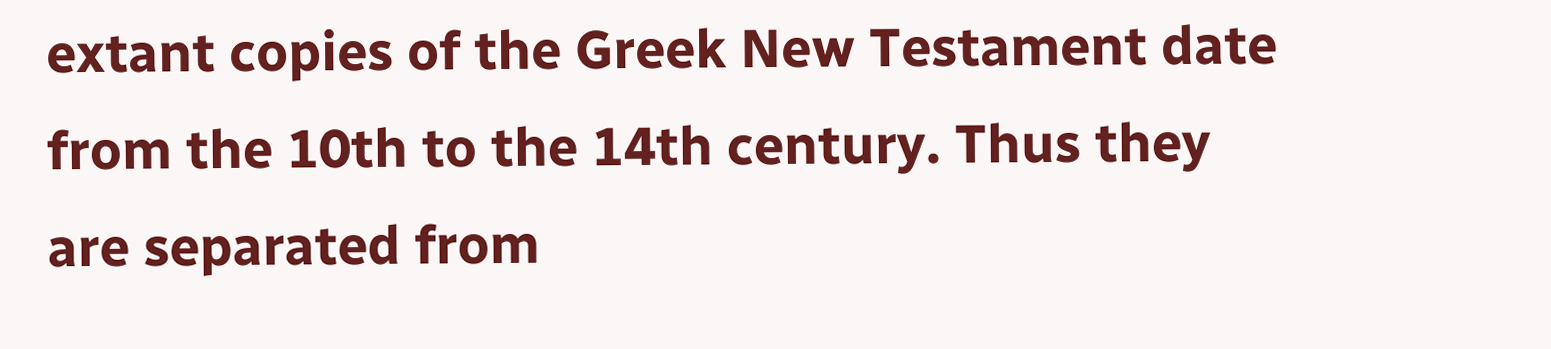extant copies of the Greek New Testament date from the 10th to the 14th century. Thus they are separated from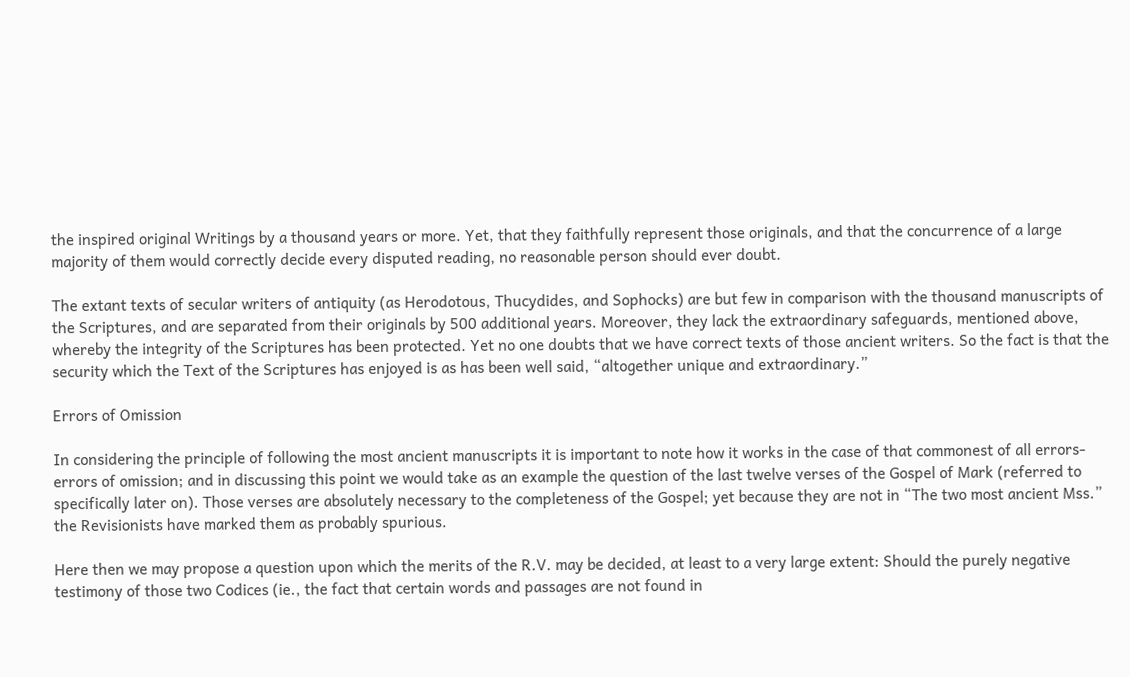the inspired original Writings by a thousand years or more. Yet, that they faithfully represent those originals, and that the concurrence of a large majority of them would correctly decide every disputed reading, no reasonable person should ever doubt.

The extant texts of secular writers of antiquity (as Herodotous, Thucydides, and Sophocks) are but few in comparison with the thousand manuscripts of the Scriptures, and are separated from their originals by 500 additional years. Moreover, they lack the extraordinary safeguards, mentioned above, whereby the integrity of the Scriptures has been protected. Yet no one doubts that we have correct texts of those ancient writers. So the fact is that the security which the Text of the Scriptures has enjoyed is as has been well said, “altogether unique and extraordinary.”

Errors of Omission

In considering the principle of following the most ancient manuscripts it is important to note how it works in the case of that commonest of all errors-errors of omission; and in discussing this point we would take as an example the question of the last twelve verses of the Gospel of Mark (referred to specifically later on). Those verses are absolutely necessary to the completeness of the Gospel; yet because they are not in “The two most ancient Mss.” the Revisionists have marked them as probably spurious.

Here then we may propose a question upon which the merits of the R.V. may be decided, at least to a very large extent: Should the purely negative testimony of those two Codices (ie., the fact that certain words and passages are not found in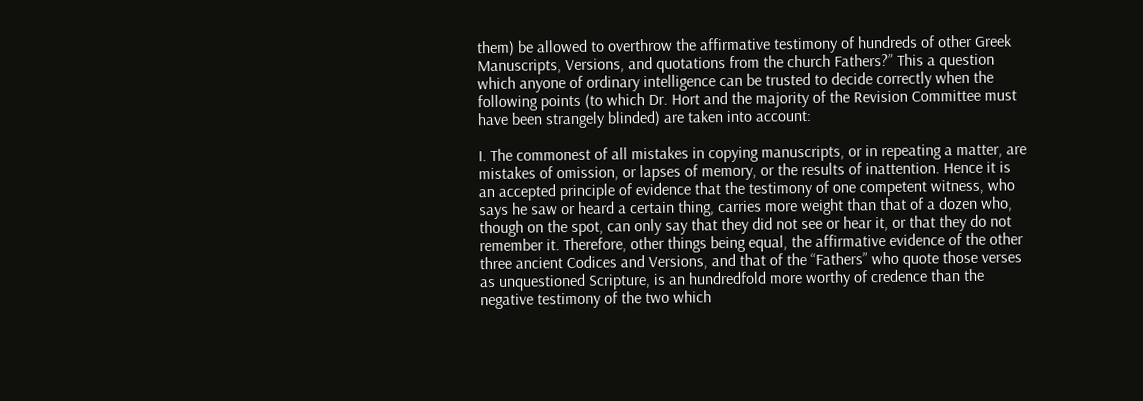them) be allowed to overthrow the affirmative testimony of hundreds of other Greek Manuscripts, Versions, and quotations from the church Fathers?” This a question which anyone of ordinary intelligence can be trusted to decide correctly when the following points (to which Dr. Hort and the majority of the Revision Committee must have been strangely blinded) are taken into account:

I. The commonest of all mistakes in copying manuscripts, or in repeating a matter, are mistakes of omission, or lapses of memory, or the results of inattention. Hence it is an accepted principle of evidence that the testimony of one competent witness, who says he saw or heard a certain thing, carries more weight than that of a dozen who, though on the spot, can only say that they did not see or hear it, or that they do not remember it. Therefore, other things being equal, the affirmative evidence of the other three ancient Codices and Versions, and that of the “Fathers” who quote those verses as unquestioned Scripture, is an hundredfold more worthy of credence than the negative testimony of the two which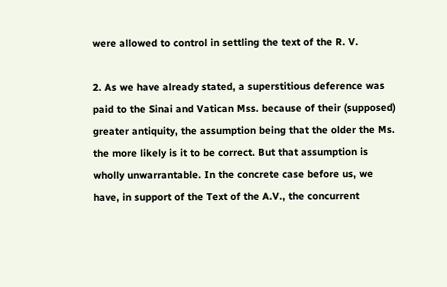were allowed to control in settling the text of the R. V.

2. As we have already stated, a superstitious deference was paid to the Sinai and Vatican Mss. because of their (supposed) greater antiquity, the assumption being that the older the Ms. the more likely is it to be correct. But that assumption is wholly unwarrantable. In the concrete case before us, we have, in support of the Text of the A.V., the concurrent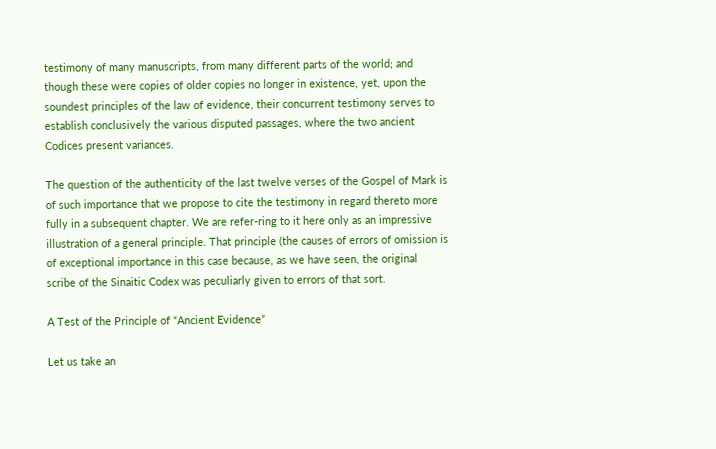testimony of many manuscripts, from many different parts of the world; and though these were copies of older copies no longer in existence, yet, upon the soundest principles of the law of evidence, their concurrent testimony serves to establish conclusively the various disputed passages, where the two ancient Codices present variances.

The question of the authenticity of the last twelve verses of the Gospel of Mark is of such importance that we propose to cite the testimony in regard thereto more fully in a subsequent chapter. We are refer-ring to it here only as an impressive illustration of a general principle. That principle (the causes of errors of omission is of exceptional importance in this case because, as we have seen, the original scribe of the Sinaitic Codex was peculiarly given to errors of that sort.

A Test of the Principle of “Ancient Evidence”

Let us take an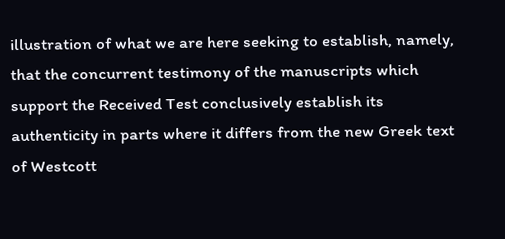illustration of what we are here seeking to establish, namely, that the concurrent testimony of the manuscripts which support the Received Test conclusively establish its authenticity in parts where it differs from the new Greek text of Westcott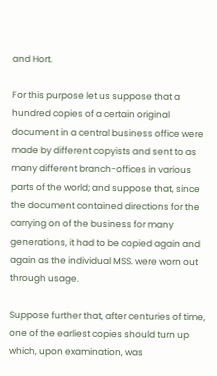and Hort.

For this purpose let us suppose that a hundred copies of a certain original document in a central business office were made by different copyists and sent to as many different branch-offices in various parts of the world; and suppose that, since the document contained directions for the carrying on of the business for many generations, it had to be copied again and again as the individual MSS. were worn out through usage.

Suppose further that, after centuries of time, one of the earliest copies should turn up which, upon examination, was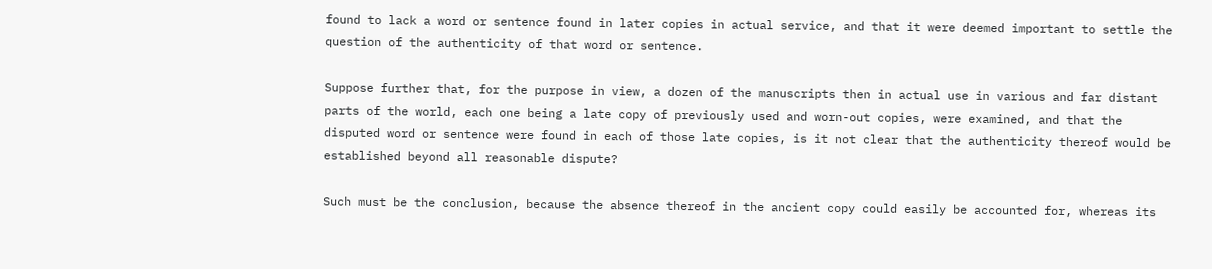found to lack a word or sentence found in later copies in actual service, and that it were deemed important to settle the question of the authenticity of that word or sentence.

Suppose further that, for the purpose in view, a dozen of the manuscripts then in actual use in various and far distant parts of the world, each one being a late copy of previously used and worn-out copies, were examined, and that the disputed word or sentence were found in each of those late copies, is it not clear that the authenticity thereof would be established beyond all reasonable dispute?

Such must be the conclusion, because the absence thereof in the ancient copy could easily be accounted for, whereas its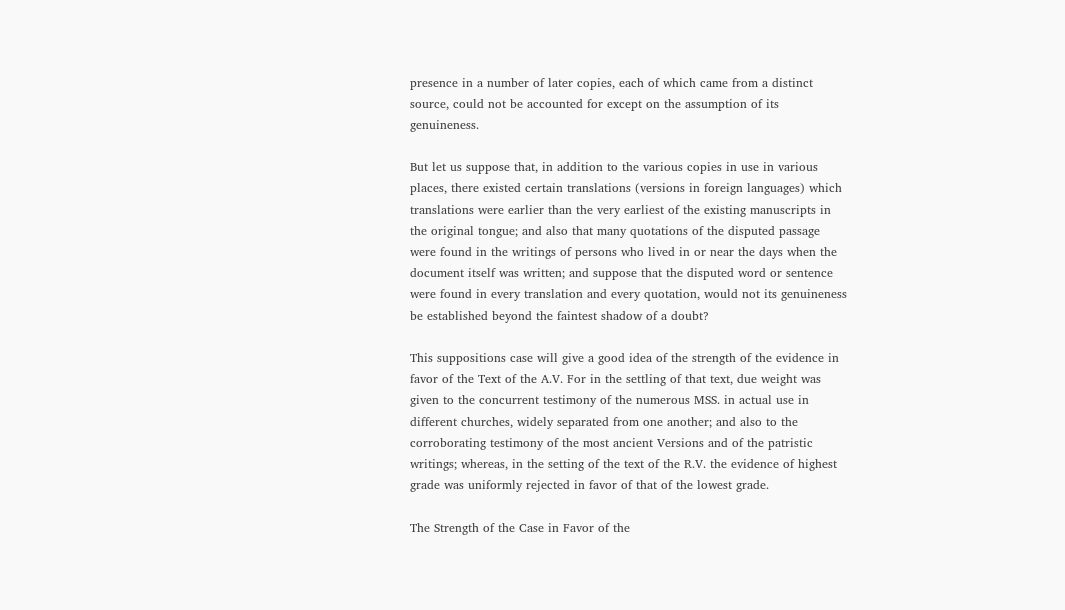presence in a number of later copies, each of which came from a distinct source, could not be accounted for except on the assumption of its genuineness.

But let us suppose that, in addition to the various copies in use in various places, there existed certain translations (versions in foreign languages) which translations were earlier than the very earliest of the existing manuscripts in the original tongue; and also that many quotations of the disputed passage were found in the writings of persons who lived in or near the days when the document itself was written; and suppose that the disputed word or sentence were found in every translation and every quotation, would not its genuineness be established beyond the faintest shadow of a doubt?

This suppositions case will give a good idea of the strength of the evidence in favor of the Text of the A.V. For in the settling of that text, due weight was given to the concurrent testimony of the numerous MSS. in actual use in different churches, widely separated from one another; and also to the corroborating testimony of the most ancient Versions and of the patristic writings; whereas, in the setting of the text of the R.V. the evidence of highest grade was uniformly rejected in favor of that of the lowest grade.

The Strength of the Case in Favor of the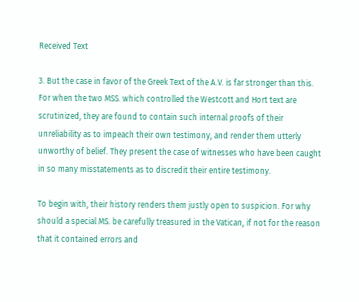Received Text

3. But the case in favor of the Greek Text of the A.V. is far stronger than this. For when the two MSS. which controlled the Westcott and Hort text are scrutinized, they are found to contain such internal proofs of their unreliability as to impeach their own testimony, and render them utterly unworthy of belief. They present the case of witnesses who have been caught in so many misstatements as to discredit their entire testimony.

To begin with, their history renders them justly open to suspicion. For why should a special MS. be carefully treasured in the Vatican, if not for the reason that it contained errors and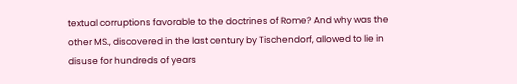textual corruptions favorable to the doctrines of Rome? And why was the other MS., discovered in the last century by Tischendorf, allowed to lie in disuse for hundreds of years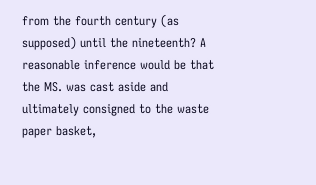from the fourth century (as supposed) until the nineteenth? A reasonable inference would be that the MS. was cast aside and ultimately consigned to the waste paper basket,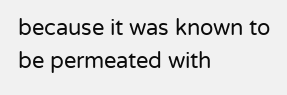because it was known to be permeated with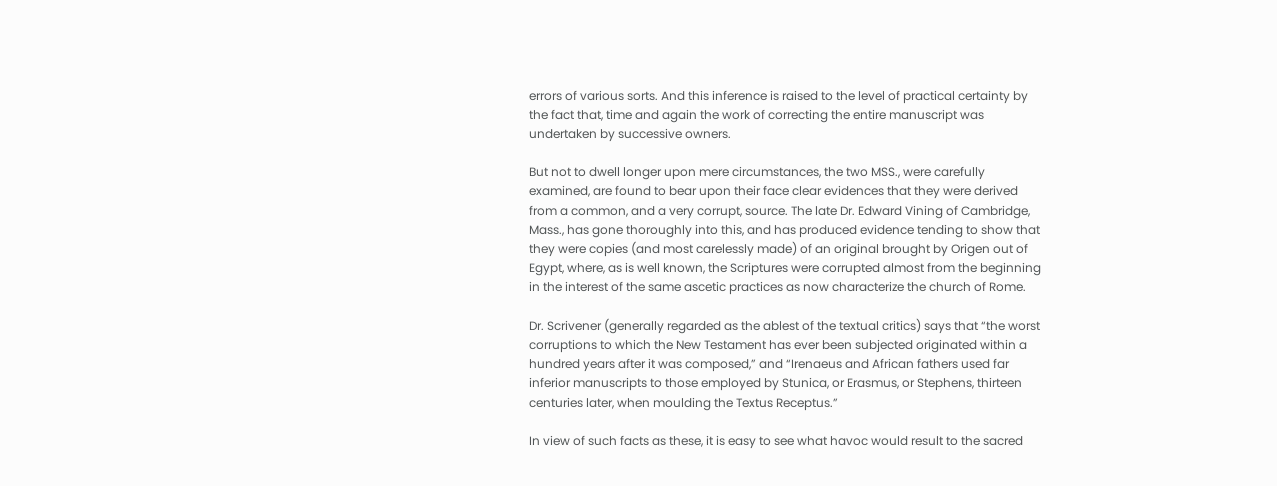errors of various sorts. And this inference is raised to the level of practical certainty by the fact that, time and again the work of correcting the entire manuscript was undertaken by successive owners.

But not to dwell longer upon mere circumstances, the two MSS., were carefully examined, are found to bear upon their face clear evidences that they were derived from a common, and a very corrupt, source. The late Dr. Edward Vining of Cambridge, Mass., has gone thoroughly into this, and has produced evidence tending to show that they were copies (and most carelessly made) of an original brought by Origen out of Egypt, where, as is well known, the Scriptures were corrupted almost from the beginning in the interest of the same ascetic practices as now characterize the church of Rome.

Dr. Scrivener (generally regarded as the ablest of the textual critics) says that “the worst corruptions to which the New Testament has ever been subjected originated within a hundred years after it was composed,” and “Irenaeus and African fathers used far inferior manuscripts to those employed by Stunica, or Erasmus, or Stephens, thirteen centuries later, when moulding the Textus Receptus.”

In view of such facts as these, it is easy to see what havoc would result to the sacred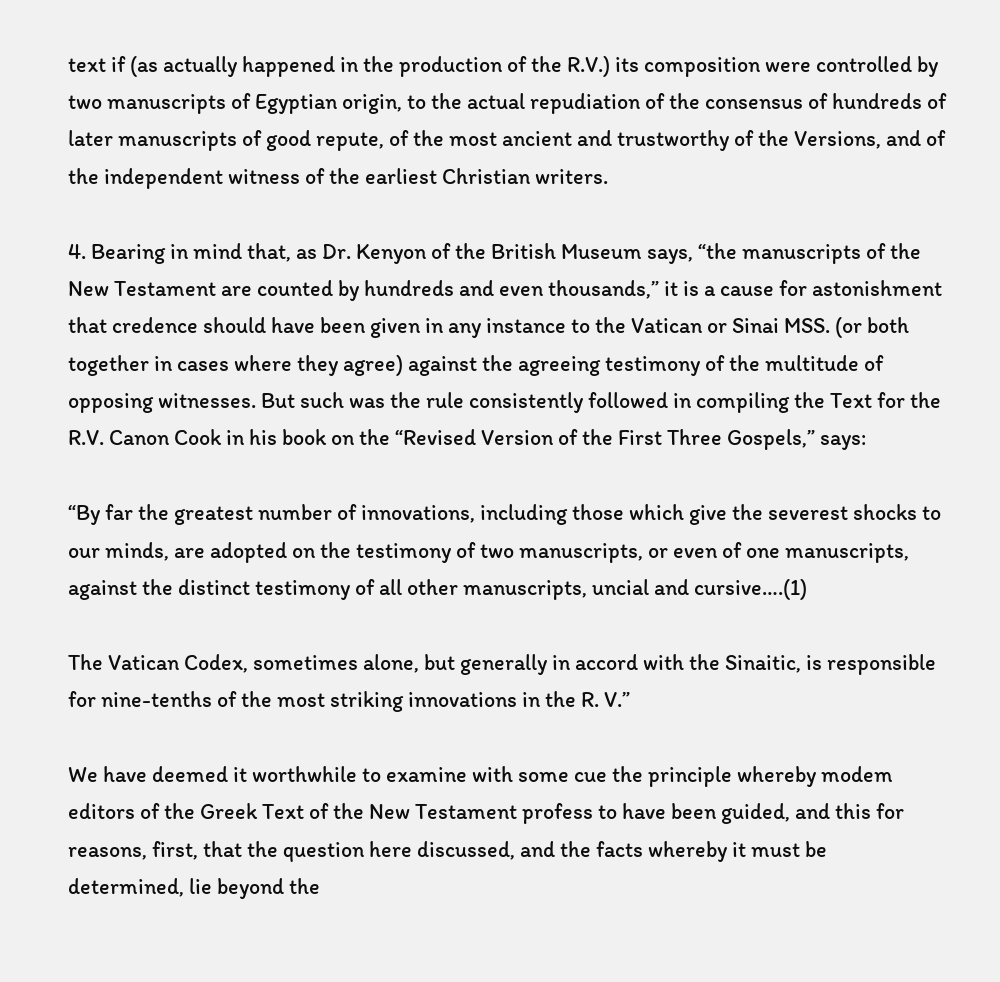text if (as actually happened in the production of the R.V.) its composition were controlled by two manuscripts of Egyptian origin, to the actual repudiation of the consensus of hundreds of later manuscripts of good repute, of the most ancient and trustworthy of the Versions, and of the independent witness of the earliest Christian writers.

4. Bearing in mind that, as Dr. Kenyon of the British Museum says, “the manuscripts of the New Testament are counted by hundreds and even thousands,” it is a cause for astonishment that credence should have been given in any instance to the Vatican or Sinai MSS. (or both together in cases where they agree) against the agreeing testimony of the multitude of opposing witnesses. But such was the rule consistently followed in compiling the Text for the R.V. Canon Cook in his book on the “Revised Version of the First Three Gospels,” says:

“By far the greatest number of innovations, including those which give the severest shocks to our minds, are adopted on the testimony of two manuscripts, or even of one manuscripts, against the distinct testimony of all other manuscripts, uncial and cursive….(1)

The Vatican Codex, sometimes alone, but generally in accord with the Sinaitic, is responsible for nine-tenths of the most striking innovations in the R. V.”

We have deemed it worthwhile to examine with some cue the principle whereby modem editors of the Greek Text of the New Testament profess to have been guided, and this for reasons, first, that the question here discussed, and the facts whereby it must be determined, lie beyond the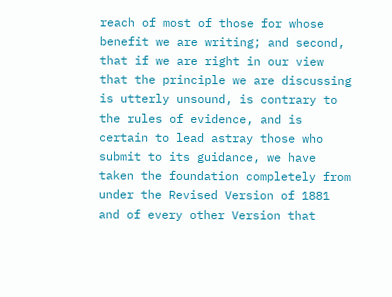reach of most of those for whose benefit we are writing; and second, that if we are right in our view that the principle we are discussing is utterly unsound, is contrary to the rules of evidence, and is certain to lead astray those who submit to its guidance, we have taken the foundation completely from under the Revised Version of 1881 and of every other Version that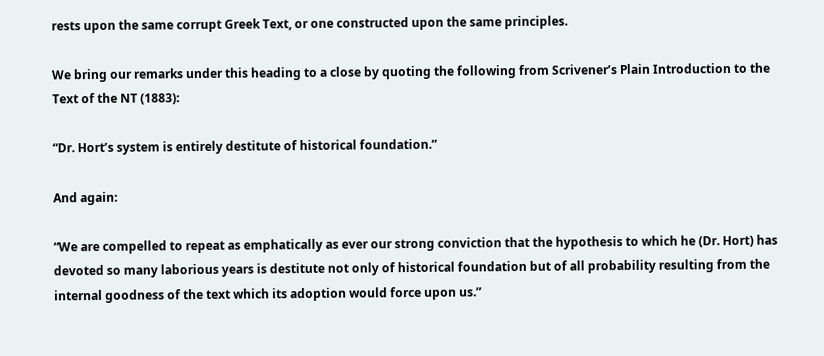rests upon the same corrupt Greek Text, or one constructed upon the same principles.

We bring our remarks under this heading to a close by quoting the following from Scrivener’s Plain Introduction to the Text of the NT (1883):

“Dr. Hort’s system is entirely destitute of historical foundation.”

And again:

“We are compelled to repeat as emphatically as ever our strong conviction that the hypothesis to which he (Dr. Hort) has devoted so many laborious years is destitute not only of historical foundation but of all probability resulting from the internal goodness of the text which its adoption would force upon us.”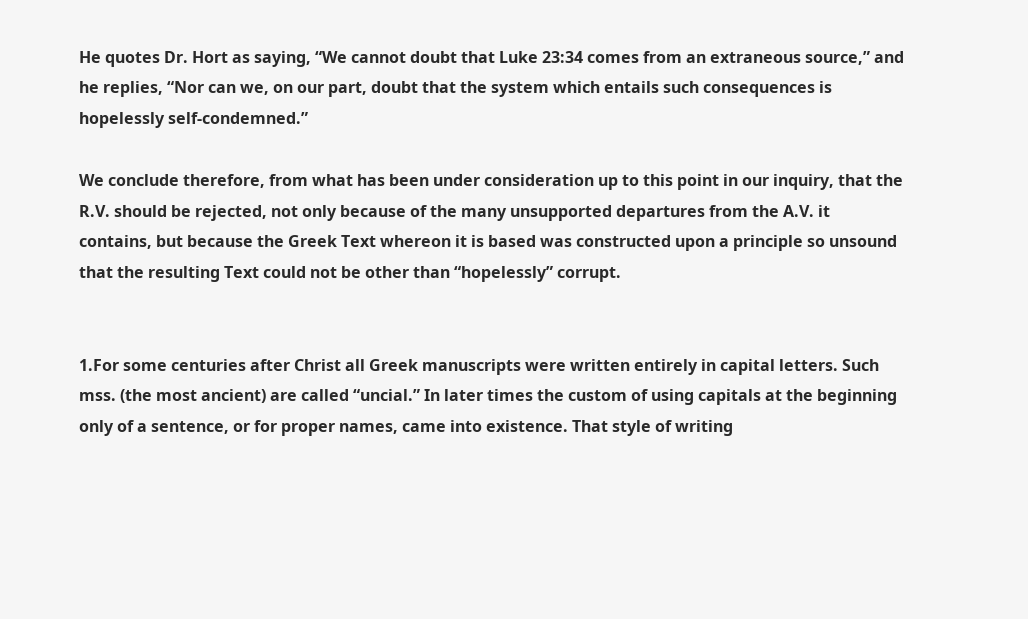He quotes Dr. Hort as saying, “We cannot doubt that Luke 23:34 comes from an extraneous source,” and he replies, “Nor can we, on our part, doubt that the system which entails such consequences is hopelessly self-condemned.”

We conclude therefore, from what has been under consideration up to this point in our inquiry, that the R.V. should be rejected, not only because of the many unsupported departures from the A.V. it contains, but because the Greek Text whereon it is based was constructed upon a principle so unsound that the resulting Text could not be other than “hopelessly” corrupt.


1.For some centuries after Christ all Greek manuscripts were written entirely in capital letters. Such mss. (the most ancient) are called “uncial.” In later times the custom of using capitals at the beginning only of a sentence, or for proper names, came into existence. That style of writing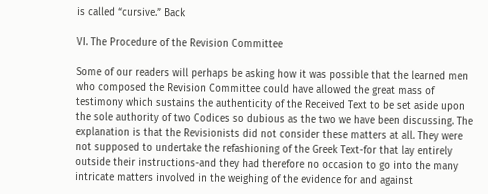is called “cursive.” Back

VI. The Procedure of the Revision Committee

Some of our readers will perhaps be asking how it was possible that the learned men who composed the Revision Committee could have allowed the great mass of testimony which sustains the authenticity of the Received Text to be set aside upon the sole authority of two Codices so dubious as the two we have been discussing. The explanation is that the Revisionists did not consider these matters at all. They were not supposed to undertake the refashioning of the Greek Text-for that lay entirely outside their instructions-and they had therefore no occasion to go into the many intricate matters involved in the weighing of the evidence for and against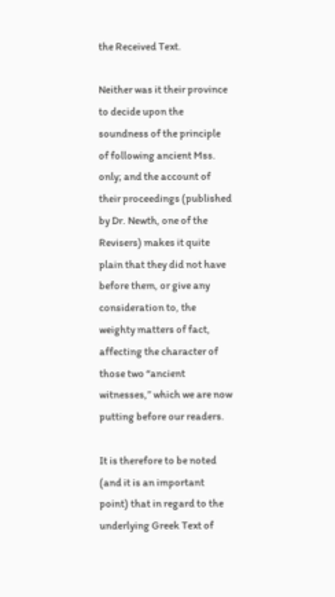the Received Text.

Neither was it their province to decide upon the soundness of the principle of following ancient Mss. only; and the account of their proceedings (published by Dr. Newth, one of the Revisers) makes it quite plain that they did not have before them, or give any consideration to, the weighty matters of fact, affecting the character of those two “ancient witnesses,” which we are now putting before our readers.

It is therefore to be noted (and it is an important point) that in regard to the underlying Greek Text of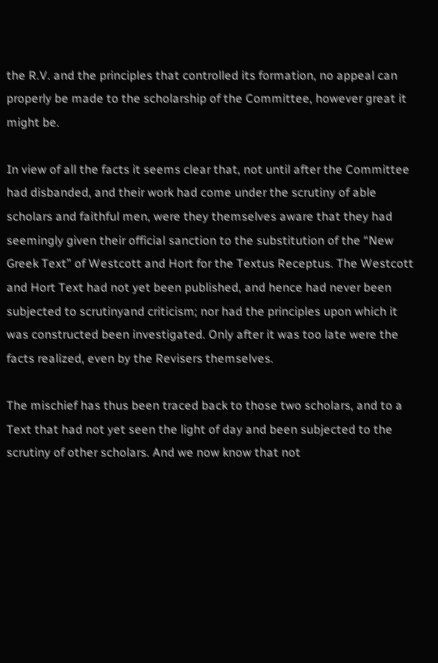the R.V. and the principles that controlled its formation, no appeal can properly be made to the scholarship of the Committee, however great it might be.

In view of all the facts it seems clear that, not until after the Committee had disbanded, and their work had come under the scrutiny of able scholars and faithful men, were they themselves aware that they had seemingly given their official sanction to the substitution of the “New Greek Text” of Westcott and Hort for the Textus Receptus. The Westcott and Hort Text had not yet been published, and hence had never been subjected to scrutinyand criticism; nor had the principles upon which it was constructed been investigated. Only after it was too late were the facts realized, even by the Revisers themselves.

The mischief has thus been traced back to those two scholars, and to a Text that had not yet seen the light of day and been subjected to the scrutiny of other scholars. And we now know that not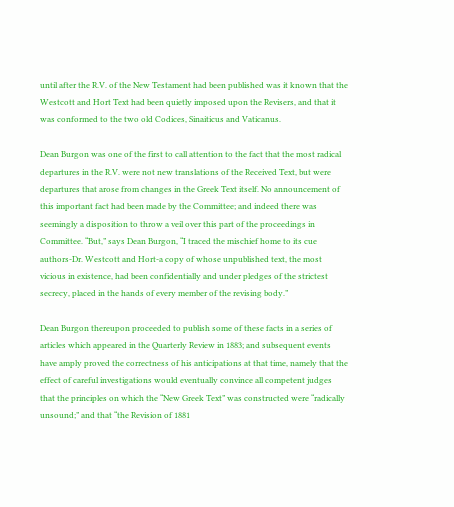until after the R.V. of the New Testament had been published was it known that the Westcott and Hort Text had been quietly imposed upon the Revisers, and that it was conformed to the two old Codices, Sinaiticus and Vaticanus.

Dean Burgon was one of the first to call attention to the fact that the most radical departures in the R.V. were not new translations of the Received Text, but were departures that arose from changes in the Greek Text itself. No announcement of this important fact had been made by the Committee; and indeed there was seemingly a disposition to throw a veil over this part of the proceedings in Committee. “But,” says Dean Burgon, “I traced the mischief home to its cue authors-Dr. Westcott and Hort-a copy of whose unpublished text, the most vicious in existence, had been confidentially and under pledges of the strictest secrecy, placed in the hands of every member of the revising body.”

Dean Burgon thereupon proceeded to publish some of these facts in a series of articles which appeared in the Quarterly Review in 1883; and subsequent events have amply proved the correctness of his anticipations at that time, namely that the effect of careful investigations would eventually convince all competent judges that the principles on which the “New Greek Text” was constructed were “radically unsound;” and that “the Revision of 1881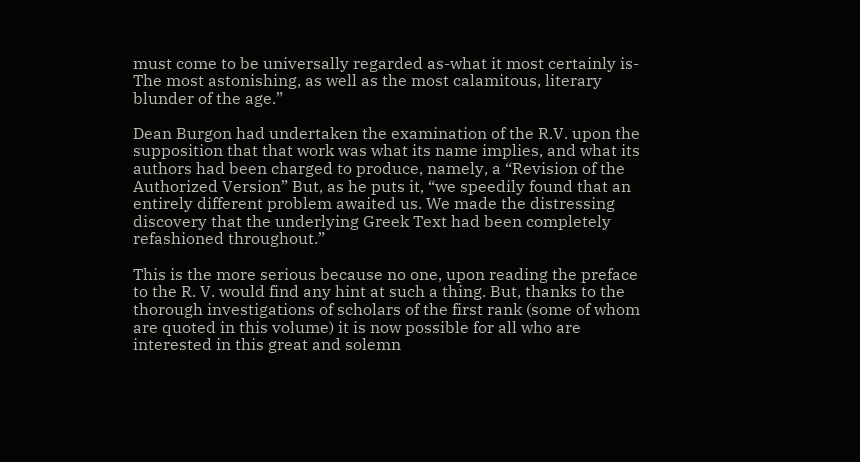must come to be universally regarded as-what it most certainly is- The most astonishing, as well as the most calamitous, literary blunder of the age.”

Dean Burgon had undertaken the examination of the R.V. upon the supposition that that work was what its name implies, and what its authors had been charged to produce, namely, a “Revision of the Authorized Version” But, as he puts it, “we speedily found that an entirely different problem awaited us. We made the distressing discovery that the underlying Greek Text had been completely refashioned throughout.”

This is the more serious because no one, upon reading the preface to the R. V. would find any hint at such a thing. But, thanks to the thorough investigations of scholars of the first rank (some of whom are quoted in this volume) it is now possible for all who are interested in this great and solemn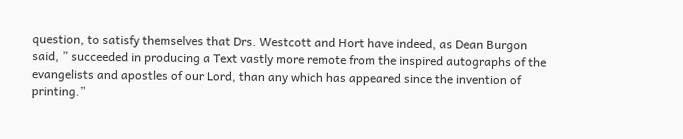question, to satisfy themselves that Drs. Westcott and Hort have indeed, as Dean Burgon said, ” succeeded in producing a Text vastly more remote from the inspired autographs of the evangelists and apostles of our Lord, than any which has appeared since the invention of printing.”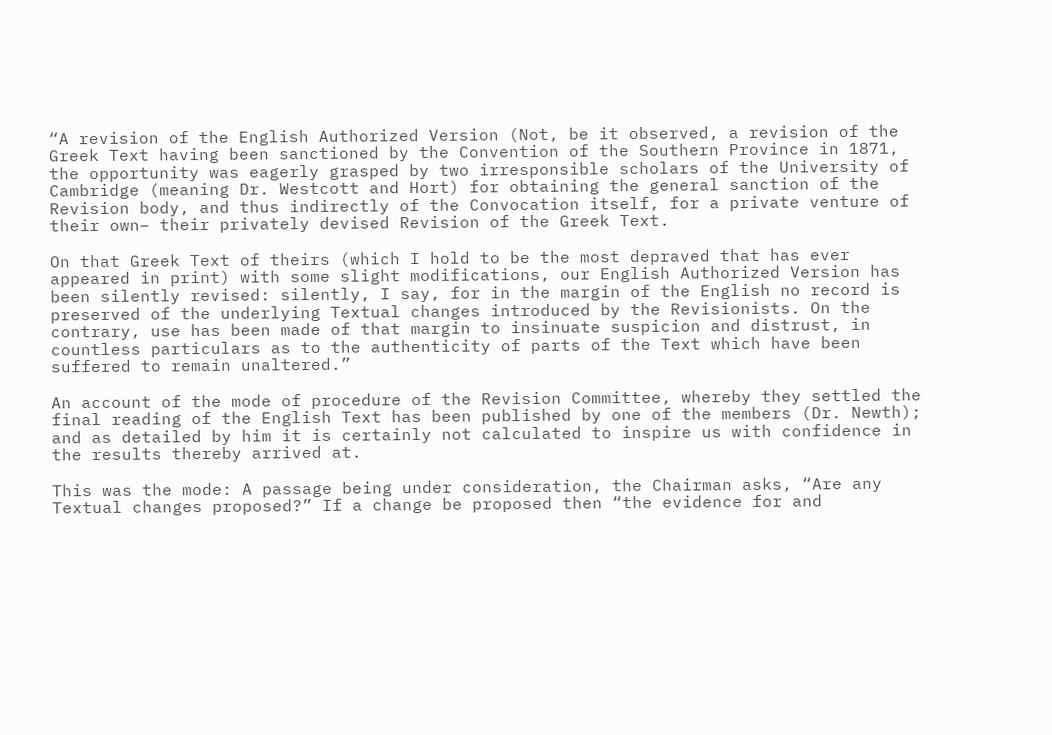“A revision of the English Authorized Version (Not, be it observed, a revision of the Greek Text having been sanctioned by the Convention of the Southern Province in 1871, the opportunity was eagerly grasped by two irresponsible scholars of the University of Cambridge (meaning Dr. Westcott and Hort) for obtaining the general sanction of the Revision body, and thus indirectly of the Convocation itself, for a private venture of their own– their privately devised Revision of the Greek Text.

On that Greek Text of theirs (which I hold to be the most depraved that has ever appeared in print) with some slight modifications, our English Authorized Version has been silently revised: silently, I say, for in the margin of the English no record is preserved of the underlying Textual changes introduced by the Revisionists. On the contrary, use has been made of that margin to insinuate suspicion and distrust, in countless particulars as to the authenticity of parts of the Text which have been suffered to remain unaltered.”

An account of the mode of procedure of the Revision Committee, whereby they settled the final reading of the English Text has been published by one of the members (Dr. Newth); and as detailed by him it is certainly not calculated to inspire us with confidence in the results thereby arrived at.

This was the mode: A passage being under consideration, the Chairman asks, “Are any Textual changes proposed?” If a change be proposed then “the evidence for and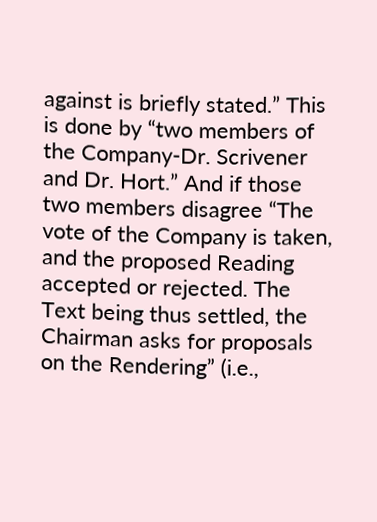against is briefly stated.” This is done by “two members of the Company-Dr. Scrivener and Dr. Hort.” And if those two members disagree “The vote of the Company is taken, and the proposed Reading accepted or rejected. The Text being thus settled, the Chairman asks for proposals on the Rendering” (i.e.,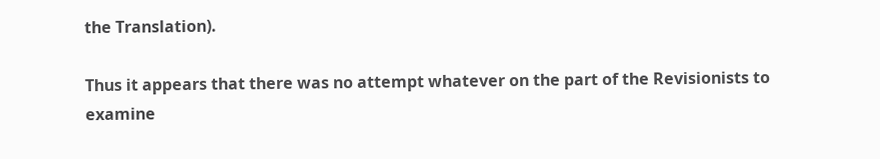the Translation).

Thus it appears that there was no attempt whatever on the part of the Revisionists to examine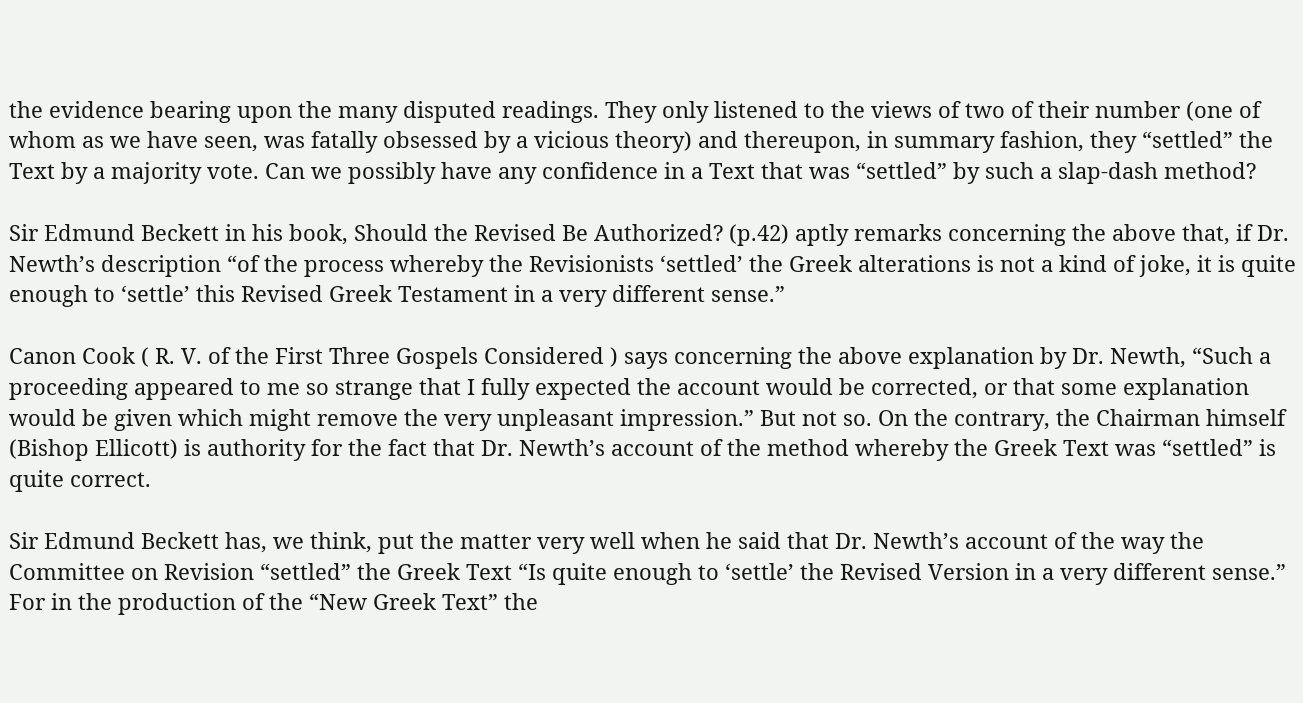the evidence bearing upon the many disputed readings. They only listened to the views of two of their number (one of whom as we have seen, was fatally obsessed by a vicious theory) and thereupon, in summary fashion, they “settled” the Text by a majority vote. Can we possibly have any confidence in a Text that was “settled” by such a slap-dash method?

Sir Edmund Beckett in his book, Should the Revised Be Authorized? (p.42) aptly remarks concerning the above that, if Dr. Newth’s description “of the process whereby the Revisionists ‘settled’ the Greek alterations is not a kind of joke, it is quite enough to ‘settle’ this Revised Greek Testament in a very different sense.”

Canon Cook ( R. V. of the First Three Gospels Considered ) says concerning the above explanation by Dr. Newth, “Such a proceeding appeared to me so strange that I fully expected the account would be corrected, or that some explanation would be given which might remove the very unpleasant impression.” But not so. On the contrary, the Chairman himself (Bishop Ellicott) is authority for the fact that Dr. Newth’s account of the method whereby the Greek Text was “settled” is quite correct.

Sir Edmund Beckett has, we think, put the matter very well when he said that Dr. Newth’s account of the way the Committee on Revision “settled” the Greek Text “Is quite enough to ‘settle’ the Revised Version in a very different sense.” For in the production of the “New Greek Text” the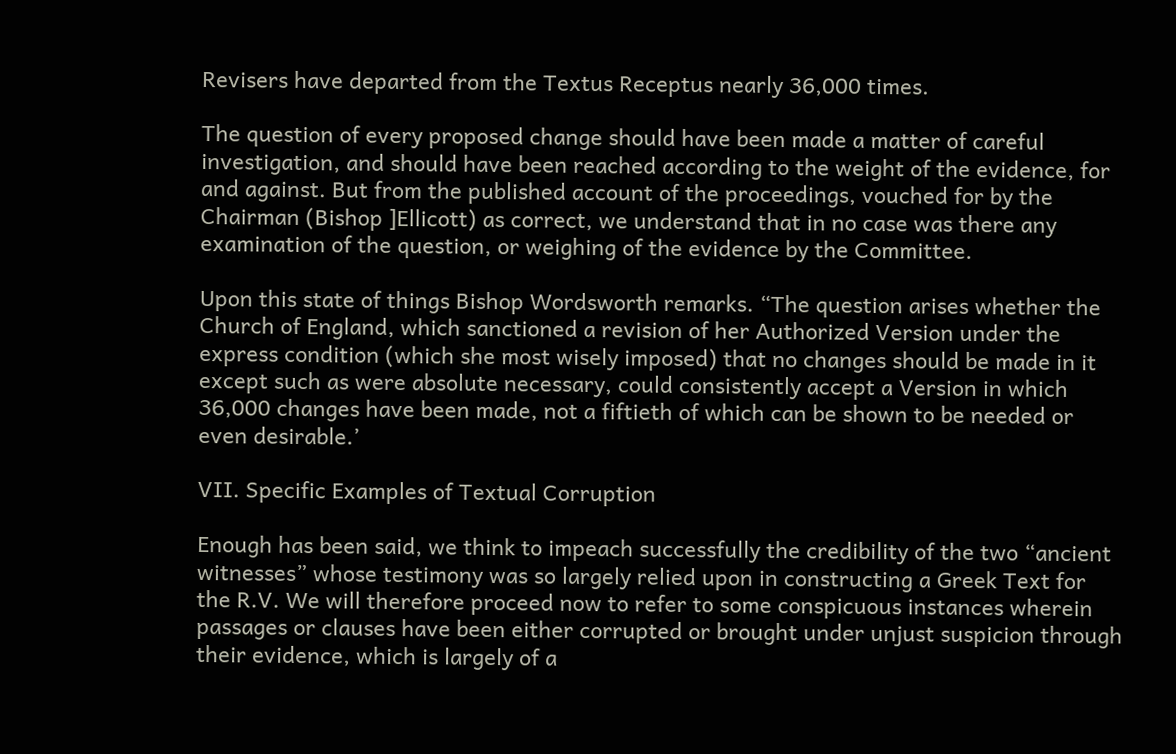Revisers have departed from the Textus Receptus nearly 36,000 times.

The question of every proposed change should have been made a matter of careful investigation, and should have been reached according to the weight of the evidence, for and against. But from the published account of the proceedings, vouched for by the Chairman (Bishop ]Ellicott) as correct, we understand that in no case was there any examination of the question, or weighing of the evidence by the Committee.

Upon this state of things Bishop Wordsworth remarks. “The question arises whether the Church of England, which sanctioned a revision of her Authorized Version under the express condition (which she most wisely imposed) that no changes should be made in it except such as were absolute necessary, could consistently accept a Version in which 36,000 changes have been made, not a fiftieth of which can be shown to be needed or even desirable.’

VII. Specific Examples of Textual Corruption

Enough has been said, we think to impeach successfully the credibility of the two “ancient witnesses” whose testimony was so largely relied upon in constructing a Greek Text for the R.V. We will therefore proceed now to refer to some conspicuous instances wherein passages or clauses have been either corrupted or brought under unjust suspicion through their evidence, which is largely of a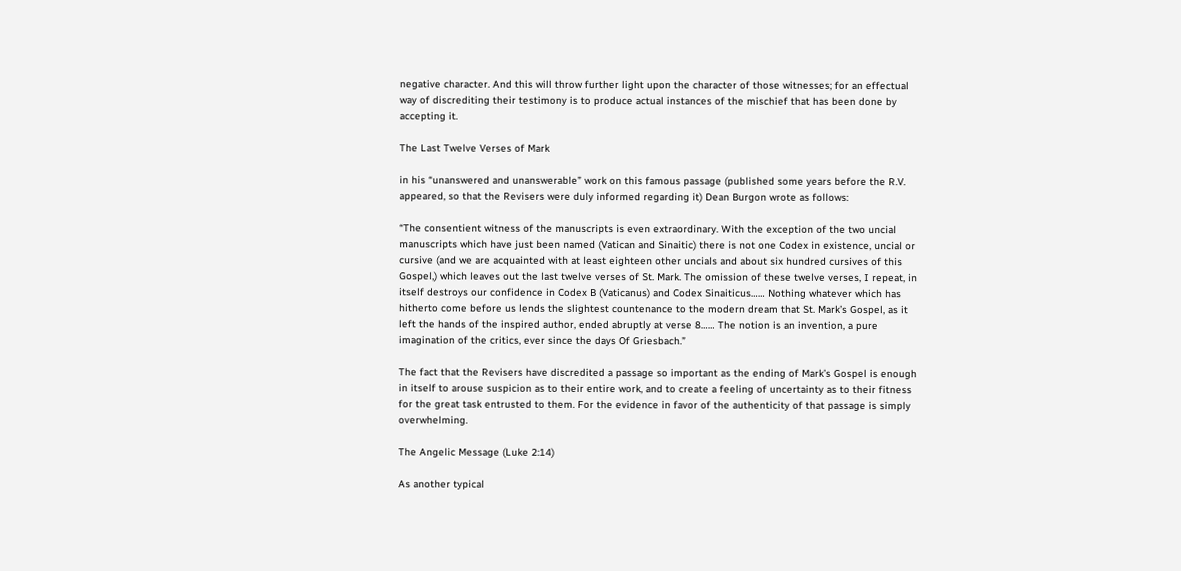negative character. And this will throw further light upon the character of those witnesses; for an effectual way of discrediting their testimony is to produce actual instances of the mischief that has been done by accepting it.

The Last Twelve Verses of Mark

in his “unanswered and unanswerable” work on this famous passage (published some years before the R.V. appeared, so that the Revisers were duly informed regarding it) Dean Burgon wrote as follows:

“The consentient witness of the manuscripts is even extraordinary. With the exception of the two uncial manuscripts which have just been named (Vatican and Sinaitic) there is not one Codex in existence, uncial or cursive (and we are acquainted with at least eighteen other uncials and about six hundred cursives of this Gospel,) which leaves out the last twelve verses of St. Mark. The omission of these twelve verses, I repeat, in itself destroys our confidence in Codex B (Vaticanus) and Codex Sinaiticus…… Nothing whatever which has hitherto come before us lends the slightest countenance to the modern dream that St. Mark’s Gospel, as it left the hands of the inspired author, ended abruptly at verse 8…… The notion is an invention, a pure imagination of the critics, ever since the days Of Griesbach.”

The fact that the Revisers have discredited a passage so important as the ending of Mark’s Gospel is enough in itself to arouse suspicion as to their entire work, and to create a feeling of uncertainty as to their fitness for the great task entrusted to them. For the evidence in favor of the authenticity of that passage is simply overwhelming.

The Angelic Message (Luke 2:14)

As another typical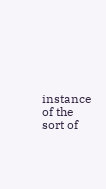instance of the sort of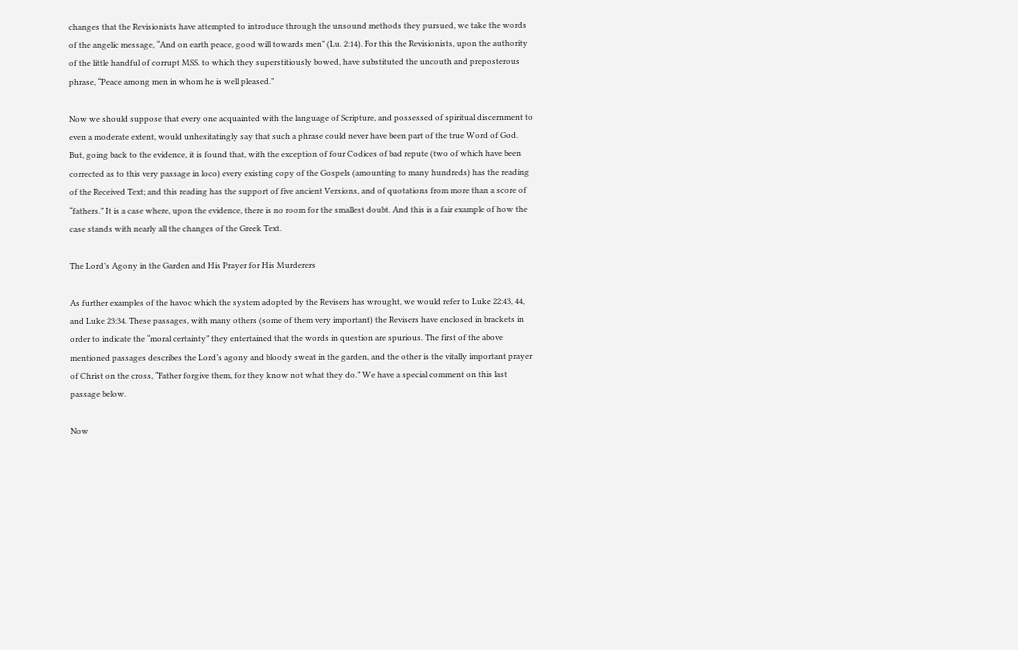changes that the Revisionists have attempted to introduce through the unsound methods they pursued, we take the words of the angelic message, “And on earth peace, good will towards men” (Lu. 2:14). For this the Revisionists, upon the authority of the little handful of corrupt MSS. to which they superstitiously bowed, have substituted the uncouth and preposterous phrase, “Peace among men in whom he is well pleased.”

Now we should suppose that every one acquainted with the language of Scripture, and possessed of spiritual discernment to even a moderate extent, would unhesitatingly say that such a phrase could never have been part of the true Word of God. But, going back to the evidence, it is found that, with the exception of four Codices of bad repute (two of which have been corrected as to this very passage in loco) every existing copy of the Gospels (amounting to many hundreds) has the reading of the Received Text; and this reading has the support of five ancient Versions, and of quotations from more than a score of “fathers.” It is a case where, upon the evidence, there is no room for the smallest doubt. And this is a fair example of how the case stands with nearly all the changes of the Greek Text.

The Lord’s Agony in the Garden and His Prayer for His Murderers

As further examples of the havoc which the system adopted by the Revisers has wrought, we would refer to Luke 22:43, 44, and Luke 23:34. These passages, with many others (some of them very important) the Revisers have enclosed in brackets in order to indicate the “moral certainty” they entertained that the words in question are spurious. The first of the above mentioned passages describes the Lord’s agony and bloody sweat in the garden, and the other is the vitally important prayer of Christ on the cross, “Father forgive them, for they know not what they do.” We have a special comment on this last passage below.

Now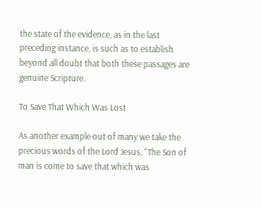the state of the evidence, as in the last preceding instance, is such as to establish beyond all doubt that both these passages are genuine Scripture.

To Save That Which Was Lost

As another example out of many we take the precious words of the Lord Jesus, “The Son of man is come to save that which was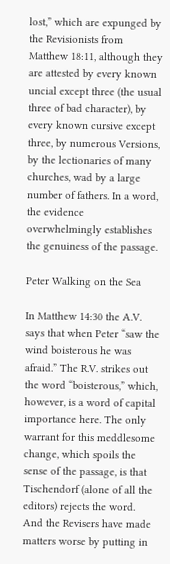lost,” which are expunged by the Revisionists from Matthew 18:11, although they are attested by every known uncial except three (the usual three of bad character), by every known cursive except three, by numerous Versions, by the lectionaries of many churches, wad by a large number of fathers. In a word, the evidence overwhelmingly establishes the genuiness of the passage.

Peter Walking on the Sea

In Matthew 14:30 the A.V. says that when Peter “saw the wind boisterous he was afraid.” The R.V. strikes out the word “boisterous,” which, however, is a word of capital importance here. The only warrant for this meddlesome change, which spoils the sense of the passage, is that Tischendorf (alone of all the editors) rejects the word. And the Revisers have made matters worse by putting in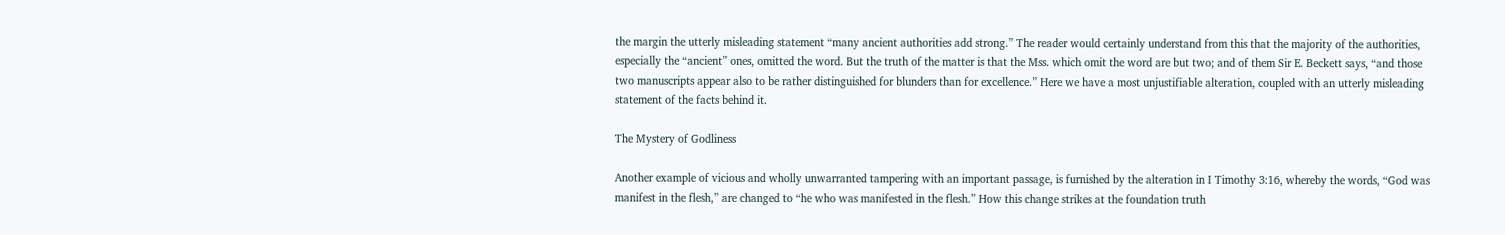the margin the utterly misleading statement “many ancient authorities add strong.” The reader would certainly understand from this that the majority of the authorities, especially the “ancient” ones, omitted the word. But the truth of the matter is that the Mss. which omit the word are but two; and of them Sir E. Beckett says, “and those two manuscripts appear also to be rather distinguished for blunders than for excellence.” Here we have a most unjustifiable alteration, coupled with an utterly misleading statement of the facts behind it.

The Mystery of Godliness

Another example of vicious and wholly unwarranted tampering with an important passage, is furnished by the alteration in I Timothy 3:16, whereby the words, “God was manifest in the flesh,” are changed to “he who was manifested in the flesh.” How this change strikes at the foundation truth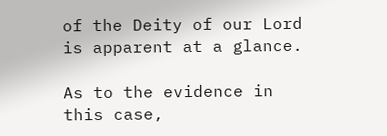of the Deity of our Lord is apparent at a glance.

As to the evidence in this case,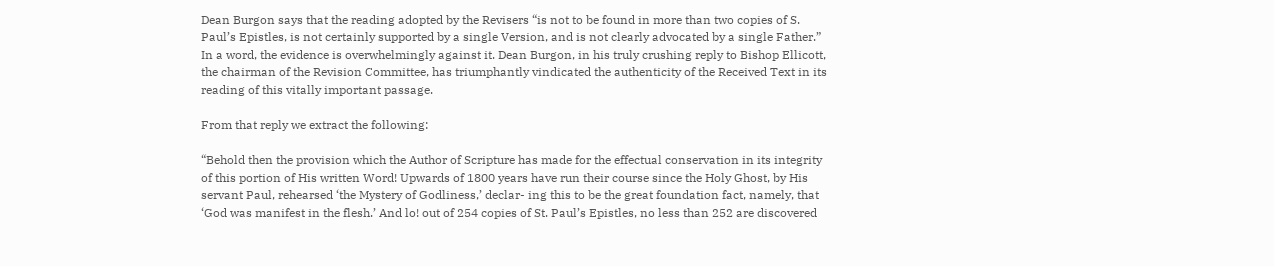Dean Burgon says that the reading adopted by the Revisers “is not to be found in more than two copies of S. Paul’s Epistles, is not certainly supported by a single Version, and is not clearly advocated by a single Father.” In a word, the evidence is overwhelmingly against it. Dean Burgon, in his truly crushing reply to Bishop Ellicott, the chairman of the Revision Committee, has triumphantly vindicated the authenticity of the Received Text in its reading of this vitally important passage.

From that reply we extract the following:

“Behold then the provision which the Author of Scripture has made for the effectual conservation in its integrity of this portion of His written Word! Upwards of 1800 years have run their course since the Holy Ghost, by His servant Paul, rehearsed ‘the Mystery of Godliness,’ declar- ing this to be the great foundation fact, namely, that ‘God was manifest in the flesh.’ And lo! out of 254 copies of St. Paul’s Epistles, no less than 252 are discovered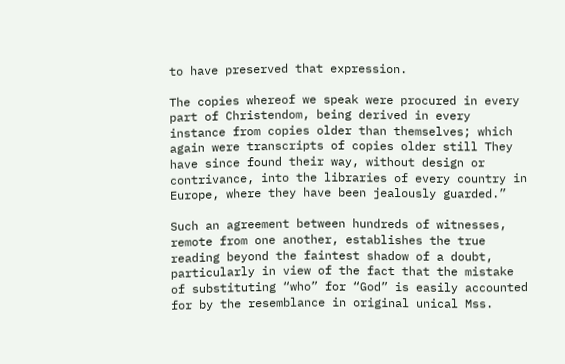to have preserved that expression.

The copies whereof we speak were procured in every part of Christendom, being derived in every instance from copies older than themselves; which again were transcripts of copies older still They have since found their way, without design or contrivance, into the libraries of every country in Europe, where they have been jealously guarded.”

Such an agreement between hundreds of witnesses, remote from one another, establishes the true reading beyond the faintest shadow of a doubt, particularly in view of the fact that the mistake of substituting “who” for “God” is easily accounted for by the resemblance in original unical Mss.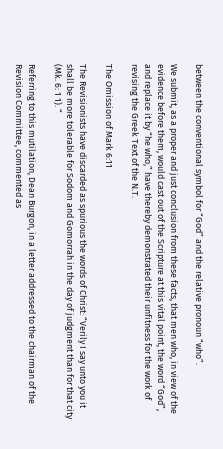between the conventional symbol for “God” and the relative pronoun “who”.

We submit, as a proper and just conclusion from these facts, that men who, in view of the evidence before them, would cast out of the Scripture at this vital point, the word “God”, and replace it by “he who,” have thereby demonstrated their unfitness for the work of revising the Greek Text of the N.T.

The Omission of Mark 6:11

The Revisionists have discarded as spurious the words of Christ: “Verily I say unto you it shall be more tolerable for Sodom and Gomorrah in the day of judgment than for that city (Mk. 6: 1 1). “

Referring to this mutilation, Dean Burgon, in a letter addressed to the chairman of the Revision Committee, commented as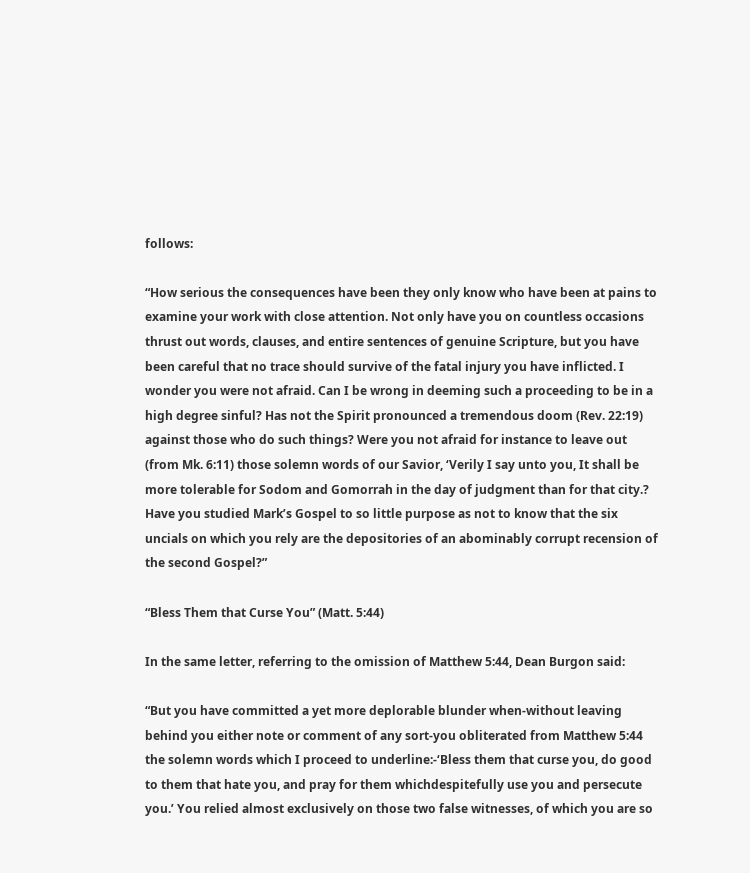follows:

“How serious the consequences have been they only know who have been at pains to examine your work with close attention. Not only have you on countless occasions thrust out words, clauses, and entire sentences of genuine Scripture, but you have been careful that no trace should survive of the fatal injury you have inflicted. I wonder you were not afraid. Can I be wrong in deeming such a proceeding to be in a high degree sinful? Has not the Spirit pronounced a tremendous doom (Rev. 22:19) against those who do such things? Were you not afraid for instance to leave out (from Mk. 6:11) those solemn words of our Savior, ‘Verily I say unto you, It shall be more tolerable for Sodom and Gomorrah in the day of judgment than for that city.? Have you studied Mark’s Gospel to so little purpose as not to know that the six uncials on which you rely are the depositories of an abominably corrupt recension of the second Gospel?”

“Bless Them that Curse You” (Matt. 5:44)

In the same letter, referring to the omission of Matthew 5:44, Dean Burgon said:

“But you have committed a yet more deplorable blunder when-without leaving behind you either note or comment of any sort-you obliterated from Matthew 5:44 the solemn words which I proceed to underline:-‘Bless them that curse you, do good to them that hate you, and pray for them whichdespitefully use you and persecute you.’ You relied almost exclusively on those two false witnesses, of which you are so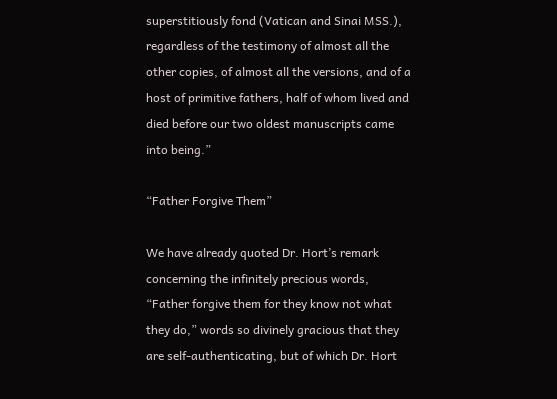superstitiously fond (Vatican and Sinai MSS.), regardless of the testimony of almost all the other copies, of almost all the versions, and of a host of primitive fathers, half of whom lived and died before our two oldest manuscripts came into being.”

“Father Forgive Them”

We have already quoted Dr. Hort’s remark concerning the infinitely precious words, “Father forgive them for they know not what they do,” words so divinely gracious that they are self-authenticating, but of which Dr. Hort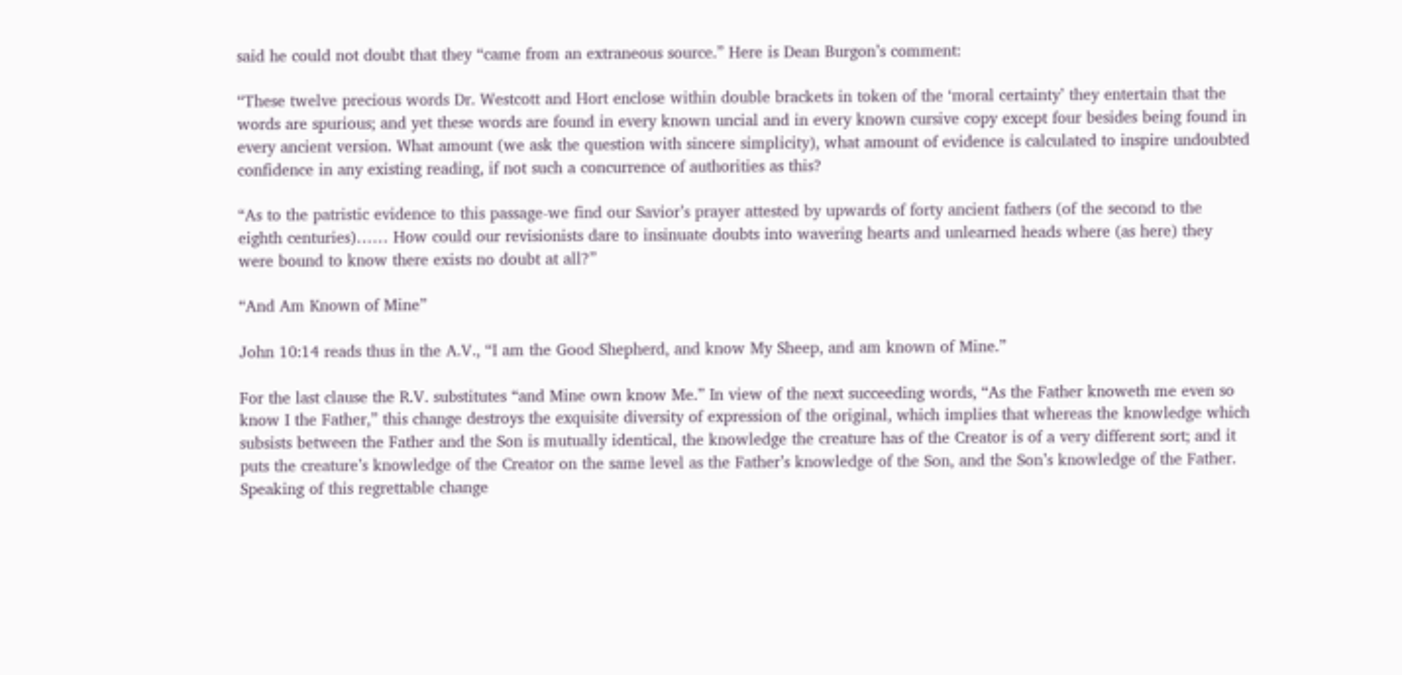said he could not doubt that they “came from an extraneous source.” Here is Dean Burgon’s comment:

“These twelve precious words Dr. Westcott and Hort enclose within double brackets in token of the ‘moral certainty’ they entertain that the words are spurious; and yet these words are found in every known uncial and in every known cursive copy except four besides being found in every ancient version. What amount (we ask the question with sincere simplicity), what amount of evidence is calculated to inspire undoubted confidence in any existing reading, if not such a concurrence of authorities as this?

“As to the patristic evidence to this passage-we find our Savior’s prayer attested by upwards of forty ancient fathers (of the second to the eighth centuries)…… How could our revisionists dare to insinuate doubts into wavering hearts and unlearned heads where (as here) they were bound to know there exists no doubt at all?”

“And Am Known of Mine”

John 10:14 reads thus in the A.V., “I am the Good Shepherd, and know My Sheep, and am known of Mine.”

For the last clause the R.V. substitutes “and Mine own know Me.” In view of the next succeeding words, “As the Father knoweth me even so know I the Father,” this change destroys the exquisite diversity of expression of the original, which implies that whereas the knowledge which subsists between the Father and the Son is mutually identical, the knowledge the creature has of the Creator is of a very different sort; and it puts the creature’s knowledge of the Creator on the same level as the Father’s knowledge of the Son, and the Son’s knowledge of the Father. Speaking of this regrettable change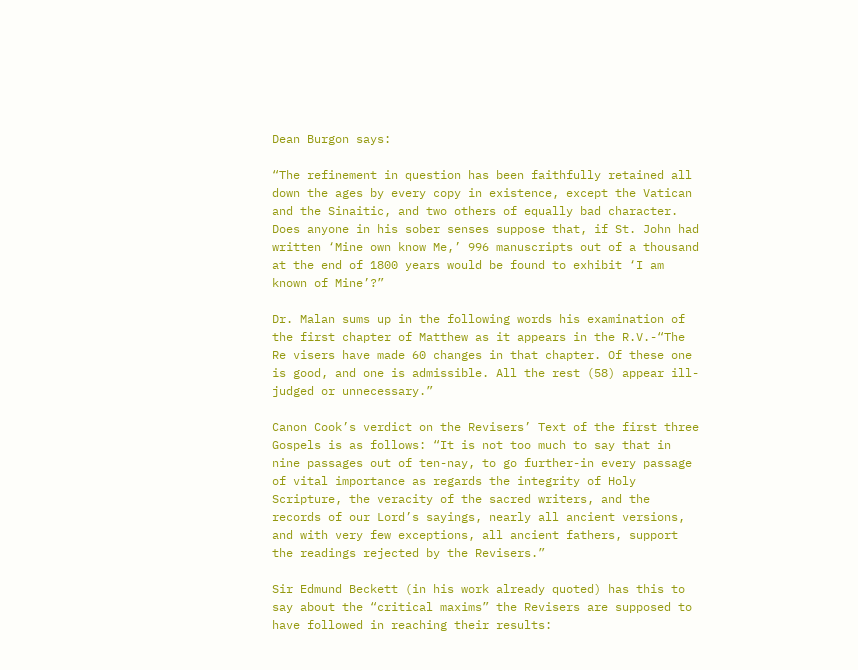Dean Burgon says:

“The refinement in question has been faithfully retained all down the ages by every copy in existence, except the Vatican and the Sinaitic, and two others of equally bad character. Does anyone in his sober senses suppose that, if St. John had written ‘Mine own know Me,’ 996 manuscripts out of a thousand at the end of 1800 years would be found to exhibit ‘I am known of Mine’?”

Dr. Malan sums up in the following words his examination of the first chapter of Matthew as it appears in the R.V.-“The Re visers have made 60 changes in that chapter. Of these one is good, and one is admissible. All the rest (58) appear ill-judged or unnecessary.”

Canon Cook’s verdict on the Revisers’ Text of the first three Gospels is as follows: “It is not too much to say that in nine passages out of ten-nay, to go further-in every passage of vital importance as regards the integrity of Holy Scripture, the veracity of the sacred writers, and the records of our Lord’s sayings, nearly all ancient versions, and with very few exceptions, all ancient fathers, support the readings rejected by the Revisers.”

Sir Edmund Beckett (in his work already quoted) has this to say about the “critical maxims” the Revisers are supposed to have followed in reaching their results: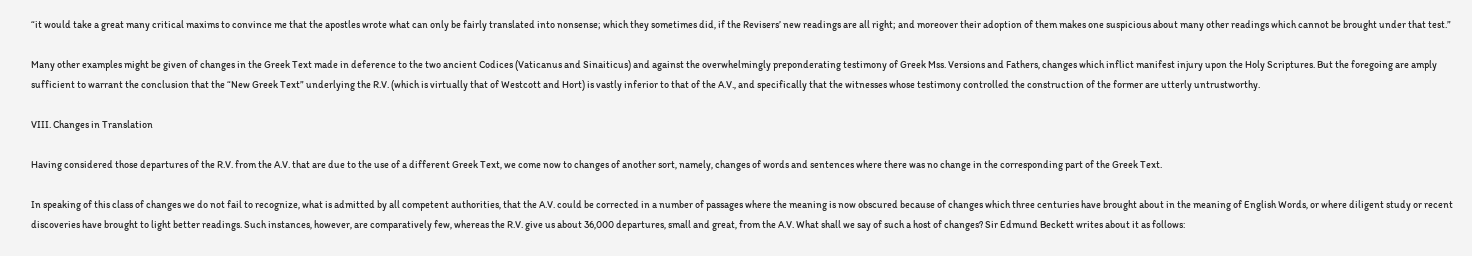“it would take a great many critical maxims to convince me that the apostles wrote what can only be fairly translated into nonsense; which they sometimes did, if the Revisers’ new readings are all right; and moreover their adoption of them makes one suspicious about many other readings which cannot be brought under that test.”

Many other examples might be given of changes in the Greek Text made in deference to the two ancient Codices (Vaticanus and Sinaiticus) and against the overwhelmingly preponderating testimony of Greek Mss. Versions and Fathers, changes which inflict manifest injury upon the Holy Scriptures. But the foregoing are amply sufficient to warrant the conclusion that the “New Greek Text” underlying the R.V. (which is virtually that of Westcott and Hort) is vastly inferior to that of the A.V., and specifically that the witnesses whose testimony controlled the construction of the former are utterly untrustworthy.

VIII. Changes in Translation

Having considered those departures of the R.V. from the A.V. that are due to the use of a different Greek Text, we come now to changes of another sort, namely, changes of words and sentences where there was no change in the corresponding part of the Greek Text.

In speaking of this class of changes we do not fail to recognize, what is admitted by all competent authorities, that the A.V. could be corrected in a number of passages where the meaning is now obscured because of changes which three centuries have brought about in the meaning of English Words, or where diligent study or recent discoveries have brought to light better readings. Such instances, however, are comparatively few, whereas the R.V. give us about 36,000 departures, small and great, from the A.V. What shall we say of such a host of changes? Sir Edmund Beckett writes about it as follows: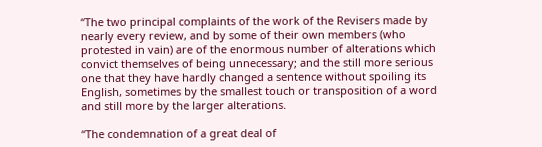“The two principal complaints of the work of the Revisers made by nearly every review, and by some of their own members (who protested in vain) are of the enormous number of alterations which convict themselves of being unnecessary; and the still more serious one that they have hardly changed a sentence without spoiling its English, sometimes by the smallest touch or transposition of a word and still more by the larger alterations.

“The condemnation of a great deal of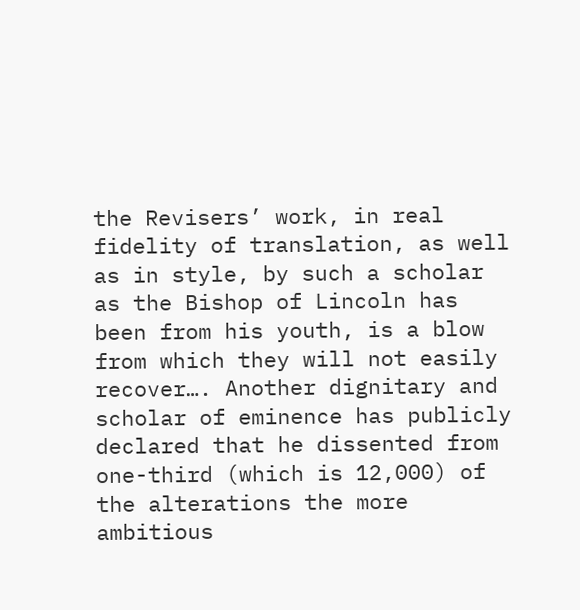the Revisers’ work, in real fidelity of translation, as well as in style, by such a scholar as the Bishop of Lincoln has been from his youth, is a blow from which they will not easily recover…. Another dignitary and scholar of eminence has publicly declared that he dissented from one-third (which is 12,000) of the alterations the more ambitious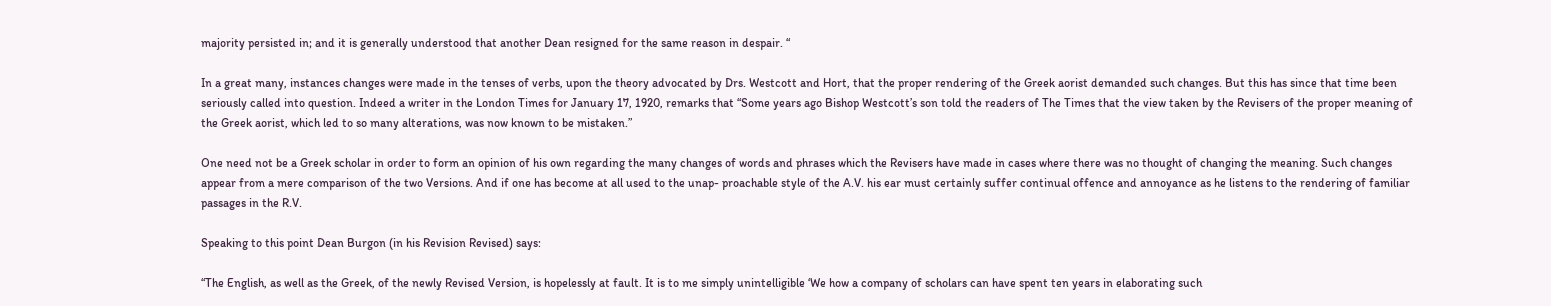majority persisted in; and it is generally understood that another Dean resigned for the same reason in despair. “

In a great many, instances changes were made in the tenses of verbs, upon the theory advocated by Drs. Westcott and Hort, that the proper rendering of the Greek aorist demanded such changes. But this has since that time been seriously called into question. Indeed a writer in the London Times for January 17, 1920, remarks that “Some years ago Bishop Westcott’s son told the readers of The Times that the view taken by the Revisers of the proper meaning of the Greek aorist, which led to so many alterations, was now known to be mistaken.”

One need not be a Greek scholar in order to form an opinion of his own regarding the many changes of words and phrases which the Revisers have made in cases where there was no thought of changing the meaning. Such changes appear from a mere comparison of the two Versions. And if one has become at all used to the unap- proachable style of the A.V. his ear must certainly suffer continual offence and annoyance as he listens to the rendering of familiar passages in the R.V.

Speaking to this point Dean Burgon (in his Revision Revised) says:

“The English, as well as the Greek, of the newly Revised Version, is hopelessly at fault. It is to me simply unintelligible ‘We how a company of scholars can have spent ten years in elaborating such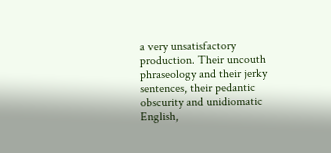a very unsatisfactory production. Their uncouth phraseology and their jerky sentences, their pedantic obscurity and unidiomatic English,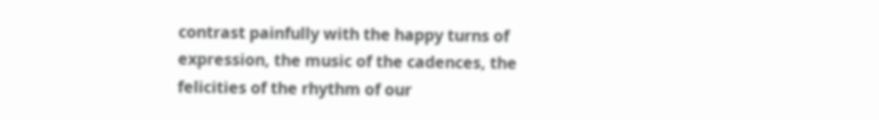contrast painfully with the happy turns of expression, the music of the cadences, the felicities of the rhythm of our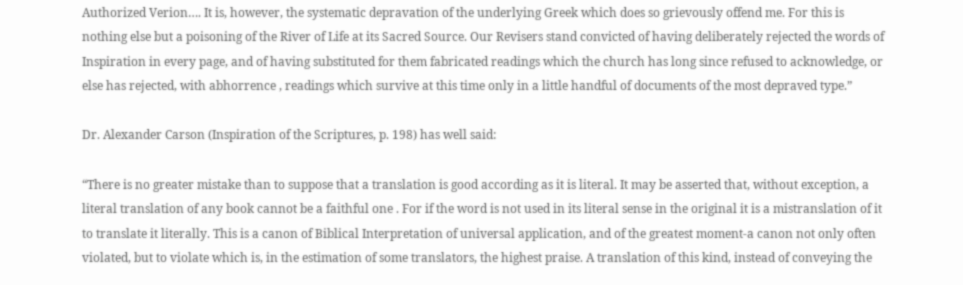Authorized Verion…. It is, however, the systematic depravation of the underlying Greek which does so grievously offend me. For this is nothing else but a poisoning of the River of Life at its Sacred Source. Our Revisers stand convicted of having deliberately rejected the words of Inspiration in every page, and of having substituted for them fabricated readings which the church has long since refused to acknowledge, or else has rejected, with abhorrence , readings which survive at this time only in a little handful of documents of the most depraved type.”

Dr. Alexander Carson (Inspiration of the Scriptures, p. 198) has well said:

“There is no greater mistake than to suppose that a translation is good according as it is literal. It may be asserted that, without exception, a literal translation of any book cannot be a faithful one . For if the word is not used in its literal sense in the original it is a mistranslation of it to translate it literally. This is a canon of Biblical Interpretation of universal application, and of the greatest moment-a canon not only often violated, but to violate which is, in the estimation of some translators, the highest praise. A translation of this kind, instead of conveying the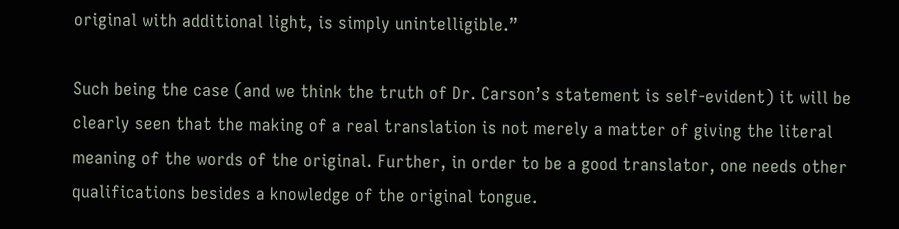original with additional light, is simply unintelligible.”

Such being the case (and we think the truth of Dr. Carson’s statement is self-evident) it will be clearly seen that the making of a real translation is not merely a matter of giving the literal meaning of the words of the original. Further, in order to be a good translator, one needs other qualifications besides a knowledge of the original tongue.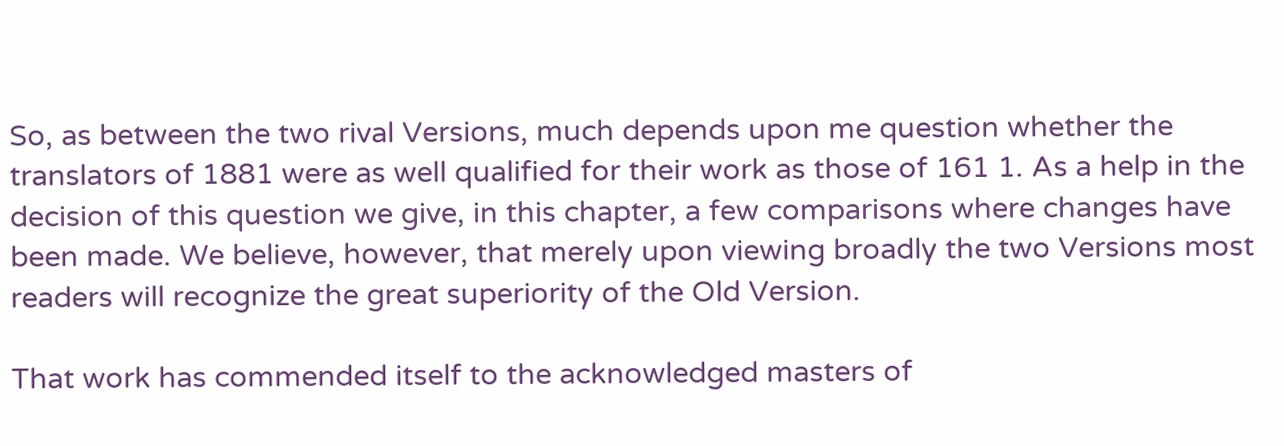So, as between the two rival Versions, much depends upon me question whether the translators of 1881 were as well qualified for their work as those of 161 1. As a help in the decision of this question we give, in this chapter, a few comparisons where changes have been made. We believe, however, that merely upon viewing broadly the two Versions most readers will recognize the great superiority of the Old Version.

That work has commended itself to the acknowledged masters of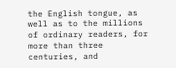the English tongue, as well as to the millions of ordinary readers, for more than three centuries, and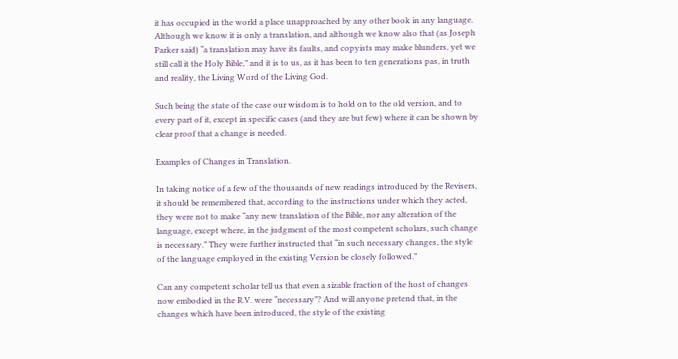it has occupied in the world a place unapproached by any other book in any language. Although we know it is only a translation, and although we know also that (as Joseph Parker said) “a translation may have its faults, and copyists may make blunders, yet we still call it the Holy Bible,” and it is to us, as it has been to ten generations pas, in truth and reality, the Living Word of the Living God.

Such being the state of the case our wisdom is to hold on to the old version, and to every part of it, except in specific cases (and they are but few) where it can be shown by clear proof that a change is needed.

Examples of Changes in Translation.

In taking notice of a few of the thousands of new readings introduced by the Revisers, it should be remembered that, according to the instructions under which they acted, they were not to make “any new translation of the Bible, nor any alteration of the language, except where, in the judgment of the most competent scholars, such change is necessary.” They were further instructed that “in such necessary changes, the style of the language employed in the existing Version be closely followed.”

Can any competent scholar tell us that even a sizable fraction of the host of changes now embodied in the R.V. were “necessary”? And will anyone pretend that, in the changes which have been introduced, the style of the existing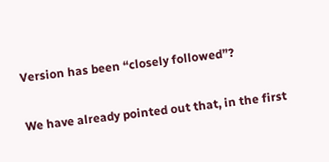Version has been “closely followed”?

We have already pointed out that, in the first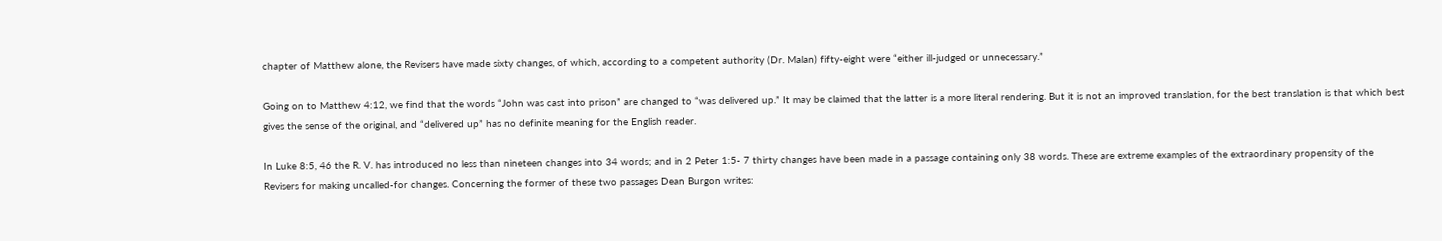chapter of Matthew alone, the Revisers have made sixty changes, of which, according to a competent authority (Dr. Malan) fifty-eight were “either ill-judged or unnecessary.”

Going on to Matthew 4:12, we find that the words “John was cast into prison” are changed to “was delivered up.” It may be claimed that the latter is a more literal rendering. But it is not an improved translation, for the best translation is that which best gives the sense of the original, and “delivered up” has no definite meaning for the English reader.

In Luke 8:5, 46 the R. V. has introduced no less than nineteen changes into 34 words; and in 2 Peter 1:5- 7 thirty changes have been made in a passage containing only 38 words. These are extreme examples of the extraordinary propensity of the Revisers for making uncalled-for changes. Concerning the former of these two passages Dean Burgon writes: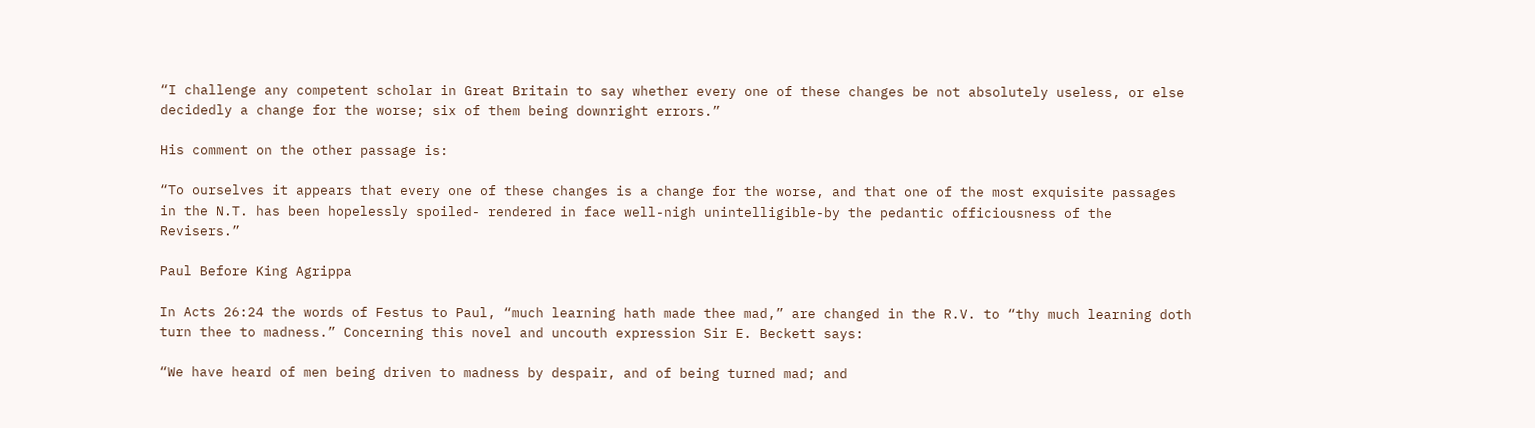“I challenge any competent scholar in Great Britain to say whether every one of these changes be not absolutely useless, or else decidedly a change for the worse; six of them being downright errors.”

His comment on the other passage is:

“To ourselves it appears that every one of these changes is a change for the worse, and that one of the most exquisite passages in the N.T. has been hopelessly spoiled- rendered in face well-nigh unintelligible-by the pedantic officiousness of the Revisers.”

Paul Before King Agrippa

In Acts 26:24 the words of Festus to Paul, “much learning hath made thee mad,” are changed in the R.V. to “thy much learning doth turn thee to madness.” Concerning this novel and uncouth expression Sir E. Beckett says:

“We have heard of men being driven to madness by despair, and of being turned mad; and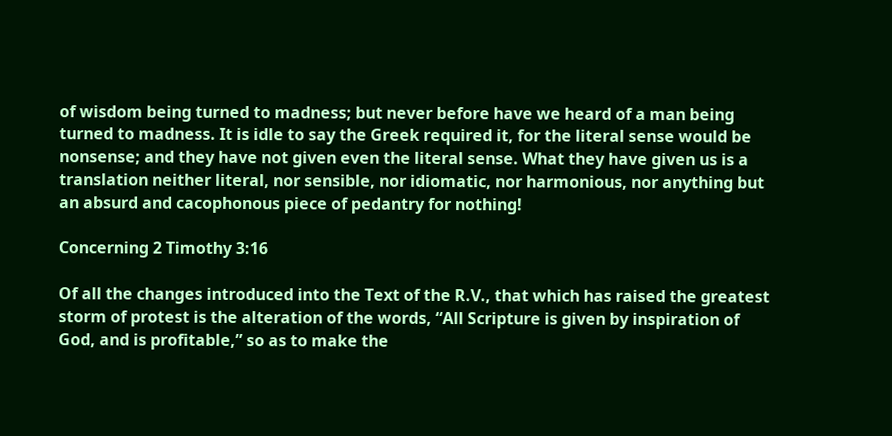of wisdom being turned to madness; but never before have we heard of a man being turned to madness. It is idle to say the Greek required it, for the literal sense would be nonsense; and they have not given even the literal sense. What they have given us is a translation neither literal, nor sensible, nor idiomatic, nor harmonious, nor anything but an absurd and cacophonous piece of pedantry for nothing!

Concerning 2 Timothy 3:16

Of all the changes introduced into the Text of the R.V., that which has raised the greatest storm of protest is the alteration of the words, “All Scripture is given by inspiration of God, and is profitable,” so as to make the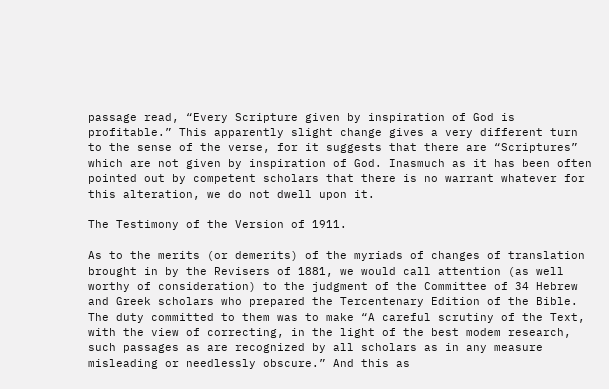passage read, “Every Scripture given by inspiration of God is profitable.” This apparently slight change gives a very different turn to the sense of the verse, for it suggests that there are “Scriptures” which are not given by inspiration of God. Inasmuch as it has been often pointed out by competent scholars that there is no warrant whatever for this alteration, we do not dwell upon it.

The Testimony of the Version of 1911.

As to the merits (or demerits) of the myriads of changes of translation brought in by the Revisers of 1881, we would call attention (as well worthy of consideration) to the judgment of the Committee of 34 Hebrew and Greek scholars who prepared the Tercentenary Edition of the Bible. The duty committed to them was to make “A careful scrutiny of the Text, with the view of correcting, in the light of the best modem research, such passages as are recognized by all scholars as in any measure misleading or needlessly obscure.” And this as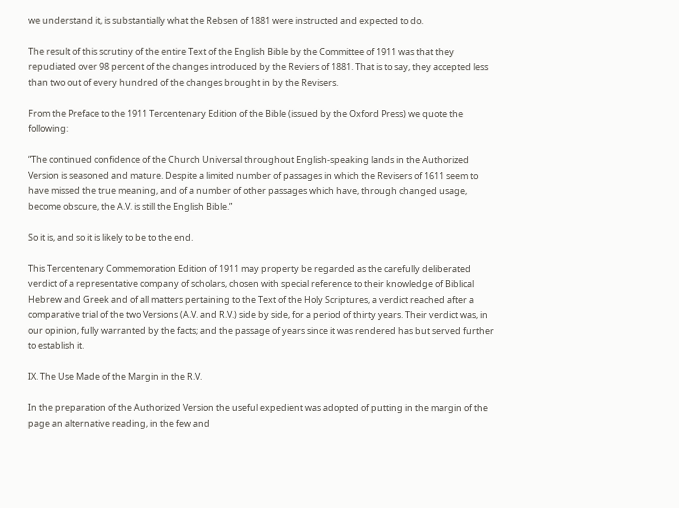we understand it, is substantially what the Rebsen of 1881 were instructed and expected to do.

The result of this scrutiny of the entire Text of the English Bible by the Committee of 1911 was that they repudiated over 98 percent of the changes introduced by the Reviers of 1881. That is to say, they accepted less than two out of every hundred of the changes brought in by the Revisers.

From the Preface to the 1911 Tercentenary Edition of the Bible (issued by the Oxford Press) we quote the following:

“The continued confidence of the Church Universal throughout English-speaking lands in the Authorized Version is seasoned and mature. Despite a limited number of passages in which the Revisers of 1611 seem to have missed the true meaning, and of a number of other passages which have, through changed usage, become obscure, the A.V. is still the English Bible.”

So it is, and so it is likely to be to the end.

This Tercentenary Commemoration Edition of 1911 may property be regarded as the carefully deliberated verdict of a representative company of scholars, chosen with special reference to their knowledge of Biblical Hebrew and Greek and of all matters pertaining to the Text of the Holy Scriptures, a verdict reached after a comparative trial of the two Versions (A.V. and R.V.) side by side, for a period of thirty years. Their verdict was, in our opinion, fully warranted by the facts; and the passage of years since it was rendered has but served further to establish it.

IX. The Use Made of the Margin in the R.V.

In the preparation of the Authorized Version the useful expedient was adopted of putting in the margin of the page an alternative reading, in the few and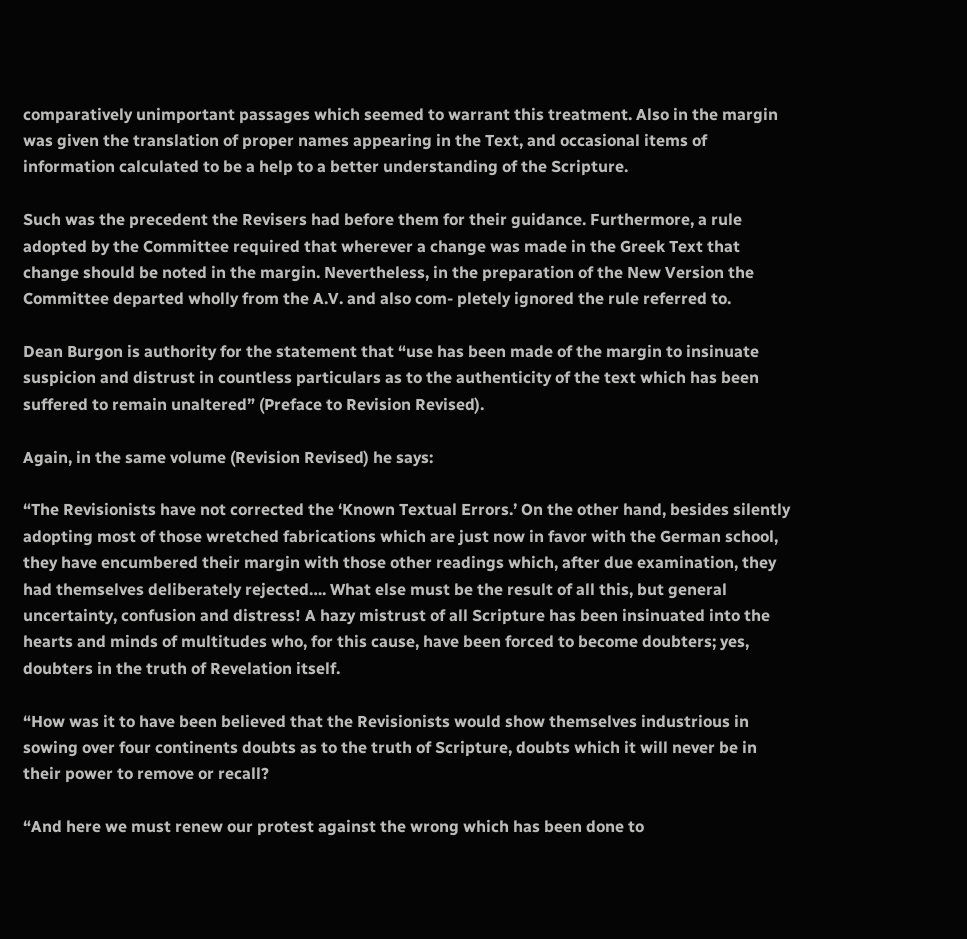comparatively unimportant passages which seemed to warrant this treatment. Also in the margin was given the translation of proper names appearing in the Text, and occasional items of information calculated to be a help to a better understanding of the Scripture.

Such was the precedent the Revisers had before them for their guidance. Furthermore, a rule adopted by the Committee required that wherever a change was made in the Greek Text that change should be noted in the margin. Nevertheless, in the preparation of the New Version the Committee departed wholly from the A.V. and also com- pletely ignored the rule referred to.

Dean Burgon is authority for the statement that “use has been made of the margin to insinuate suspicion and distrust in countless particulars as to the authenticity of the text which has been suffered to remain unaltered” (Preface to Revision Revised).

Again, in the same volume (Revision Revised) he says:

“The Revisionists have not corrected the ‘Known Textual Errors.’ On the other hand, besides silently adopting most of those wretched fabrications which are just now in favor with the German school, they have encumbered their margin with those other readings which, after due examination, they had themselves deliberately rejected…. What else must be the result of all this, but general uncertainty, confusion and distress! A hazy mistrust of all Scripture has been insinuated into the hearts and minds of multitudes who, for this cause, have been forced to become doubters; yes, doubters in the truth of Revelation itself.

“How was it to have been believed that the Revisionists would show themselves industrious in sowing over four continents doubts as to the truth of Scripture, doubts which it will never be in their power to remove or recall?

“And here we must renew our protest against the wrong which has been done to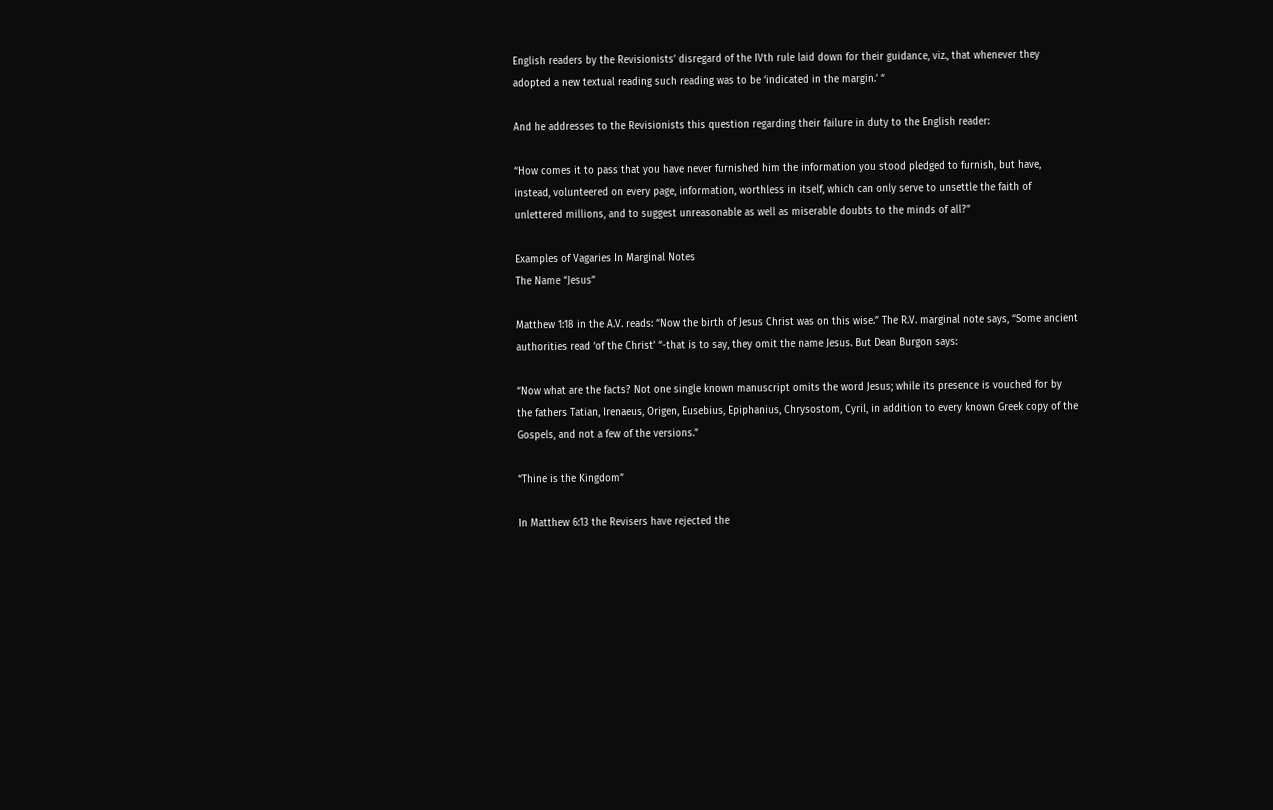English readers by the Revisionists’ disregard of the IVth rule laid down for their guidance, viz., that whenever they adopted a new textual reading such reading was to be ‘indicated in the margin.’ “

And he addresses to the Revisionists this question regarding their failure in duty to the English reader:

“How comes it to pass that you have never furnished him the information you stood pledged to furnish, but have, instead, volunteered on every page, information, worthless in itself, which can only serve to unsettle the faith of unlettered millions, and to suggest unreasonable as well as miserable doubts to the minds of all?”

Examples of Vagaries In Marginal Notes
The Name “Jesus”

Matthew 1:18 in the A.V. reads: “Now the birth of Jesus Christ was on this wise.” The R.V. marginal note says, “Some ancient authorities read ‘of the Christ’ “-that is to say, they omit the name Jesus. But Dean Burgon says:

“Now what are the facts? Not one single known manuscript omits the word Jesus; while its presence is vouched for by the fathers Tatian, Irenaeus, Origen, Eusebius, Epiphanius, Chrysostom, Cyril, in addition to every known Greek copy of the Gospels, and not a few of the versions.”

“Thine is the Kingdom”

In Matthew 6:13 the Revisers have rejected the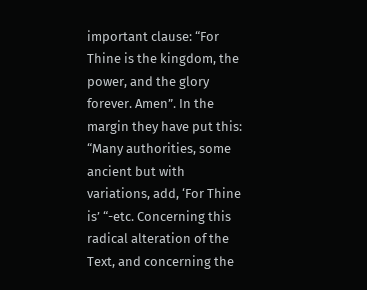important clause: “For Thine is the kingdom, the power, and the glory forever. Amen”. In the margin they have put this: “Many authorities, some ancient but with variations, add, ‘For Thine is’ “-etc. Concerning this radical alteration of the Text, and concerning the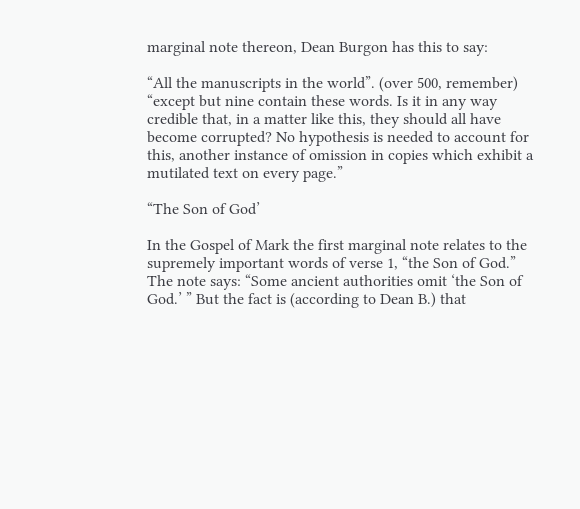marginal note thereon, Dean Burgon has this to say:

“All the manuscripts in the world”. (over 500, remember) “except but nine contain these words. Is it in any way credible that, in a matter like this, they should all have become corrupted? No hypothesis is needed to account for this, another instance of omission in copies which exhibit a mutilated text on every page.”

“The Son of God’

In the Gospel of Mark the first marginal note relates to the supremely important words of verse 1, “the Son of God.” The note says: “Some ancient authorities omit ‘the Son of God.’ ” But the fact is (according to Dean B.) that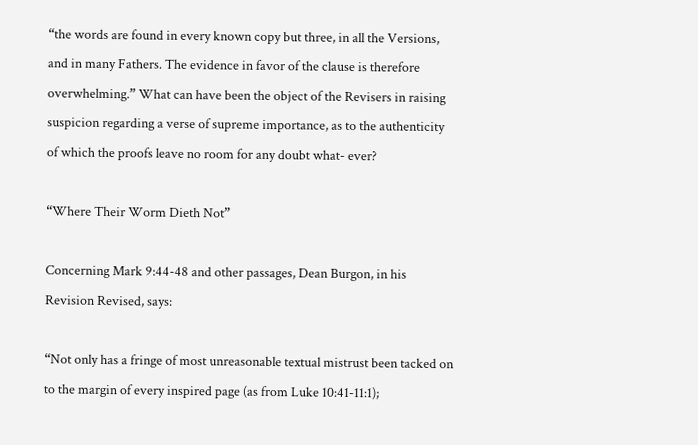“the words are found in every known copy but three, in all the Versions, and in many Fathers. The evidence in favor of the clause is therefore overwhelming.” What can have been the object of the Revisers in raising suspicion regarding a verse of supreme importance, as to the authenticity of which the proofs leave no room for any doubt what- ever?

“Where Their Worm Dieth Not”

Concerning Mark 9:44-48 and other passages, Dean Burgon, in his Revision Revised, says:

“Not only has a fringe of most unreasonable textual mistrust been tacked on to the margin of every inspired page (as from Luke 10:41-11:1);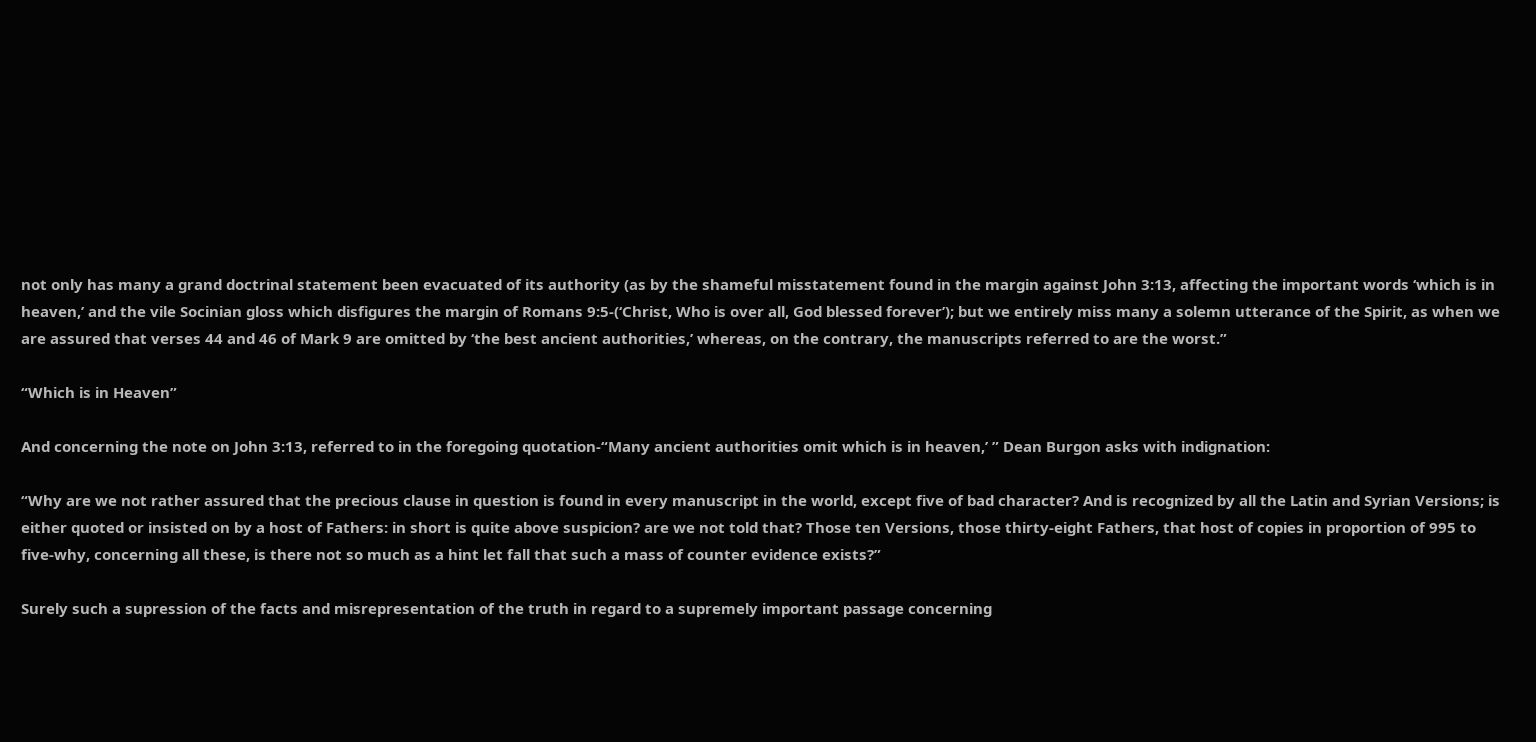not only has many a grand doctrinal statement been evacuated of its authority (as by the shameful misstatement found in the margin against John 3:13, affecting the important words ‘which is in heaven,’ and the vile Socinian gloss which disfigures the margin of Romans 9:5-(‘Christ, Who is over all, God blessed forever’); but we entirely miss many a solemn utterance of the Spirit, as when we are assured that verses 44 and 46 of Mark 9 are omitted by ‘the best ancient authorities,’ whereas, on the contrary, the manuscripts referred to are the worst.”

“Which is in Heaven”

And concerning the note on John 3:13, referred to in the foregoing quotation-“Many ancient authorities omit which is in heaven,’ ” Dean Burgon asks with indignation:

“Why are we not rather assured that the precious clause in question is found in every manuscript in the world, except five of bad character? And is recognized by all the Latin and Syrian Versions; is either quoted or insisted on by a host of Fathers: in short is quite above suspicion? are we not told that? Those ten Versions, those thirty-eight Fathers, that host of copies in proportion of 995 to five-why, concerning all these, is there not so much as a hint let fall that such a mass of counter evidence exists?”

Surely such a supression of the facts and misrepresentation of the truth in regard to a supremely important passage concerning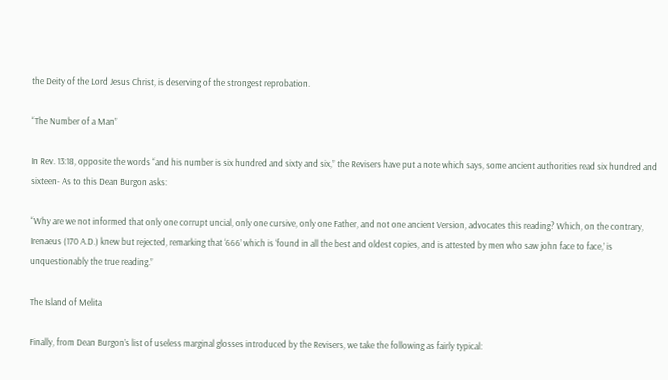the Deity of the Lord Jesus Christ, is deserving of the strongest reprobation.

“The Number of a Man”

In Rev. 13:18, opposite the words “and his number is six hundred and sixty and six,” the Revisers have put a note which says, some ancient authorities read six hundred and sixteen- As to this Dean Burgon asks:

“Why are we not informed that only one corrupt uncial, only one cursive, only one Father, and not one ancient Version, advocates this reading? Which, on the contrary, Irenaeus (170 A.D.) knew but rejected, remarking that ‘666’ which is ‘found in all the best and oldest copies, and is attested by men who saw john face to face,’ is unquestionably the true reading.”

The Island of Melita

Finally, from Dean Burgon’s list of useless marginal glosses introduced by the Revisers, we take the following as fairly typical: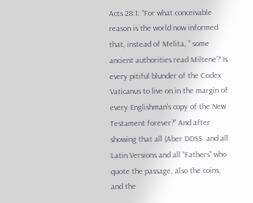Acts 28:1. “For what conceivable reason is the world now informed that, instead of Melita, ” some ancient authorities read Miltene’? Is every pitiful blunder of the Codex Vaticanus to live on in the margin of every Englishman’s copy of the New Testament forever?” And after showing that all (Aber DDSS. and all Latin Versions and all “Fathers” who quote the passage, also the coins, and the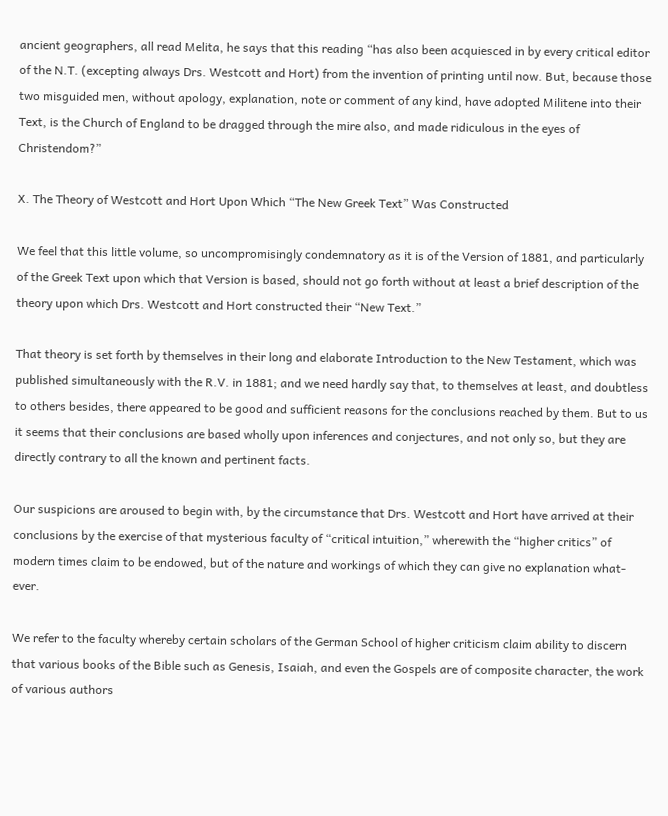ancient geographers, all read Melita, he says that this reading “has also been acquiesced in by every critical editor of the N.T. (excepting always Drs. Westcott and Hort) from the invention of printing until now. But, because those two misguided men, without apology, explanation, note or comment of any kind, have adopted Militene into their Text, is the Church of England to be dragged through the mire also, and made ridiculous in the eyes of Christendom?”

X. The Theory of Westcott and Hort Upon Which “The New Greek Text” Was Constructed

We feel that this little volume, so uncompromisingly condemnatory as it is of the Version of 1881, and particularly of the Greek Text upon which that Version is based, should not go forth without at least a brief description of the theory upon which Drs. Westcott and Hort constructed their “New Text.”

That theory is set forth by themselves in their long and elaborate Introduction to the New Testament, which was published simultaneously with the R.V. in 1881; and we need hardly say that, to themselves at least, and doubtless to others besides, there appeared to be good and sufficient reasons for the conclusions reached by them. But to us it seems that their conclusions are based wholly upon inferences and conjectures, and not only so, but they are directly contrary to all the known and pertinent facts.

Our suspicions are aroused to begin with, by the circumstance that Drs. Westcott and Hort have arrived at their conclusions by the exercise of that mysterious faculty of “critical intuition,” wherewith the “higher critics” of modern times claim to be endowed, but of the nature and workings of which they can give no explanation what- ever.

We refer to the faculty whereby certain scholars of the German School of higher criticism claim ability to discern that various books of the Bible such as Genesis, Isaiah, and even the Gospels are of composite character, the work of various authors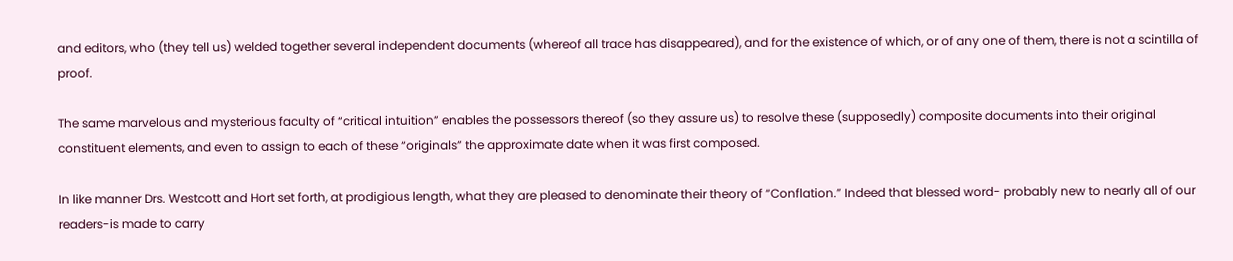and editors, who (they tell us) welded together several independent documents (whereof all trace has disappeared), and for the existence of which, or of any one of them, there is not a scintilla of proof.

The same marvelous and mysterious faculty of “critical intuition” enables the possessors thereof (so they assure us) to resolve these (supposedly) composite documents into their original constituent elements, and even to assign to each of these “originals” the approximate date when it was first composed.

In like manner Drs. Westcott and Hort set forth, at prodigious length, what they are pleased to denominate their theory of “Conflation.” Indeed that blessed word- probably new to nearly all of our readers-is made to carry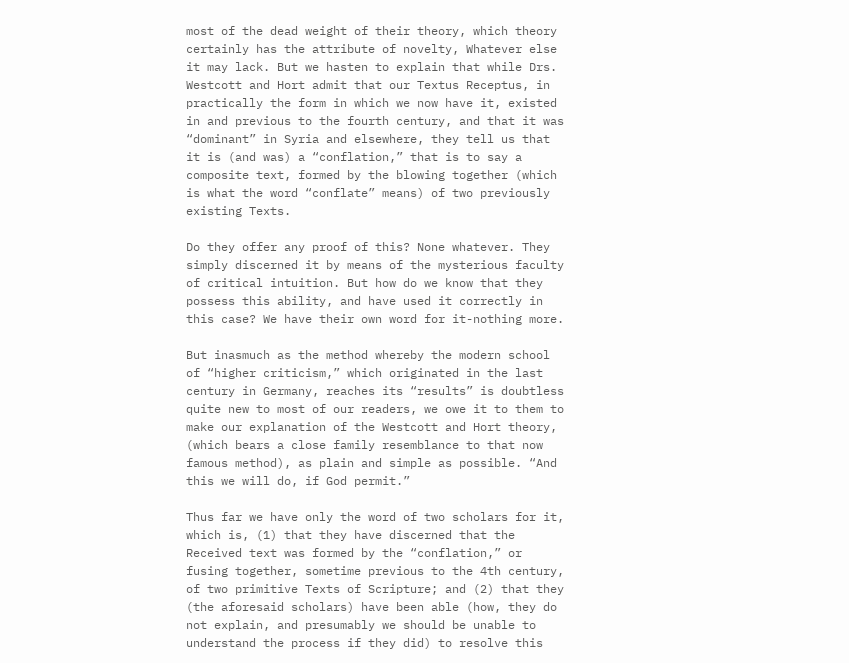most of the dead weight of their theory, which theory certainly has the attribute of novelty, Whatever else it may lack. But we hasten to explain that while Drs. Westcott and Hort admit that our Textus Receptus, in practically the form in which we now have it, existed in and previous to the fourth century, and that it was “dominant” in Syria and elsewhere, they tell us that it is (and was) a “conflation,” that is to say a composite text, formed by the blowing together (which is what the word “conflate” means) of two previously existing Texts.

Do they offer any proof of this? None whatever. They simply discerned it by means of the mysterious faculty of critical intuition. But how do we know that they possess this ability, and have used it correctly in this case? We have their own word for it-nothing more.

But inasmuch as the method whereby the modern school of “higher criticism,” which originated in the last century in Germany, reaches its “results” is doubtless quite new to most of our readers, we owe it to them to make our explanation of the Westcott and Hort theory, (which bears a close family resemblance to that now famous method), as plain and simple as possible. “And this we will do, if God permit.”

Thus far we have only the word of two scholars for it, which is, (1) that they have discerned that the Received text was formed by the “conflation,” or fusing together, sometime previous to the 4th century, of two primitive Texts of Scripture; and (2) that they (the aforesaid scholars) have been able (how, they do not explain, and presumably we should be unable to understand the process if they did) to resolve this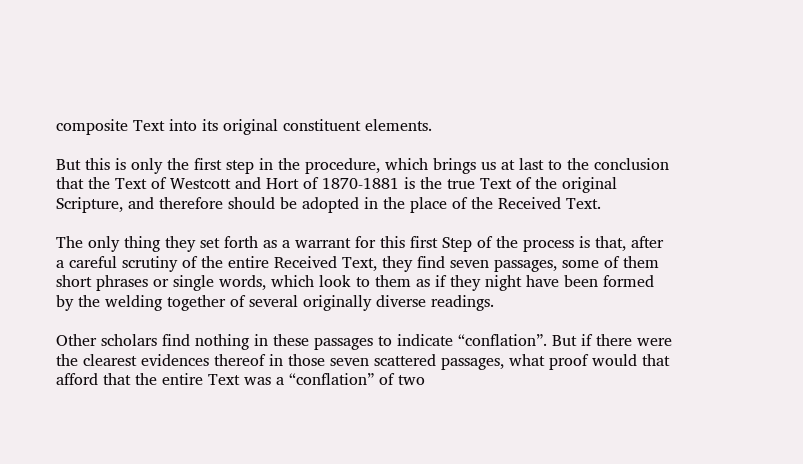composite Text into its original constituent elements.

But this is only the first step in the procedure, which brings us at last to the conclusion that the Text of Westcott and Hort of 1870-1881 is the true Text of the original Scripture, and therefore should be adopted in the place of the Received Text.

The only thing they set forth as a warrant for this first Step of the process is that, after a careful scrutiny of the entire Received Text, they find seven passages, some of them short phrases or single words, which look to them as if they night have been formed by the welding together of several originally diverse readings.

Other scholars find nothing in these passages to indicate “conflation”. But if there were the clearest evidences thereof in those seven scattered passages, what proof would that afford that the entire Text was a “conflation” of two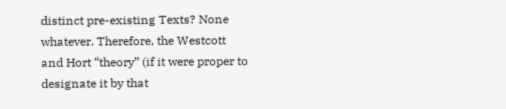distinct pre-existing Texts? None whatever. Therefore, the Westcott and Hort “theory” (if it were proper to designate it by that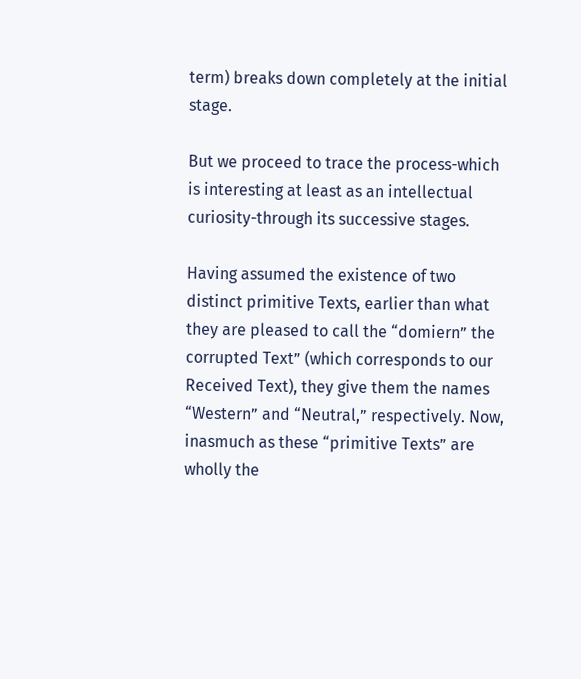term) breaks down completely at the initial stage.

But we proceed to trace the process-which is interesting at least as an intellectual curiosity-through its successive stages.

Having assumed the existence of two distinct primitive Texts, earlier than what they are pleased to call the “domiern” the corrupted Text” (which corresponds to our Received Text), they give them the names “Western” and “Neutral,” respectively. Now, inasmuch as these “primitive Texts” are wholly the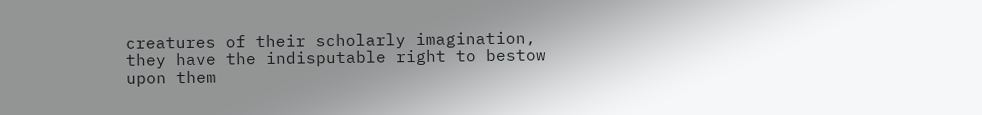creatures of their scholarly imagination, they have the indisputable right to bestow upon them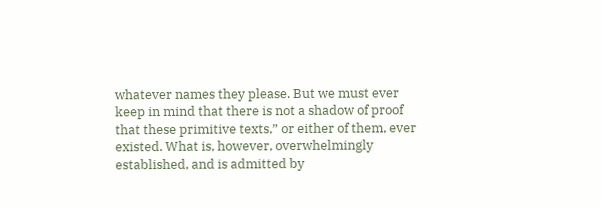whatever names they please. But we must ever keep in mind that there is not a shadow of proof that these primitive texts,” or either of them, ever existed. What is, however, overwhelmingly established, and is admitted by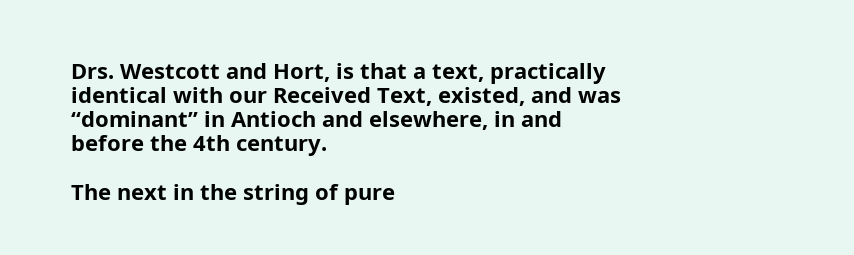Drs. Westcott and Hort, is that a text, practically identical with our Received Text, existed, and was “dominant” in Antioch and elsewhere, in and before the 4th century.

The next in the string of pure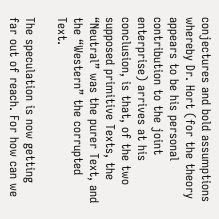conjectures and bold assumptions whereby Dr. Hort (for the theory appears to be his personal contribution to the joint enterprise) arrives at his conclusion, is that, of the two supposed primitive Texts, the “Neutral” was the purer Text, and the “Western” the corrupted Text.

The speculation is now getting far out of reach. For how can we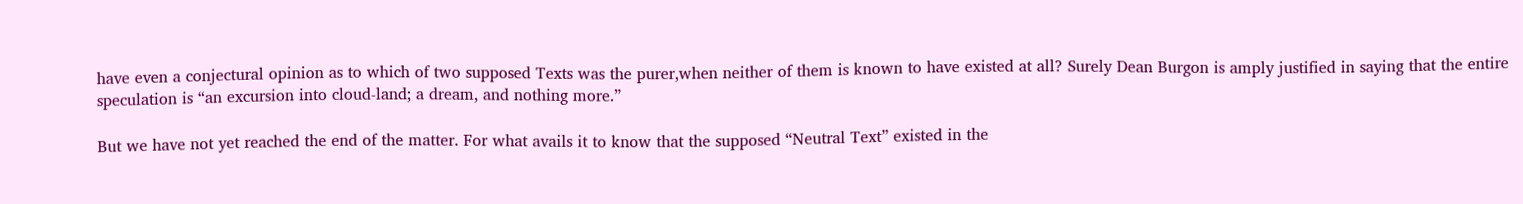have even a conjectural opinion as to which of two supposed Texts was the purer,when neither of them is known to have existed at all? Surely Dean Burgon is amply justified in saying that the entire speculation is “an excursion into cloud-land; a dream, and nothing more.”

But we have not yet reached the end of the matter. For what avails it to know that the supposed “Neutral Text” existed in the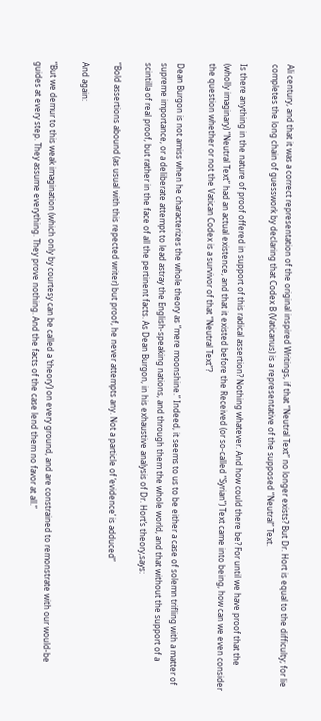Ali century, and that it was a correct representation of the original inspired Writings, if that “Neutral Text” no longer exists? But Dr. Hort is equal to the difficulty; for lie completes the long chain of guesswork by declaring that Codex B (Vaticanus) is a representative of the supposed “Neutral” Text.

Is there anything in the nature of proof offered in support of this radical assertion? Nothing whatever. And how could there be? For until we have proof that the (wholly imaginary) “Neutral Text” had an actual existence, and that it existed before the Received (or so-called “Syrian”) Text came into being, how can we even consider the question whether or not the Vatican Codex is a survivor of that “Neutral Text”?

Dean Burgon is not amiss when he characterizes the whole theory as “mere moonshine.” Indeed, it seems to us to be either a case of solemn trifling with a matter of supreme importance, or a deliberate attempt to lead astray the English-speaking nations, and through them the whole world, and that without the support of a scintilla of real proof, but rather in the face of all the pertinent facts. As Dean Burgon, in his exhaustive analysis of Dr. Hort’s theory,says:

“Bold assertions abound (as usual with this repected writer) but proof, he never attempts any. Not a particle of ‘evidence’ is adduced”

And again:

“But we demur to this weak imagination (which only by courtesy can be called a ‘theory’) on every ground, and are constrained to remonstrate with our would-be guides at every step. They assume everything. They prove nothing. And the facts of the case lend them no favor at all.”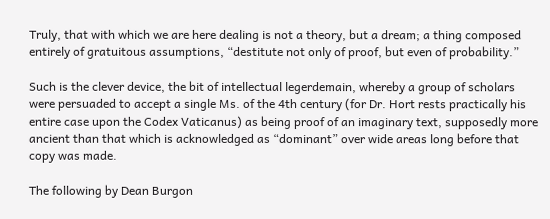Truly, that with which we are here dealing is not a theory, but a dream; a thing composed entirely of gratuitous assumptions, “destitute not only of proof, but even of probability.”

Such is the clever device, the bit of intellectual legerdemain, whereby a group of scholars were persuaded to accept a single Ms. of the 4th century (for Dr. Hort rests practically his entire case upon the Codex Vaticanus) as being proof of an imaginary text, supposedly more ancient than that which is acknowledged as “dominant” over wide areas long before that copy was made.

The following by Dean Burgon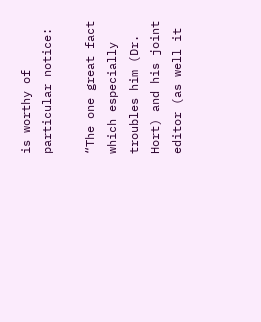is worthy of particular notice:

“The one great fact which especially troubles him (Dr. Hort) and his joint editor (as well it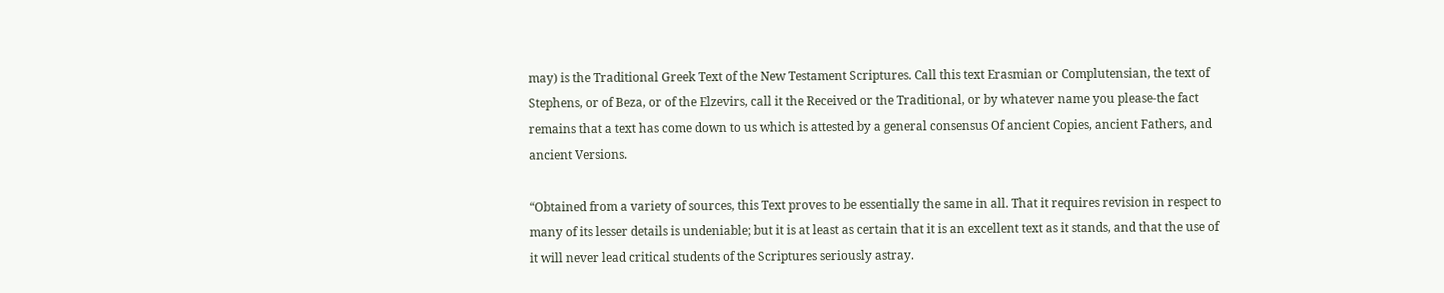may) is the Traditional Greek Text of the New Testament Scriptures. Call this text Erasmian or Complutensian, the text of Stephens, or of Beza, or of the Elzevirs, call it the Received or the Traditional, or by whatever name you please-the fact remains that a text has come down to us which is attested by a general consensus Of ancient Copies, ancient Fathers, and ancient Versions.

“Obtained from a variety of sources, this Text proves to be essentially the same in all. That it requires revision in respect to many of its lesser details is undeniable; but it is at least as certain that it is an excellent text as it stands, and that the use of it will never lead critical students of the Scriptures seriously astray.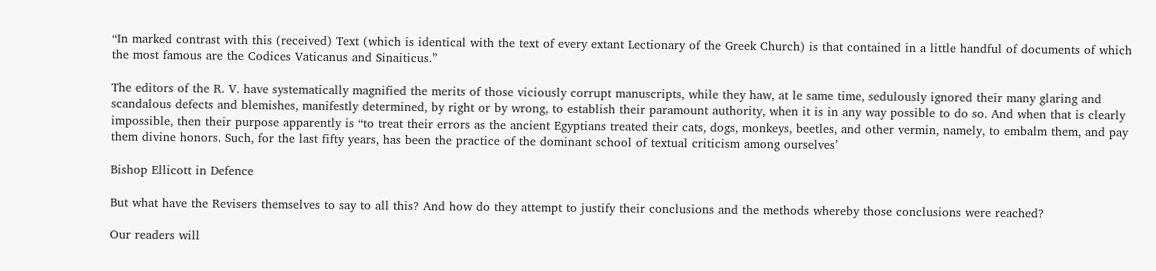“In marked contrast with this (received) Text (which is identical with the text of every extant Lectionary of the Greek Church) is that contained in a little handful of documents of which the most famous are the Codices Vaticanus and Sinaiticus.”

The editors of the R. V. have systematically magnified the merits of those viciously corrupt manuscripts, while they haw, at le same time, sedulously ignored their many glaring and scandalous defects and blemishes, manifestly determined, by right or by wrong, to establish their paramount authority, when it is in any way possible to do so. And when that is clearly impossible, then their purpose apparently is “to treat their errors as the ancient Egyptians treated their cats, dogs, monkeys, beetles, and other vermin, namely, to embalm them, and pay them divine honors. Such, for the last fifty years, has been the practice of the dominant school of textual criticism among ourselves’

Bishop Ellicott in Defence

But what have the Revisers themselves to say to all this? And how do they attempt to justify their conclusions and the methods whereby those conclusions were reached?

Our readers will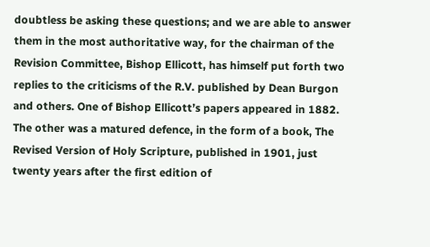doubtless be asking these questions; and we are able to answer them in the most authoritative way, for the chairman of the Revision Committee, Bishop Ellicott, has himself put forth two replies to the criticisms of the R.V. published by Dean Burgon and others. One of Bishop Ellicott’s papers appeared in 1882. The other was a matured defence, in the form of a book, The Revised Version of Holy Scripture, published in 1901, just twenty years after the first edition of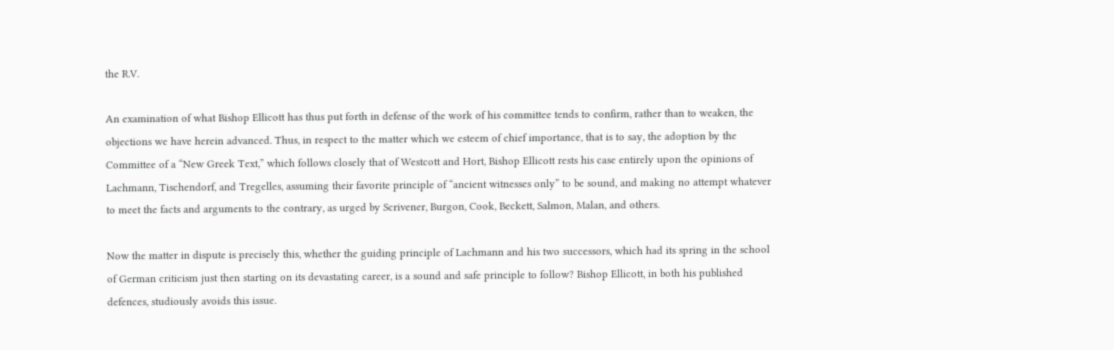the R.V.

An examination of what Bishop Ellicott has thus put forth in defense of the work of his committee tends to confirm, rather than to weaken, the objections we have herein advanced. Thus, in respect to the matter which we esteem of chief importance, that is to say, the adoption by the Committee of a “New Greek Text,” which follows closely that of Westcott and Hort, Bishop Ellicott rests his case entirely upon the opinions of Lachmann, Tischendorf, and Tregelles, assuming their favorite principle of “ancient witnesses only” to be sound, and making no attempt whatever to meet the facts and arguments to the contrary, as urged by Scrivener, Burgon, Cook, Beckett, Salmon, Malan, and others.

Now the matter in dispute is precisely this, whether the guiding principle of Lachmann and his two successors, which had its spring in the school of German criticism just then starting on its devastating career, is a sound and safe principle to follow? Bishop Ellicott, in both his published defences, studiously avoids this issue.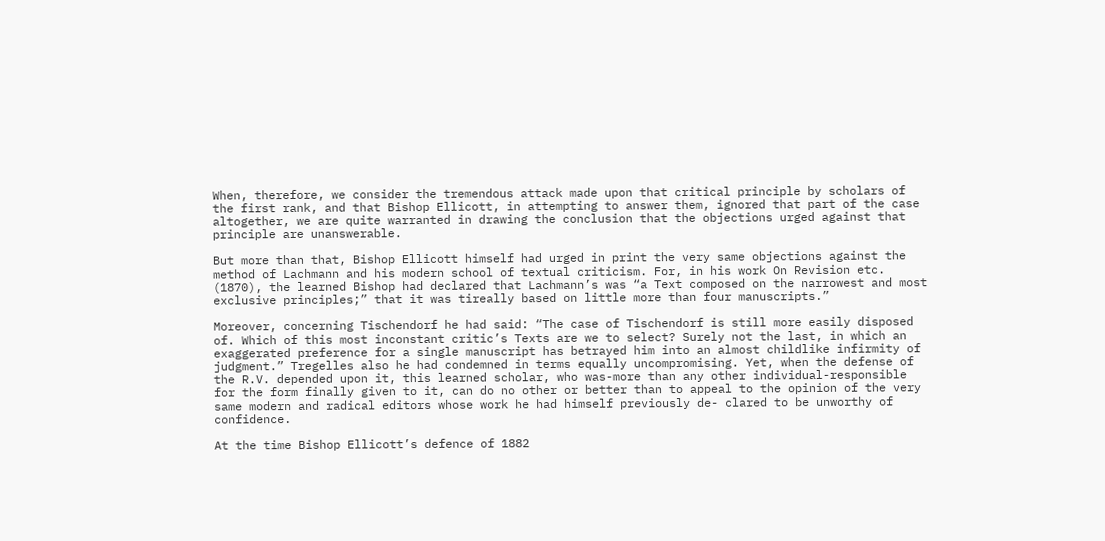When, therefore, we consider the tremendous attack made upon that critical principle by scholars of the first rank, and that Bishop Ellicott, in attempting to answer them, ignored that part of the case altogether, we are quite warranted in drawing the conclusion that the objections urged against that principle are unanswerable.

But more than that, Bishop Ellicott himself had urged in print the very same objections against the method of Lachmann and his modern school of textual criticism. For, in his work On Revision etc. (1870), the learned Bishop had declared that Lachmann’s was “a Text composed on the narrowest and most exclusive principles;” that it was tireally based on little more than four manuscripts.”

Moreover, concerning Tischendorf he had said: “The case of Tischendorf is still more easily disposed of. Which of this most inconstant critic’s Texts are we to select? Surely not the last, in which an exaggerated preference for a single manuscript has betrayed him into an almost childlike infirmity of judgment.” Tregelles also he had condemned in terms equally uncompromising. Yet, when the defense of the R.V. depended upon it, this learned scholar, who was-more than any other individual-responsible for the form finally given to it, can do no other or better than to appeal to the opinion of the very same modern and radical editors whose work he had himself previously de- clared to be unworthy of confidence.

At the time Bishop Ellicott’s defence of 1882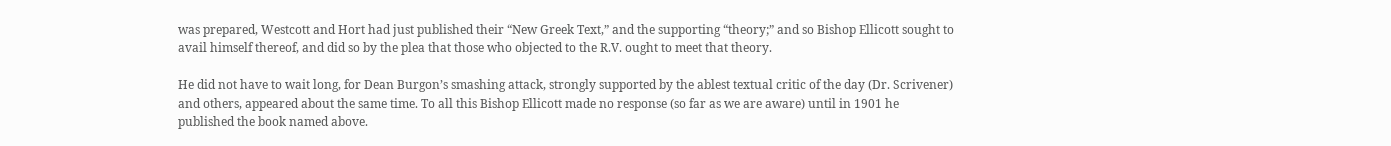was prepared, Westcott and Hort had just published their “New Greek Text,” and the supporting “theory;” and so Bishop Ellicott sought to avail himself thereof, and did so by the plea that those who objected to the R.V. ought to meet that theory.

He did not have to wait long, for Dean Burgon’s smashing attack, strongly supported by the ablest textual critic of the day (Dr. Scrivener) and others, appeared about the same time. To all this Bishop Ellicott made no response (so far as we are aware) until in 1901 he published the book named above.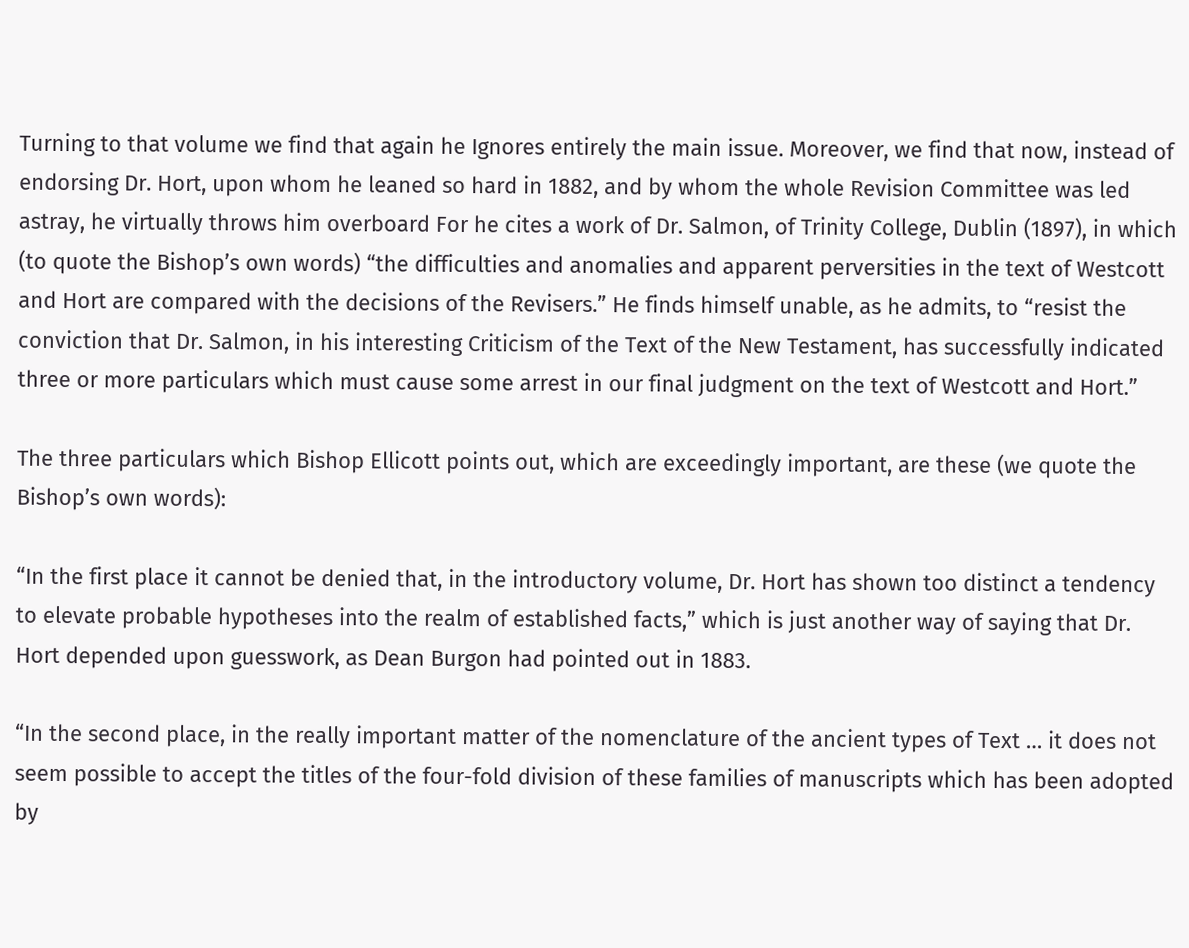Turning to that volume we find that again he Ignores entirely the main issue. Moreover, we find that now, instead of endorsing Dr. Hort, upon whom he leaned so hard in 1882, and by whom the whole Revision Committee was led astray, he virtually throws him overboard For he cites a work of Dr. Salmon, of Trinity College, Dublin (1897), in which (to quote the Bishop’s own words) “the difficulties and anomalies and apparent perversities in the text of Westcott and Hort are compared with the decisions of the Revisers.” He finds himself unable, as he admits, to “resist the conviction that Dr. Salmon, in his interesting Criticism of the Text of the New Testament, has successfully indicated three or more particulars which must cause some arrest in our final judgment on the text of Westcott and Hort.”

The three particulars which Bishop Ellicott points out, which are exceedingly important, are these (we quote the Bishop’s own words):

“In the first place it cannot be denied that, in the introductory volume, Dr. Hort has shown too distinct a tendency to elevate probable hypotheses into the realm of established facts,” which is just another way of saying that Dr. Hort depended upon guesswork, as Dean Burgon had pointed out in 1883.

“In the second place, in the really important matter of the nomenclature of the ancient types of Text … it does not seem possible to accept the titles of the four-fold division of these families of manuscripts which has been adopted by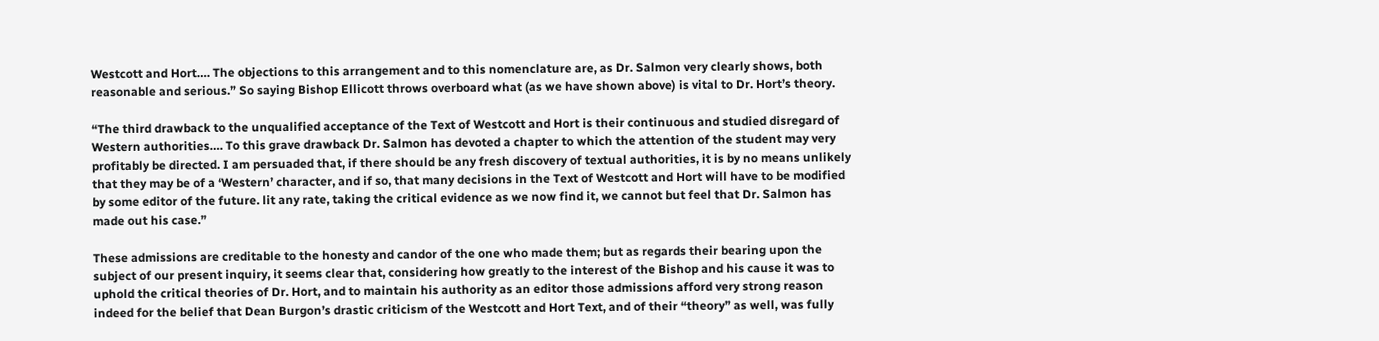Westcott and Hort…. The objections to this arrangement and to this nomenclature are, as Dr. Salmon very clearly shows, both reasonable and serious.” So saying Bishop Ellicott throws overboard what (as we have shown above) is vital to Dr. Hort’s theory.

“The third drawback to the unqualified acceptance of the Text of Westcott and Hort is their continuous and studied disregard of Western authorities…. To this grave drawback Dr. Salmon has devoted a chapter to which the attention of the student may very profitably be directed. I am persuaded that, if there should be any fresh discovery of textual authorities, it is by no means unlikely that they may be of a ‘Western’ character, and if so, that many decisions in the Text of Westcott and Hort will have to be modified by some editor of the future. lit any rate, taking the critical evidence as we now find it, we cannot but feel that Dr. Salmon has made out his case.”

These admissions are creditable to the honesty and candor of the one who made them; but as regards their bearing upon the subject of our present inquiry, it seems clear that, considering how greatly to the interest of the Bishop and his cause it was to uphold the critical theories of Dr. Hort, and to maintain his authority as an editor those admissions afford very strong reason indeed for the belief that Dean Burgon’s drastic criticism of the Westcott and Hort Text, and of their “theory” as well, was fully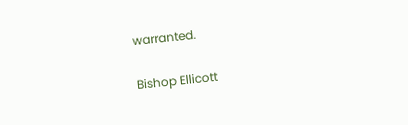warranted.

Bishop Ellicott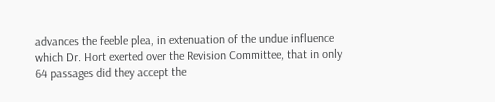advances the feeble plea, in extenuation of the undue influence which Dr. Hort exerted over the Revision Committee, that in only 64 passages did they accept the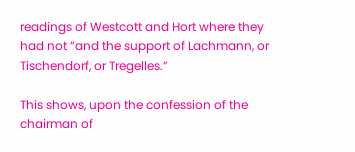readings of Westcott and Hort where they had not “and the support of Lachmann, or Tischendorf, or Tregelles.”

This shows, upon the confession of the chairman of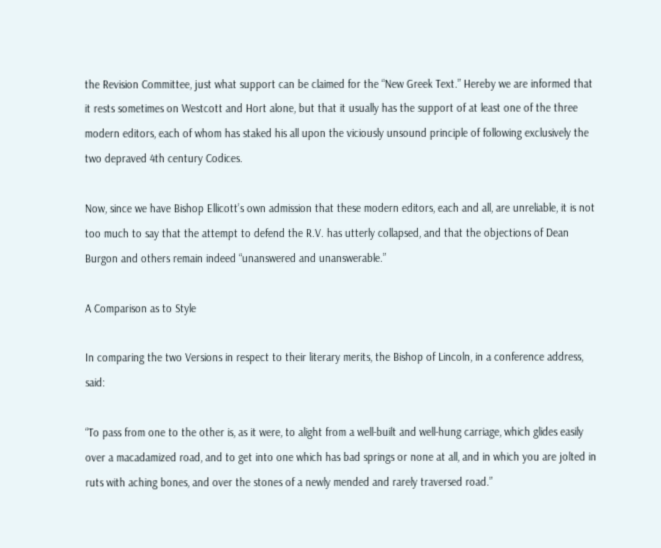the Revision Committee, just what support can be claimed for the “New Greek Text.” Hereby we are informed that it rests sometimes on Westcott and Hort alone, but that it usually has the support of at least one of the three modern editors, each of whom has staked his all upon the viciously unsound principle of following exclusively the two depraved 4th century Codices.

Now, since we have Bishop Ellicott’s own admission that these modern editors, each and all, are unreliable, it is not too much to say that the attempt to defend the R.V. has utterly collapsed, and that the objections of Dean Burgon and others remain indeed “unanswered and unanswerable.”

A Comparison as to Style

In comparing the two Versions in respect to their literary merits, the Bishop of Lincoln, in a conference address, said:

“To pass from one to the other is, as it were, to alight from a well-built and well-hung carriage, which glides easily over a macadamized road, and to get into one which has bad springs or none at all, and in which you are jolted in ruts with aching bones, and over the stones of a newly mended and rarely traversed road.”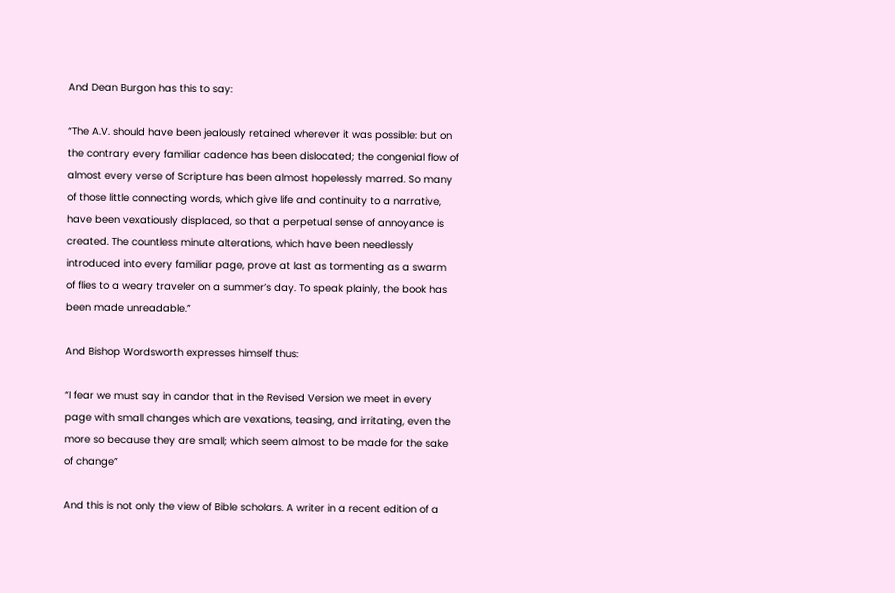And Dean Burgon has this to say:

“The A.V. should have been jealously retained wherever it was possible: but on the contrary every familiar cadence has been dislocated; the congenial flow of almost every verse of Scripture has been almost hopelessly marred. So many of those little connecting words, which give life and continuity to a narrative, have been vexatiously displaced, so that a perpetual sense of annoyance is created. The countless minute alterations, which have been needlessly introduced into every familiar page, prove at last as tormenting as a swarm of flies to a weary traveler on a summer’s day. To speak plainly, the book has been made unreadable.”

And Bishop Wordsworth expresses himself thus:

“I fear we must say in candor that in the Revised Version we meet in every page with small changes which are vexations, teasing, and irritating, even the more so because they are small; which seem almost to be made for the sake of change”

And this is not only the view of Bible scholars. A writer in a recent edition of a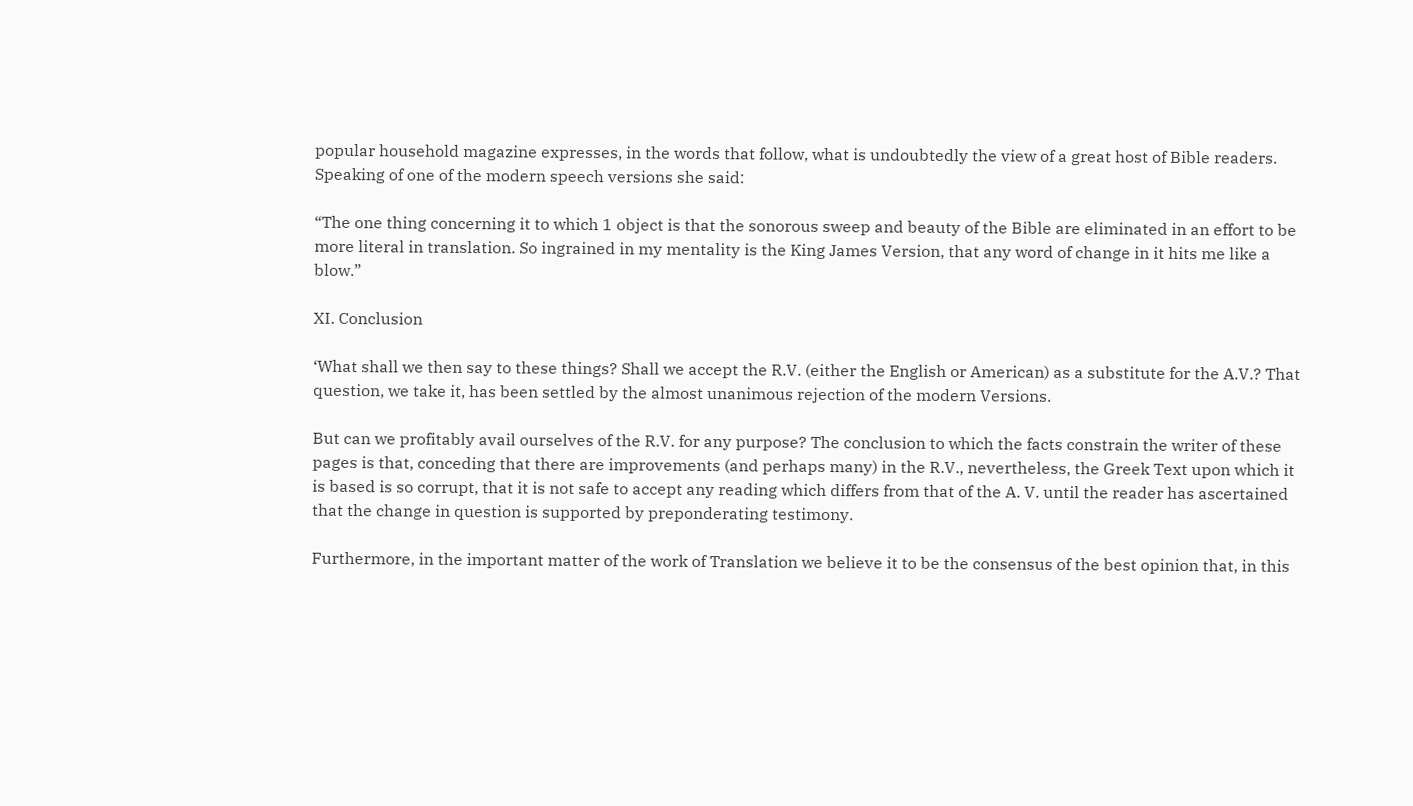popular household magazine expresses, in the words that follow, what is undoubtedly the view of a great host of Bible readers. Speaking of one of the modern speech versions she said:

“The one thing concerning it to which 1 object is that the sonorous sweep and beauty of the Bible are eliminated in an effort to be more literal in translation. So ingrained in my mentality is the King James Version, that any word of change in it hits me like a blow.”

XI. Conclusion

‘What shall we then say to these things? Shall we accept the R.V. (either the English or American) as a substitute for the A.V.? That question, we take it, has been settled by the almost unanimous rejection of the modern Versions.

But can we profitably avail ourselves of the R.V. for any purpose? The conclusion to which the facts constrain the writer of these pages is that, conceding that there are improvements (and perhaps many) in the R.V., nevertheless, the Greek Text upon which it is based is so corrupt, that it is not safe to accept any reading which differs from that of the A. V. until the reader has ascertained that the change in question is supported by preponderating testimony.

Furthermore, in the important matter of the work of Translation we believe it to be the consensus of the best opinion that, in this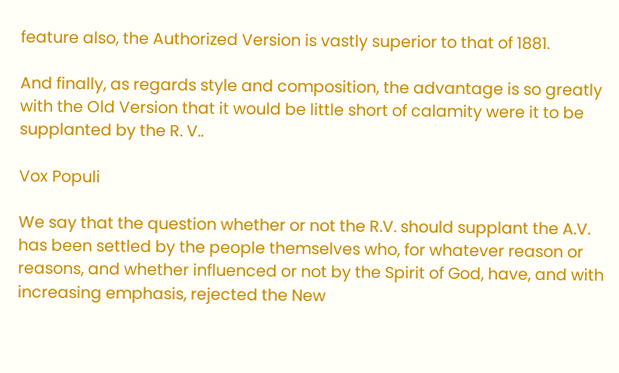feature also, the Authorized Version is vastly superior to that of 1881.

And finally, as regards style and composition, the advantage is so greatly with the Old Version that it would be little short of calamity were it to be supplanted by the R. V..

Vox Populi

We say that the question whether or not the R.V. should supplant the A.V. has been settled by the people themselves who, for whatever reason or reasons, and whether influenced or not by the Spirit of God, have, and with increasing emphasis, rejected the New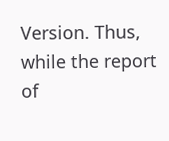Version. Thus, while the report of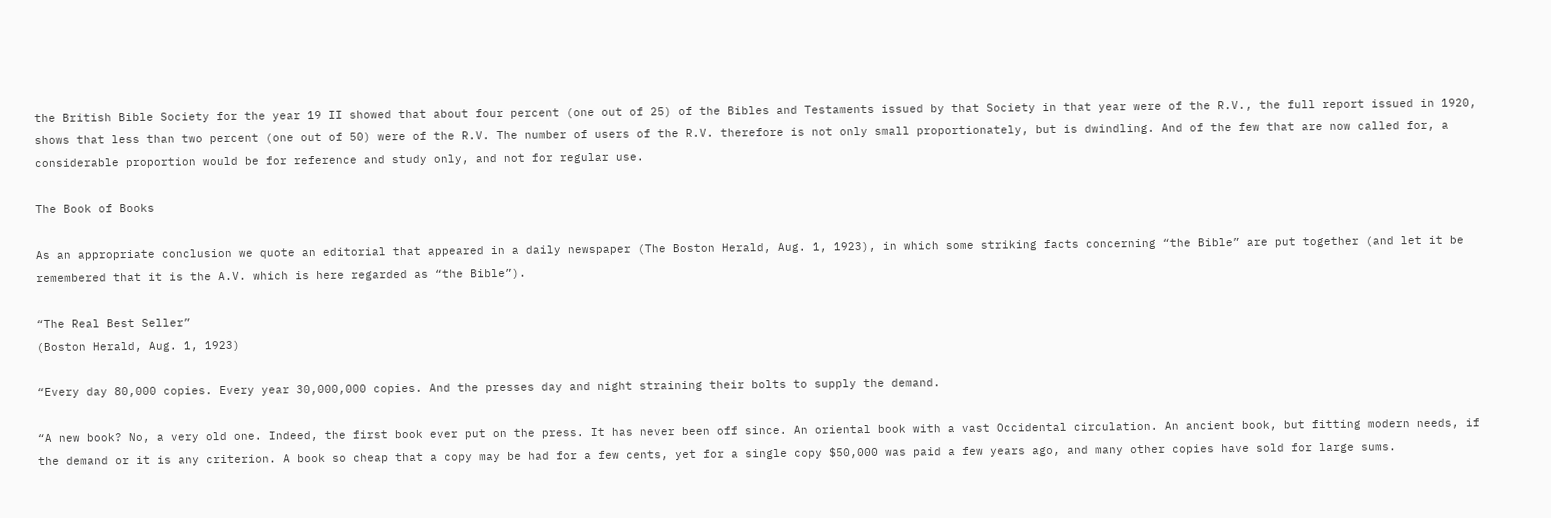the British Bible Society for the year 19 II showed that about four percent (one out of 25) of the Bibles and Testaments issued by that Society in that year were of the R.V., the full report issued in 1920, shows that less than two percent (one out of 50) were of the R.V. The number of users of the R.V. therefore is not only small proportionately, but is dwindling. And of the few that are now called for, a considerable proportion would be for reference and study only, and not for regular use.

The Book of Books

As an appropriate conclusion we quote an editorial that appeared in a daily newspaper (The Boston Herald, Aug. 1, 1923), in which some striking facts concerning “the Bible” are put together (and let it be remembered that it is the A.V. which is here regarded as “the Bible”).

“The Real Best Seller”
(Boston Herald, Aug. 1, 1923)

“Every day 80,000 copies. Every year 30,000,000 copies. And the presses day and night straining their bolts to supply the demand.

“A new book? No, a very old one. Indeed, the first book ever put on the press. It has never been off since. An oriental book with a vast Occidental circulation. An ancient book, but fitting modern needs, if the demand or it is any criterion. A book so cheap that a copy may be had for a few cents, yet for a single copy $50,000 was paid a few years ago, and many other copies have sold for large sums.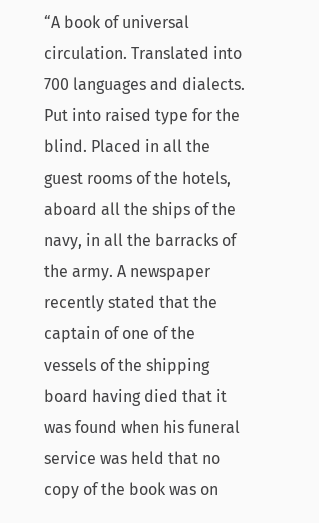“A book of universal circulation. Translated into 700 languages and dialects. Put into raised type for the blind. Placed in all the guest rooms of the hotels, aboard all the ships of the navy, in all the barracks of the army. A newspaper recently stated that the captain of one of the vessels of the shipping board having died that it was found when his funeral service was held that no copy of the book was on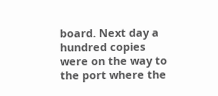board. Next day a hundred copies were on the way to the port where the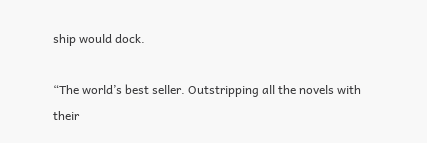ship would dock.

“The world’s best seller. Outstripping all the novels with their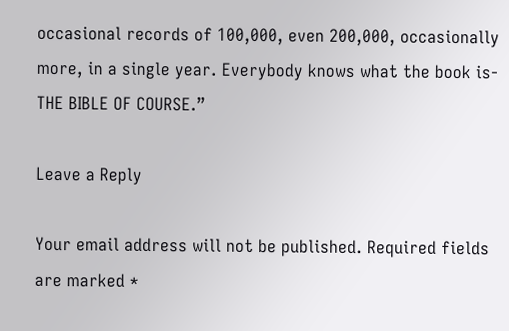occasional records of 100,000, even 200,000, occasionally more, in a single year. Everybody knows what the book is-THE BIBLE OF COURSE.”

Leave a Reply

Your email address will not be published. Required fields are marked *